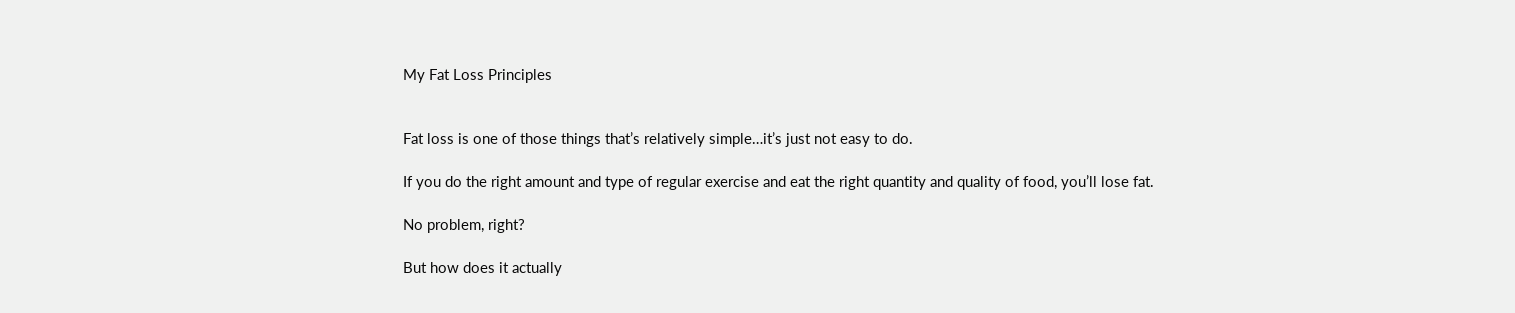My Fat Loss Principles


Fat loss is one of those things that’s relatively simple…it’s just not easy to do.

If you do the right amount and type of regular exercise and eat the right quantity and quality of food, you’ll lose fat.

No problem, right?

But how does it actually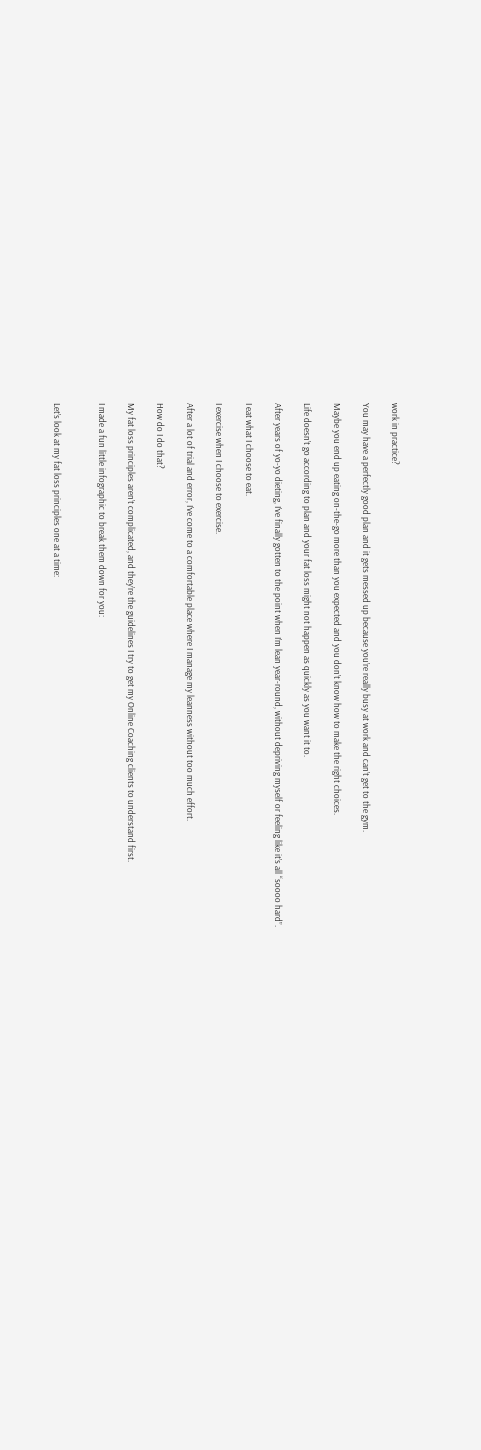work in practice?

You may have a perfectly good plan and it gets messed up because you’re really busy at work and can’t get to the gym.

Maybe you end up eating on-the-go more than you expected and you don’t know how to make the right choices.

Life doesn’t go according to plan and your fat loss might not happen as quickly as you want it to.

After years of yo-yo dieting, I’ve finally gotten to the point when I’m lean year-round, without depriving myself or feeling like it’s all “soooo hard”.

I eat what I choose to eat.

I exercise when I choose to exercise.

After a lot of trial and error, I’ve come to a comfortable place where I manage my leanness without too much effort.

How do I do that?

My fat loss principles aren’t complicated, and they’re the guidelines I try to get my Online Coaching clients to understand first.

I made a fun little infographic to break them down for you:


Let’s look at my fat loss principles one at a time: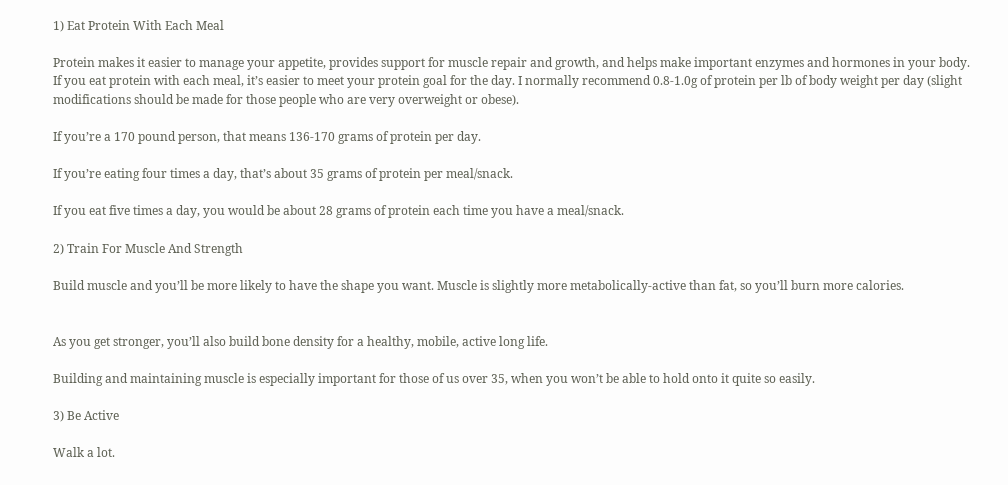1) Eat Protein With Each Meal

Protein makes it easier to manage your appetite, provides support for muscle repair and growth, and helps make important enzymes and hormones in your body. If you eat protein with each meal, it’s easier to meet your protein goal for the day. I normally recommend 0.8-1.0g of protein per lb of body weight per day (slight modifications should be made for those people who are very overweight or obese).

If you’re a 170 pound person, that means 136-170 grams of protein per day.

If you’re eating four times a day, that’s about 35 grams of protein per meal/snack.

If you eat five times a day, you would be about 28 grams of protein each time you have a meal/snack.

2) Train For Muscle And Strength

Build muscle and you’ll be more likely to have the shape you want. Muscle is slightly more metabolically-active than fat, so you’ll burn more calories.


As you get stronger, you’ll also build bone density for a healthy, mobile, active long life.

Building and maintaining muscle is especially important for those of us over 35, when you won’t be able to hold onto it quite so easily.

3) Be Active

Walk a lot.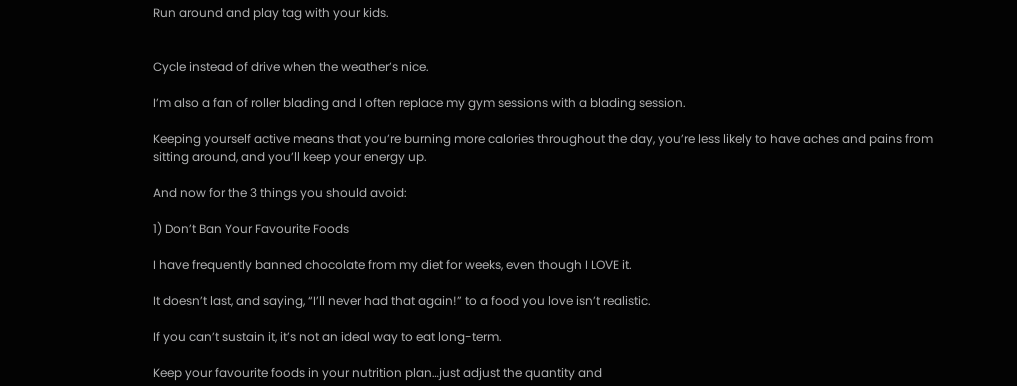Run around and play tag with your kids.


Cycle instead of drive when the weather’s nice.

I’m also a fan of roller blading and I often replace my gym sessions with a blading session.

Keeping yourself active means that you’re burning more calories throughout the day, you’re less likely to have aches and pains from sitting around, and you’ll keep your energy up.

And now for the 3 things you should avoid:

1) Don’t Ban Your Favourite Foods

I have frequently banned chocolate from my diet for weeks, even though I LOVE it.

It doesn’t last, and saying, “I’ll never had that again!” to a food you love isn’t realistic.

If you can’t sustain it, it’s not an ideal way to eat long-term.

Keep your favourite foods in your nutrition plan…just adjust the quantity and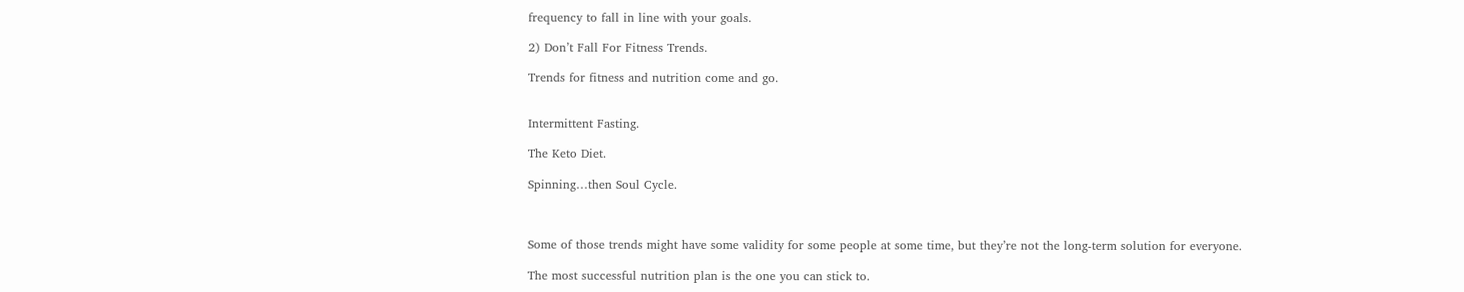frequency to fall in line with your goals.

2) Don’t Fall For Fitness Trends.

Trends for fitness and nutrition come and go.


Intermittent Fasting.

The Keto Diet.

Spinning…then Soul Cycle.



Some of those trends might have some validity for some people at some time, but they’re not the long-term solution for everyone.

The most successful nutrition plan is the one you can stick to.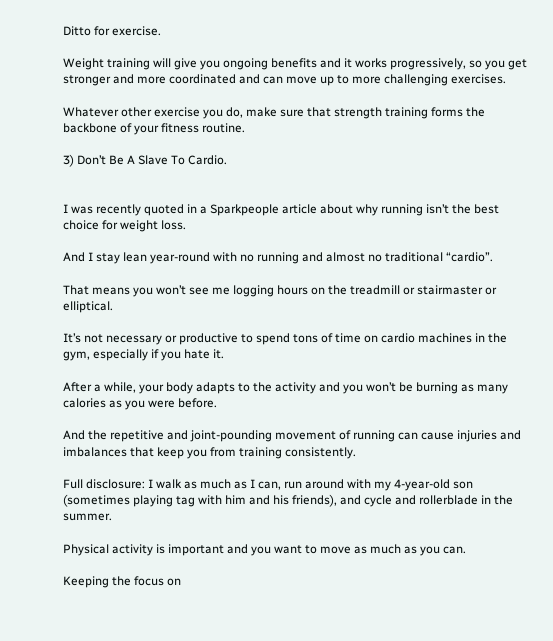Ditto for exercise.

Weight training will give you ongoing benefits and it works progressively, so you get stronger and more coordinated and can move up to more challenging exercises.

Whatever other exercise you do, make sure that strength training forms the backbone of your fitness routine.

3) Don’t Be A Slave To Cardio.


I was recently quoted in a Sparkpeople article about why running isn’t the best choice for weight loss.

And I stay lean year-round with no running and almost no traditional “cardio”.

That means you won’t see me logging hours on the treadmill or stairmaster or elliptical.

It’s not necessary or productive to spend tons of time on cardio machines in the gym, especially if you hate it.

After a while, your body adapts to the activity and you won’t be burning as many calories as you were before.

And the repetitive and joint-pounding movement of running can cause injuries and imbalances that keep you from training consistently.

Full disclosure: I walk as much as I can, run around with my 4-year-old son (sometimes playing tag with him and his friends), and cycle and rollerblade in the summer.

Physical activity is important and you want to move as much as you can.

Keeping the focus on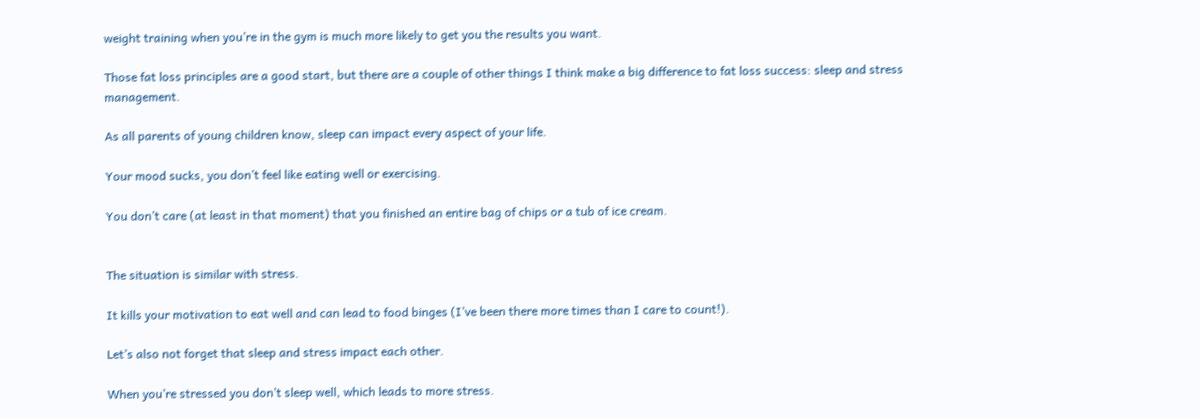weight training when you’re in the gym is much more likely to get you the results you want.

Those fat loss principles are a good start, but there are a couple of other things I think make a big difference to fat loss success: sleep and stress management.

As all parents of young children know, sleep can impact every aspect of your life.

Your mood sucks, you don’t feel like eating well or exercising.

You don’t care (at least in that moment) that you finished an entire bag of chips or a tub of ice cream.


The situation is similar with stress.

It kills your motivation to eat well and can lead to food binges (I’ve been there more times than I care to count!).

Let’s also not forget that sleep and stress impact each other.

When you’re stressed you don’t sleep well, which leads to more stress.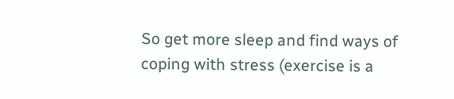So get more sleep and find ways of coping with stress (exercise is a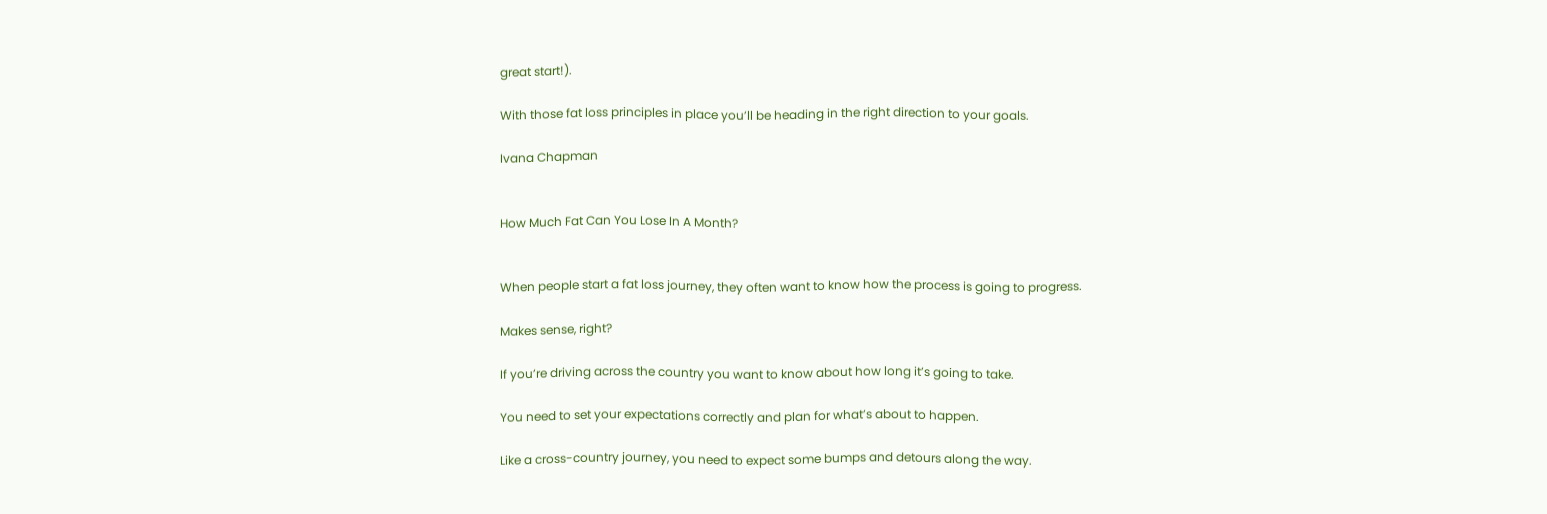great start!).

With those fat loss principles in place you’ll be heading in the right direction to your goals.

Ivana Chapman


How Much Fat Can You Lose In A Month?


When people start a fat loss journey, they often want to know how the process is going to progress.

Makes sense, right?

If you’re driving across the country you want to know about how long it’s going to take.

You need to set your expectations correctly and plan for what’s about to happen.

Like a cross-country journey, you need to expect some bumps and detours along the way.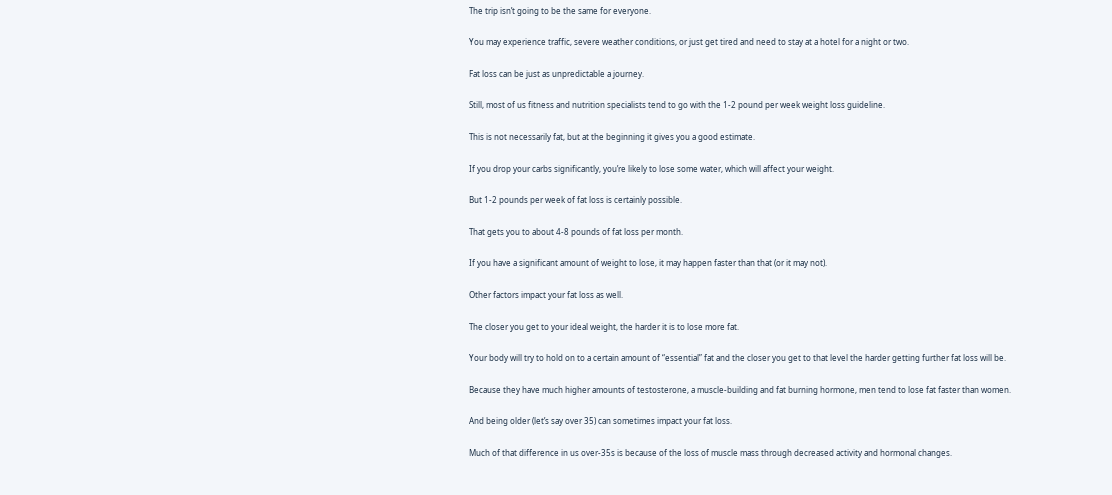The trip isn’t going to be the same for everyone.

You may experience traffic, severe weather conditions, or just get tired and need to stay at a hotel for a night or two.

Fat loss can be just as unpredictable a journey.

Still, most of us fitness and nutrition specialists tend to go with the 1-2 pound per week weight loss guideline.

This is not necessarily fat, but at the beginning it gives you a good estimate.

If you drop your carbs significantly, you’re likely to lose some water, which will affect your weight.

But 1-2 pounds per week of fat loss is certainly possible.

That gets you to about 4-8 pounds of fat loss per month.

If you have a significant amount of weight to lose, it may happen faster than that (or it may not).

Other factors impact your fat loss as well.

The closer you get to your ideal weight, the harder it is to lose more fat.

Your body will try to hold on to a certain amount of “essential” fat and the closer you get to that level the harder getting further fat loss will be.

Because they have much higher amounts of testosterone, a muscle-building and fat burning hormone, men tend to lose fat faster than women.

And being older (let’s say over 35) can sometimes impact your fat loss.

Much of that difference in us over-35s is because of the loss of muscle mass through decreased activity and hormonal changes.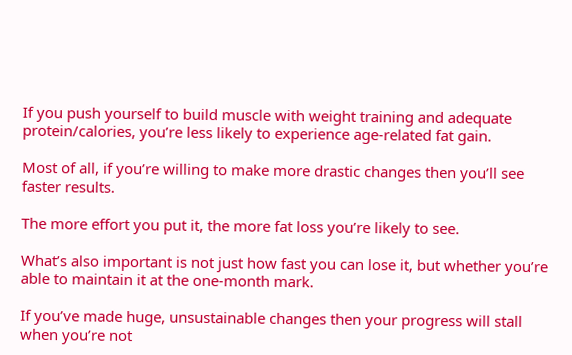If you push yourself to build muscle with weight training and adequate protein/calories, you’re less likely to experience age-related fat gain.

Most of all, if you’re willing to make more drastic changes then you’ll see faster results.

The more effort you put it, the more fat loss you’re likely to see.

What’s also important is not just how fast you can lose it, but whether you’re able to maintain it at the one-month mark.

If you’ve made huge, unsustainable changes then your progress will stall when you’re not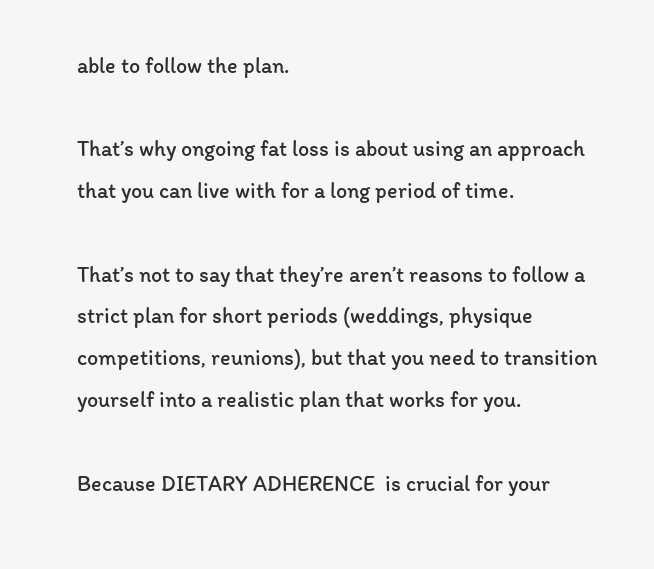able to follow the plan.

That’s why ongoing fat loss is about using an approach that you can live with for a long period of time.

That’s not to say that they’re aren’t reasons to follow a strict plan for short periods (weddings, physique competitions, reunions), but that you need to transition yourself into a realistic plan that works for you.

Because DIETARY ADHERENCE  is crucial for your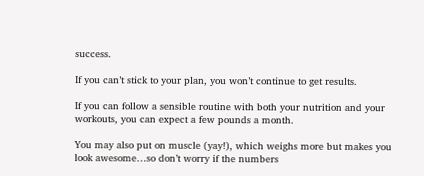success.

If you can’t stick to your plan, you won’t continue to get results.

If you can follow a sensible routine with both your nutrition and your workouts, you can expect a few pounds a month.

You may also put on muscle (yay!), which weighs more but makes you look awesome…so don’t worry if the numbers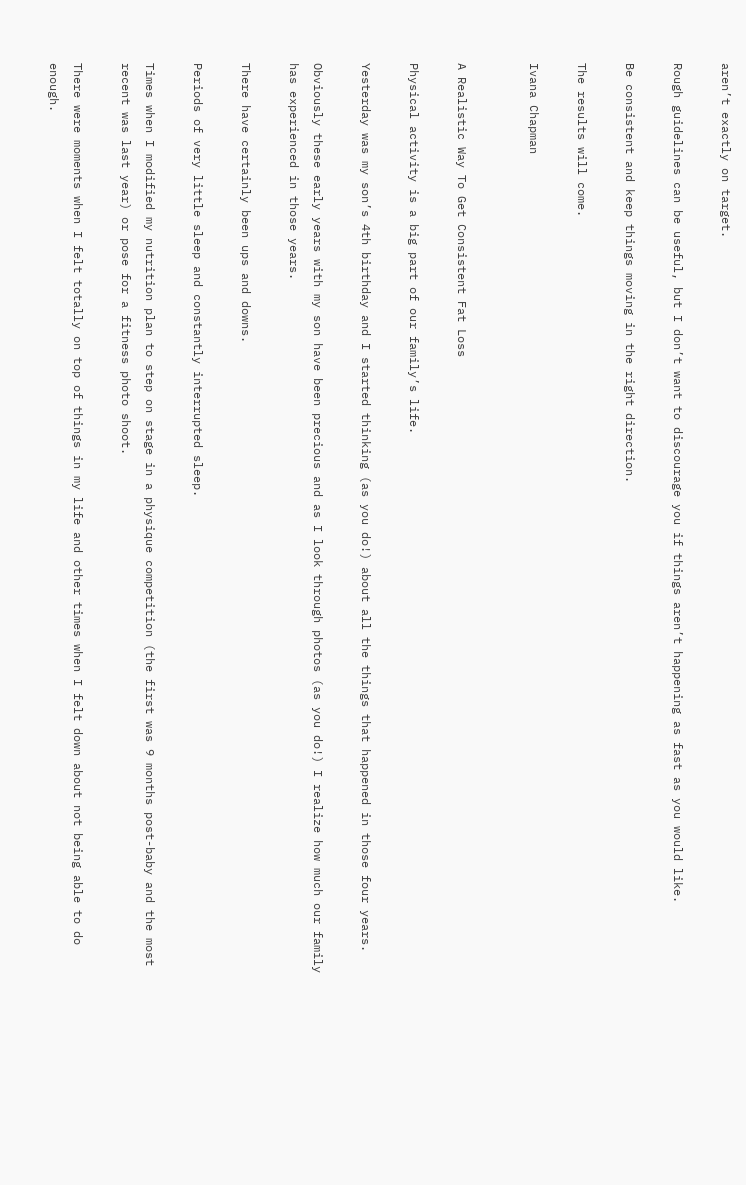aren’t exactly on target.

Rough guidelines can be useful, but I don’t want to discourage you if things aren’t happening as fast as you would like.

Be consistent and keep things moving in the right direction.

The results will come.

Ivana Chapman


A Realistic Way To Get Consistent Fat Loss

Physical activity is a big part of our family’s life.

Yesterday was my son’s 4th birthday and I started thinking (as you do!) about all the things that happened in those four years.

Obviously these early years with my son have been precious and as I look through photos (as you do!) I realize how much our family has experienced in those years.

There have certainly been ups and downs.

Periods of very little sleep and constantly interrupted sleep.

Times when I modified my nutrition plan to step on stage in a physique competition (the first was 9 months post-baby and the most recent was last year) or pose for a fitness photo shoot.

There were moments when I felt totally on top of things in my life and other times when I felt down about not being able to do enough.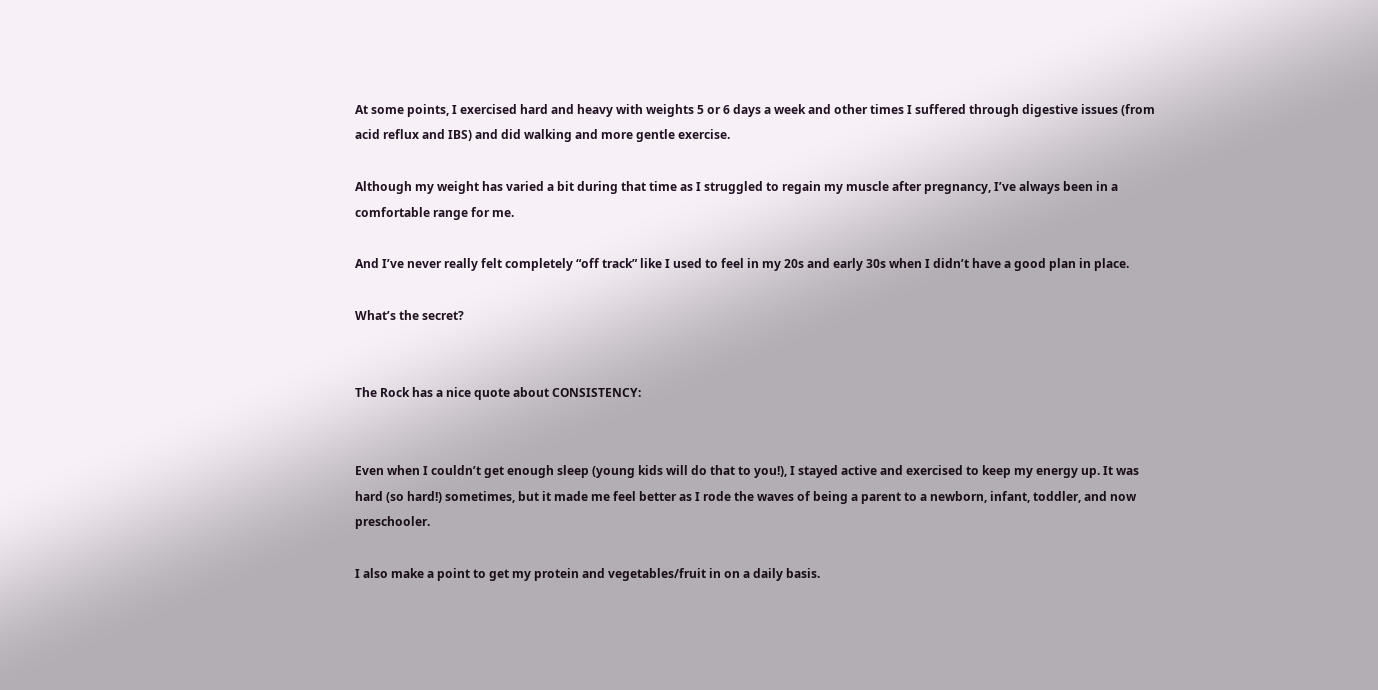At some points, I exercised hard and heavy with weights 5 or 6 days a week and other times I suffered through digestive issues (from acid reflux and IBS) and did walking and more gentle exercise.

Although my weight has varied a bit during that time as I struggled to regain my muscle after pregnancy, I’ve always been in a comfortable range for me.

And I’ve never really felt completely “off track” like I used to feel in my 20s and early 30s when I didn’t have a good plan in place.

What’s the secret?


The Rock has a nice quote about CONSISTENCY:


Even when I couldn’t get enough sleep (young kids will do that to you!), I stayed active and exercised to keep my energy up. It was hard (so hard!) sometimes, but it made me feel better as I rode the waves of being a parent to a newborn, infant, toddler, and now preschooler.

I also make a point to get my protein and vegetables/fruit in on a daily basis.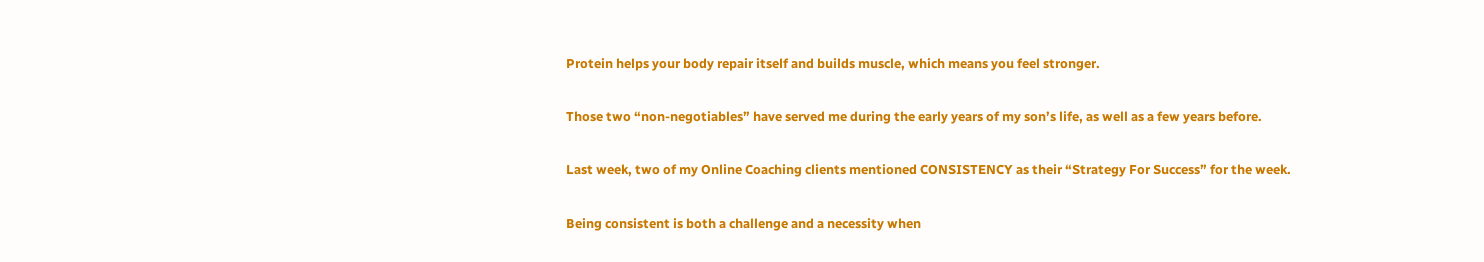Protein helps your body repair itself and builds muscle, which means you feel stronger.

Those two “non-negotiables” have served me during the early years of my son’s life, as well as a few years before.

Last week, two of my Online Coaching clients mentioned CONSISTENCY as their “Strategy For Success” for the week.

Being consistent is both a challenge and a necessity when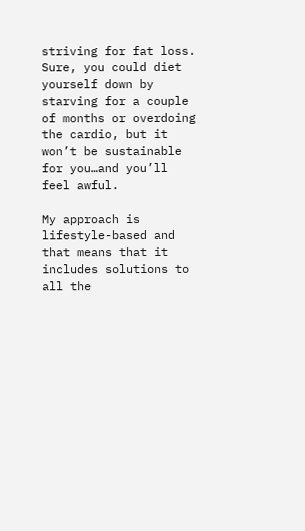striving for fat loss. Sure, you could diet yourself down by starving for a couple of months or overdoing the cardio, but it won’t be sustainable for you…and you’ll feel awful.

My approach is lifestyle-based and that means that it includes solutions to all the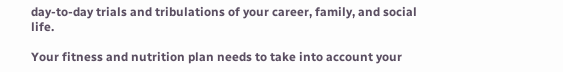day-to-day trials and tribulations of your career, family, and social life.

Your fitness and nutrition plan needs to take into account your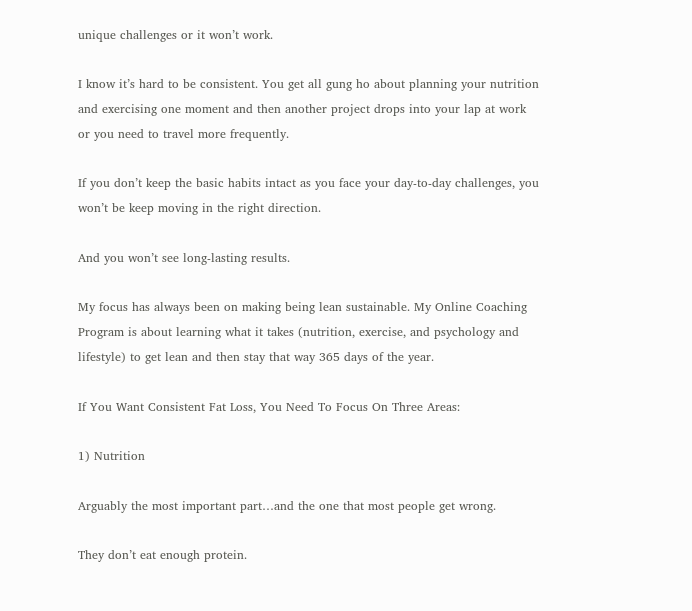unique challenges or it won’t work.

I know it’s hard to be consistent. You get all gung ho about planning your nutrition and exercising one moment and then another project drops into your lap at work or you need to travel more frequently.

If you don’t keep the basic habits intact as you face your day-to-day challenges, you won’t be keep moving in the right direction.

And you won’t see long-lasting results.

My focus has always been on making being lean sustainable. My Online Coaching Program is about learning what it takes (nutrition, exercise, and psychology and lifestyle) to get lean and then stay that way 365 days of the year.

If You Want Consistent Fat Loss, You Need To Focus On Three Areas:

1) Nutrition

Arguably the most important part…and the one that most people get wrong.

They don’t eat enough protein.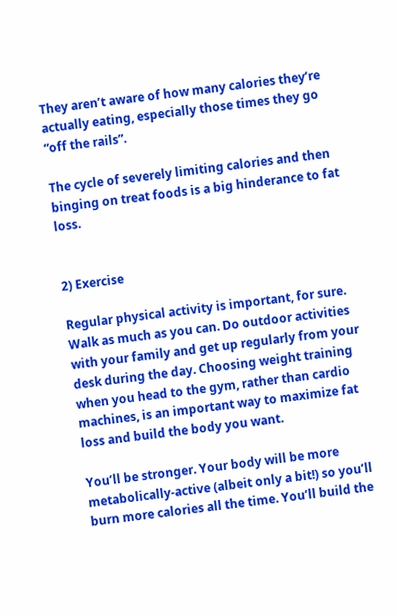They aren’t aware of how many calories they’re actually eating, especially those times they go “off the rails”.

The cycle of severely limiting calories and then binging on treat foods is a big hinderance to fat loss.


2) Exercise

Regular physical activity is important, for sure. Walk as much as you can. Do outdoor activities with your family and get up regularly from your desk during the day. Choosing weight training when you head to the gym, rather than cardio machines, is an important way to maximize fat loss and build the body you want.

You’ll be stronger. Your body will be more metabolically-active (albeit only a bit!) so you’ll burn more calories all the time. You’ll build the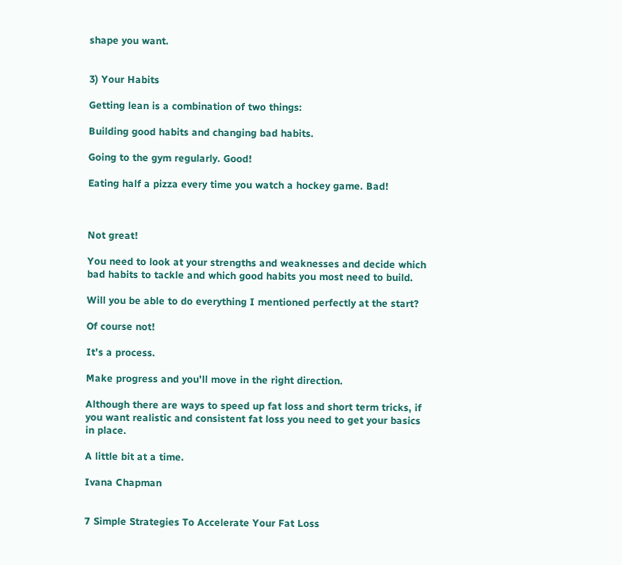shape you want.


3) Your Habits

Getting lean is a combination of two things:

Building good habits and changing bad habits.

Going to the gym regularly. Good!

Eating half a pizza every time you watch a hockey game. Bad!



Not great!

You need to look at your strengths and weaknesses and decide which bad habits to tackle and which good habits you most need to build.

Will you be able to do everything I mentioned perfectly at the start?

Of course not!

It’s a process.

Make progress and you’ll move in the right direction.

Although there are ways to speed up fat loss and short term tricks, if you want realistic and consistent fat loss you need to get your basics in place.

A little bit at a time.

Ivana Chapman


7 Simple Strategies To Accelerate Your Fat Loss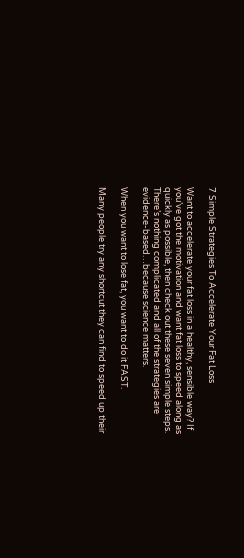7 Simple Strategies To Accelerate Your Fat Loss

Want to accelerate your fat loss in a healthy, sensible way? If you’ve got the motivation and want fat loss to speed along as quickly as possible, then check out these seven simple steps. There’s nothing complicated and all of the strategies are evidence-based…because science matters.

When you want to lose fat, you want to do it FAST.

Many people try any shortcut they can find to speed up their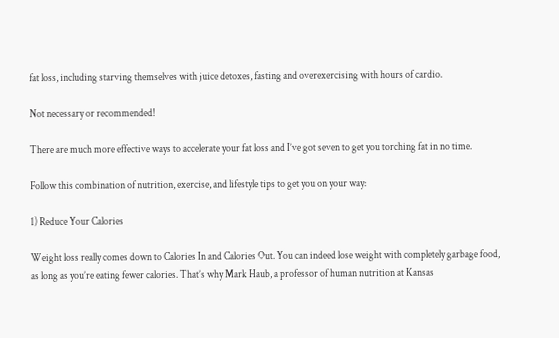fat loss, including starving themselves with juice detoxes, fasting and overexercising with hours of cardio.

Not necessary or recommended!

There are much more effective ways to accelerate your fat loss and I’ve got seven to get you torching fat in no time.

Follow this combination of nutrition, exercise, and lifestyle tips to get you on your way:

1) Reduce Your Calories

Weight loss really comes down to Calories In and Calories Out. You can indeed lose weight with completely garbage food, as long as you’re eating fewer calories. That’s why Mark Haub, a professor of human nutrition at Kansas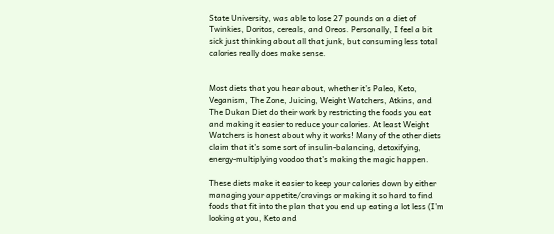State University, was able to lose 27 pounds on a diet of Twinkies, Doritos, cereals, and Oreos. Personally, I feel a bit sick just thinking about all that junk, but consuming less total calories really does make sense.


Most diets that you hear about, whether it’s Paleo, Keto, Veganism, The Zone, Juicing, Weight Watchers, Atkins, and The Dukan Diet do their work by restricting the foods you eat and making it easier to reduce your calories. At least Weight Watchers is honest about why it works! Many of the other diets claim that it’s some sort of insulin-balancing, detoxifying, energy-multiplying voodoo that’s making the magic happen.

These diets make it easier to keep your calories down by either managing your appetite/cravings or making it so hard to find foods that fit into the plan that you end up eating a lot less (I’m looking at you, Keto and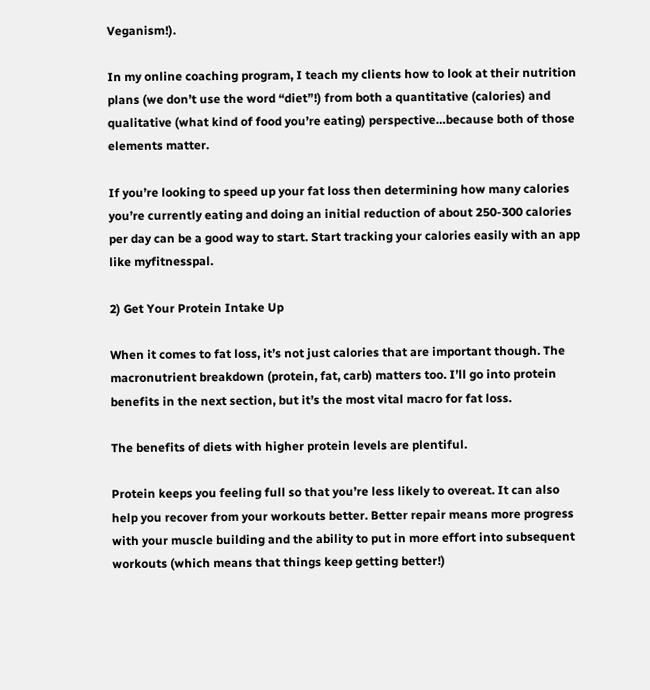Veganism!).

In my online coaching program, I teach my clients how to look at their nutrition plans (we don’t use the word “diet”!) from both a quantitative (calories) and qualitative (what kind of food you’re eating) perspective…because both of those elements matter.

If you’re looking to speed up your fat loss then determining how many calories you’re currently eating and doing an initial reduction of about 250-300 calories per day can be a good way to start. Start tracking your calories easily with an app like myfitnesspal.

2) Get Your Protein Intake Up

When it comes to fat loss, it’s not just calories that are important though. The macronutrient breakdown (protein, fat, carb) matters too. I’ll go into protein benefits in the next section, but it’s the most vital macro for fat loss.

The benefits of diets with higher protein levels are plentiful.

Protein keeps you feeling full so that you’re less likely to overeat. It can also help you recover from your workouts better. Better repair means more progress with your muscle building and the ability to put in more effort into subsequent workouts (which means that things keep getting better!)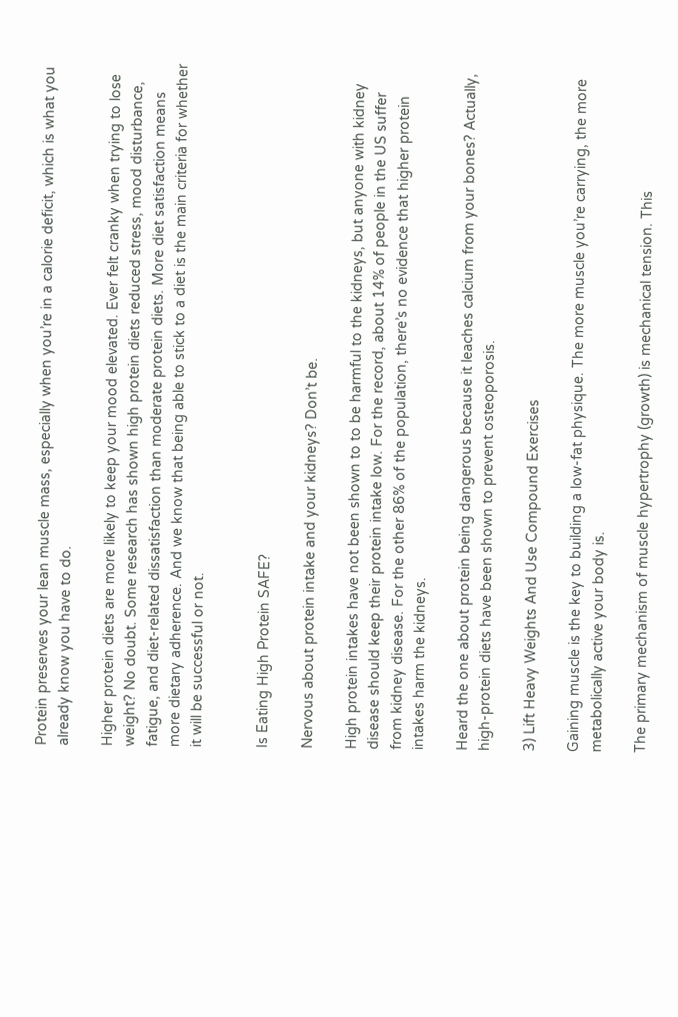Protein preserves your lean muscle mass, especially when you’re in a calorie deficit, which is what you already know you have to do.

Higher protein diets are more likely to keep your mood elevated. Ever felt cranky when trying to lose weight? No doubt. Some research has shown high protein diets reduced stress, mood disturbance, fatigue, and diet-related dissatisfaction than moderate protein diets. More diet satisfaction means more dietary adherence. And we know that being able to stick to a diet is the main criteria for whether it will be successful or not.


Is Eating High Protein SAFE?

Nervous about protein intake and your kidneys? Don’t be.

High protein intakes have not been shown to to be harmful to the kidneys, but anyone with kidney disease should keep their protein intake low. For the record, about 14% of people in the US suffer from kidney disease. For the other 86% of the population, there’s no evidence that higher protein intakes harm the kidneys.

Heard the one about protein being dangerous because it leaches calcium from your bones? Actually, high-protein diets have been shown to prevent osteoporosis.

3) Lift Heavy Weights And Use Compound Exercises

Gaining muscle is the key to building a low-fat physique. The more muscle you’re carrying, the more metabolically active your body is.

The primary mechanism of muscle hypertrophy (growth) is mechanical tension. This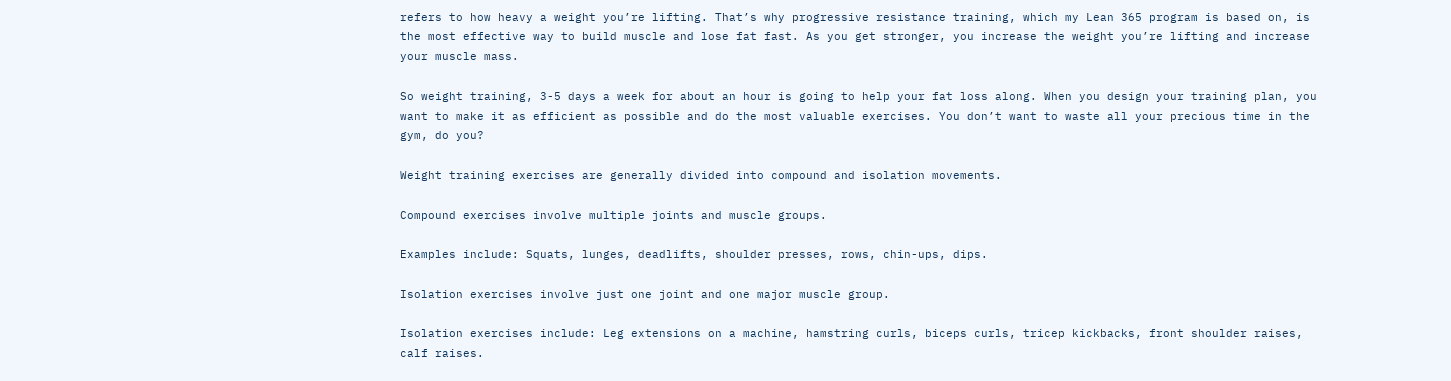refers to how heavy a weight you’re lifting. That’s why progressive resistance training, which my Lean 365 program is based on, is the most effective way to build muscle and lose fat fast. As you get stronger, you increase the weight you’re lifting and increase your muscle mass.

So weight training, 3-5 days a week for about an hour is going to help your fat loss along. When you design your training plan, you want to make it as efficient as possible and do the most valuable exercises. You don’t want to waste all your precious time in the gym, do you?

Weight training exercises are generally divided into compound and isolation movements.

Compound exercises involve multiple joints and muscle groups.

Examples include: Squats, lunges, deadlifts, shoulder presses, rows, chin-ups, dips.

Isolation exercises involve just one joint and one major muscle group.

Isolation exercises include: Leg extensions on a machine, hamstring curls, biceps curls, tricep kickbacks, front shoulder raises, calf raises.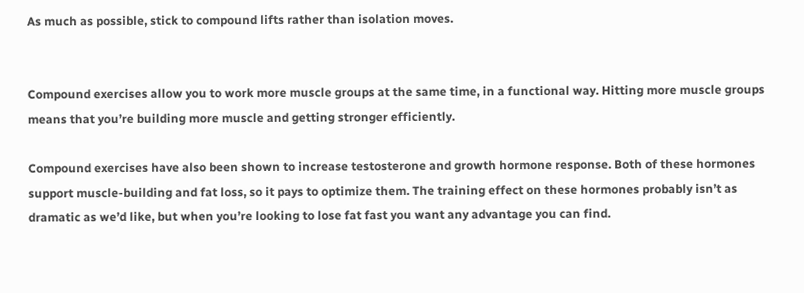As much as possible, stick to compound lifts rather than isolation moves.


Compound exercises allow you to work more muscle groups at the same time, in a functional way. Hitting more muscle groups means that you’re building more muscle and getting stronger efficiently.

Compound exercises have also been shown to increase testosterone and growth hormone response. Both of these hormones support muscle-building and fat loss, so it pays to optimize them. The training effect on these hormones probably isn’t as dramatic as we’d like, but when you’re looking to lose fat fast you want any advantage you can find.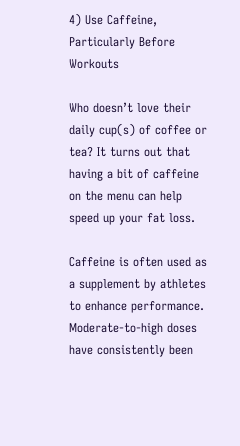4) Use Caffeine, Particularly Before Workouts

Who doesn’t love their daily cup(s) of coffee or tea? It turns out that having a bit of caffeine on the menu can help speed up your fat loss.

Caffeine is often used as a supplement by athletes to enhance performance. Moderate-to-high doses have consistently been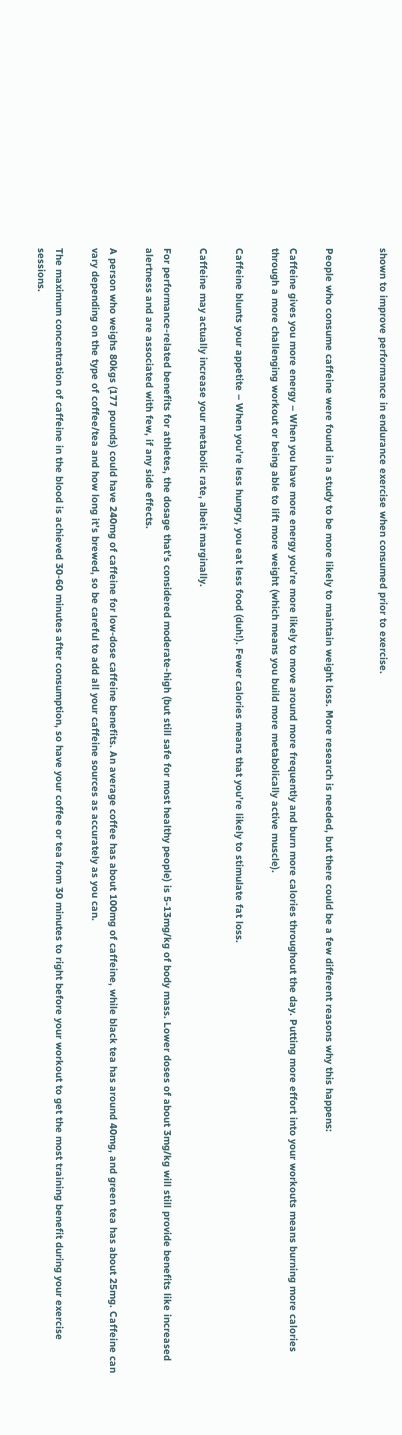shown to improve performance in endurance exercise when consumed prior to exercise.


People who consume caffeine were found in a study to be more likely to maintain weight loss. More research is needed, but there could be a few different reasons why this happens:

Caffeine gives you more energy – When you have more energy you’re more likely to move around more frequently and burn more calories throughout the day. Putting more effort into your workouts means burning more calories through a more challenging workout or being able to lift more weight (which means you build more metabolically active muscle).

Caffeine blunts your appetite – When you’re less hungry, you eat less food (duh!). Fewer calories means that you’re likely to stimulate fat loss.

Caffeine may actually increase your metabolic rate, albeit marginally.

For performance-related benefits for athletes, the dosage that’s considered moderate-high (but still safe for most healthy people) is 5-13mg/kg of body mass. Lower doses of about 3mg/kg will still provide benefits like increased alertness and are associated with few, if any side effects.

A person who weighs 80kgs (177 pounds) could have 240mg of caffeine for low-dose caffeine benefits. An average coffee has about 100mg of caffeine, while black tea has around 40mg, and green tea has about 25mg. Caffeine can vary depending on the type of coffee/tea and how long it’s brewed, so be careful to add all your caffeine sources as accurately as you can.

The maximum concentration of caffeine in the blood is achieved 30-60 minutes after consumption, so have your coffee or tea from 30 minutes to right before your workout to get the most training benefit during your exercise sessions.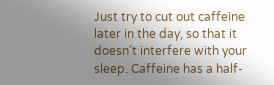Just try to cut out caffeine later in the day, so that it doesn’t interfere with your sleep. Caffeine has a half-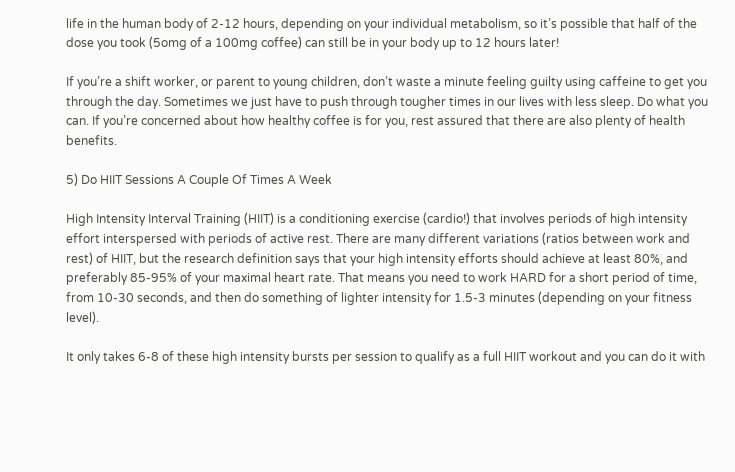life in the human body of 2-12 hours, depending on your individual metabolism, so it’s possible that half of the dose you took (5omg of a 100mg coffee) can still be in your body up to 12 hours later!

If you’re a shift worker, or parent to young children, don’t waste a minute feeling guilty using caffeine to get you through the day. Sometimes we just have to push through tougher times in our lives with less sleep. Do what you can. If you’re concerned about how healthy coffee is for you, rest assured that there are also plenty of health benefits.

5) Do HIIT Sessions A Couple Of Times A Week

High Intensity Interval Training (HIIT) is a conditioning exercise (cardio!) that involves periods of high intensity effort interspersed with periods of active rest. There are many different variations (ratios between work and rest) of HIIT, but the research definition says that your high intensity efforts should achieve at least 80%, and preferably 85-95% of your maximal heart rate. That means you need to work HARD for a short period of time, from 10-30 seconds, and then do something of lighter intensity for 1.5-3 minutes (depending on your fitness level).

It only takes 6-8 of these high intensity bursts per session to qualify as a full HIIT workout and you can do it with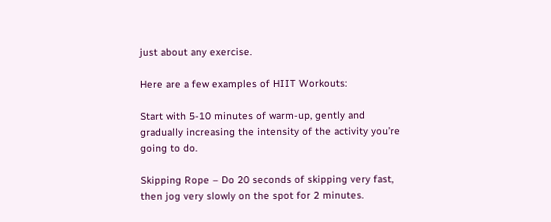just about any exercise.

Here are a few examples of HIIT Workouts:

Start with 5-10 minutes of warm-up, gently and gradually increasing the intensity of the activity you’re going to do.

Skipping Rope – Do 20 seconds of skipping very fast, then jog very slowly on the spot for 2 minutes.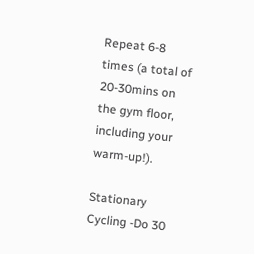Repeat 6-8 times (a total of 20-30mins on the gym floor, including your warm-up!).

Stationary Cycling -Do 30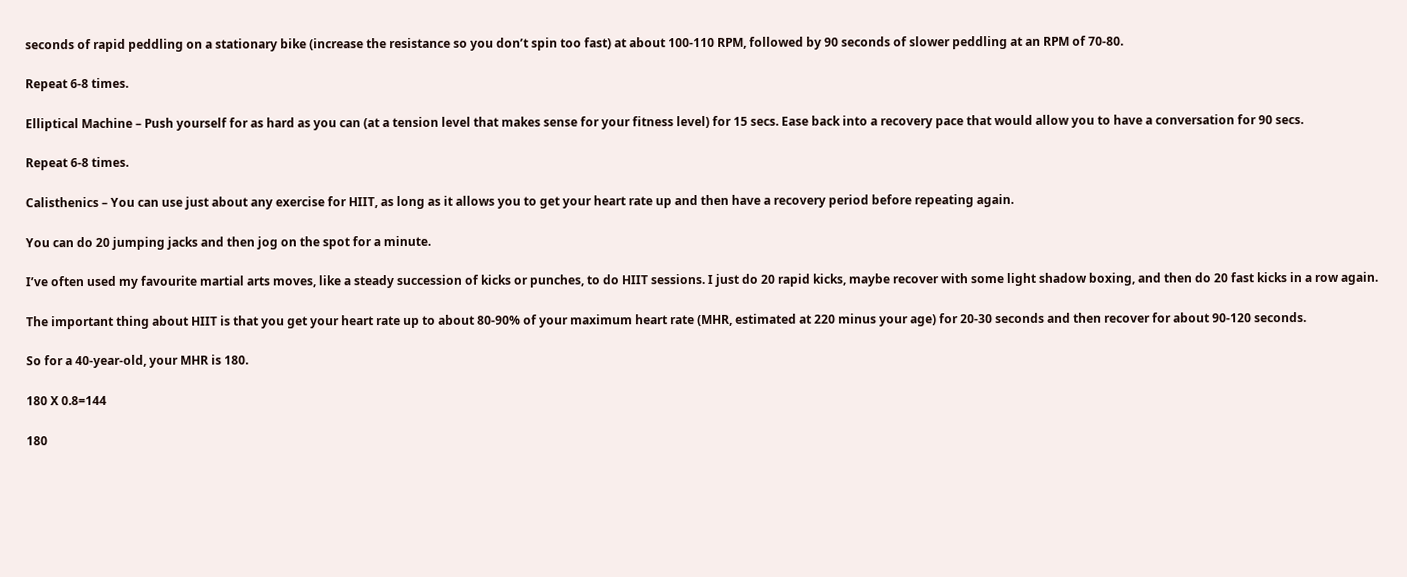seconds of rapid peddling on a stationary bike (increase the resistance so you don’t spin too fast) at about 100-110 RPM, followed by 90 seconds of slower peddling at an RPM of 70-80.

Repeat 6-8 times.

Elliptical Machine – Push yourself for as hard as you can (at a tension level that makes sense for your fitness level) for 15 secs. Ease back into a recovery pace that would allow you to have a conversation for 90 secs.

Repeat 6-8 times.

Calisthenics – You can use just about any exercise for HIIT, as long as it allows you to get your heart rate up and then have a recovery period before repeating again.

You can do 20 jumping jacks and then jog on the spot for a minute.

I’ve often used my favourite martial arts moves, like a steady succession of kicks or punches, to do HIIT sessions. I just do 20 rapid kicks, maybe recover with some light shadow boxing, and then do 20 fast kicks in a row again.

The important thing about HIIT is that you get your heart rate up to about 80-90% of your maximum heart rate (MHR, estimated at 220 minus your age) for 20-30 seconds and then recover for about 90-120 seconds.

So for a 40-year-old, your MHR is 180.

180 X 0.8=144

180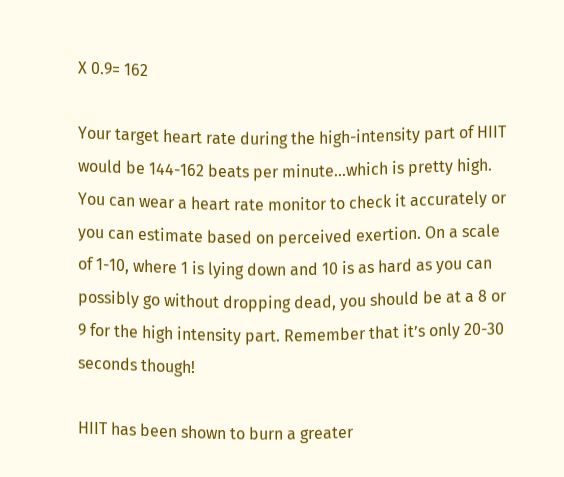X 0.9= 162

Your target heart rate during the high-intensity part of HIIT would be 144-162 beats per minute…which is pretty high. You can wear a heart rate monitor to check it accurately or you can estimate based on perceived exertion. On a scale of 1-10, where 1 is lying down and 10 is as hard as you can possibly go without dropping dead, you should be at a 8 or 9 for the high intensity part. Remember that it’s only 20-30 seconds though!

HIIT has been shown to burn a greater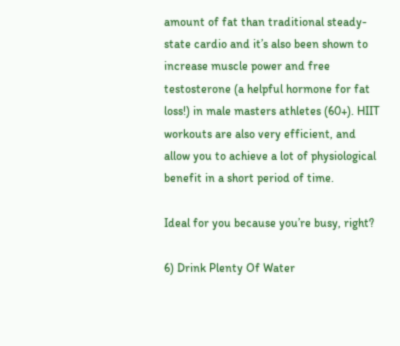amount of fat than traditional steady-state cardio and it’s also been shown to increase muscle power and free testosterone (a helpful hormone for fat loss!) in male masters athletes (60+). HIIT workouts are also very efficient, and allow you to achieve a lot of physiological benefit in a short period of time.

Ideal for you because you’re busy, right?

6) Drink Plenty Of Water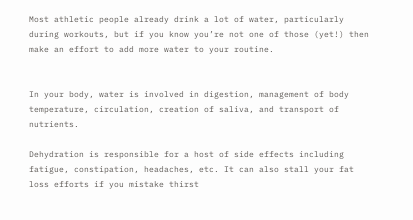Most athletic people already drink a lot of water, particularly during workouts, but if you know you’re not one of those (yet!) then make an effort to add more water to your routine.


In your body, water is involved in digestion, management of body temperature, circulation, creation of saliva, and transport of nutrients.

Dehydration is responsible for a host of side effects including fatigue, constipation, headaches, etc. It can also stall your fat loss efforts if you mistake thirst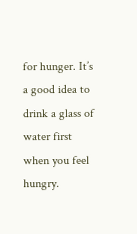for hunger. It’s a good idea to drink a glass of water first when you feel hungry.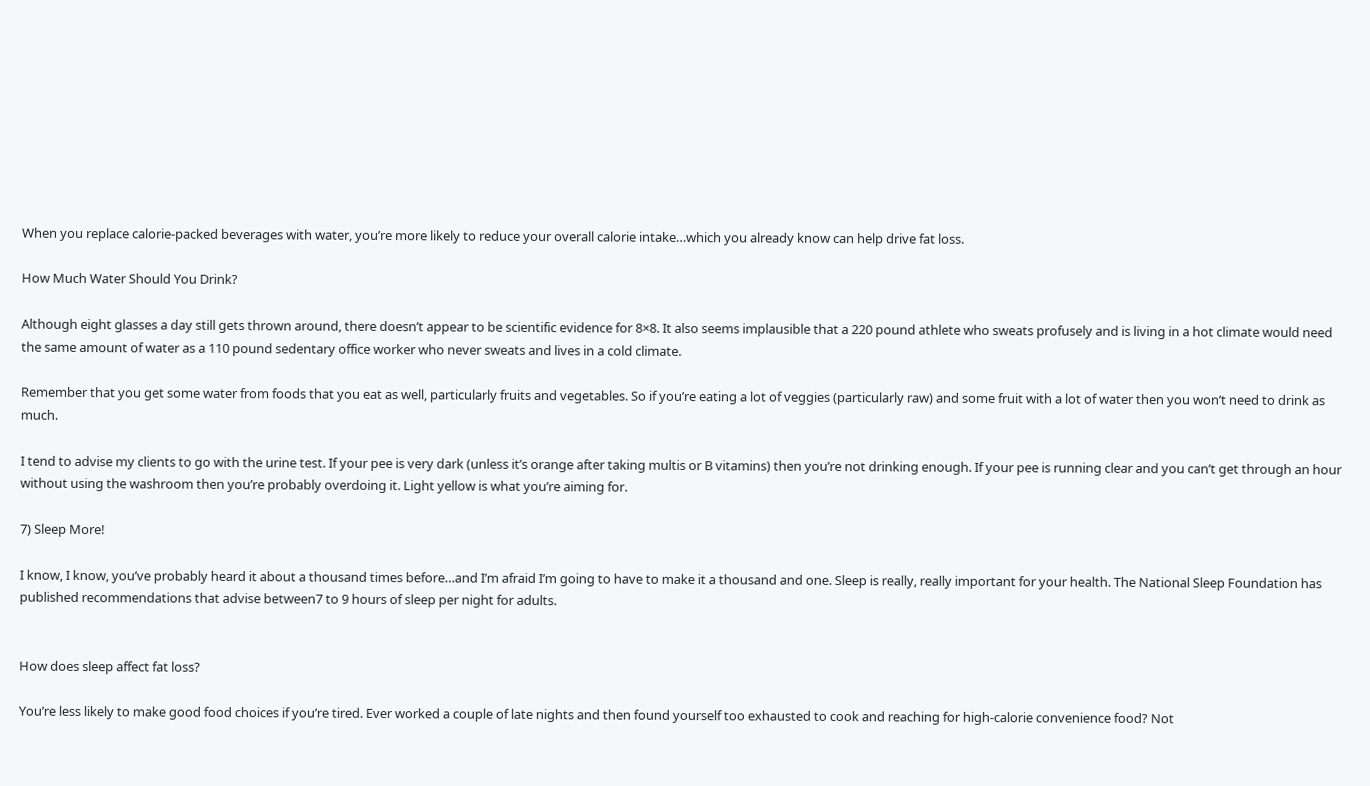When you replace calorie-packed beverages with water, you’re more likely to reduce your overall calorie intake…which you already know can help drive fat loss.

How Much Water Should You Drink?

Although eight glasses a day still gets thrown around, there doesn’t appear to be scientific evidence for 8×8. It also seems implausible that a 220 pound athlete who sweats profusely and is living in a hot climate would need the same amount of water as a 110 pound sedentary office worker who never sweats and lives in a cold climate.

Remember that you get some water from foods that you eat as well, particularly fruits and vegetables. So if you’re eating a lot of veggies (particularly raw) and some fruit with a lot of water then you won’t need to drink as much.

I tend to advise my clients to go with the urine test. If your pee is very dark (unless it’s orange after taking multis or B vitamins) then you’re not drinking enough. If your pee is running clear and you can’t get through an hour without using the washroom then you’re probably overdoing it. Light yellow is what you’re aiming for.

7) Sleep More!

I know, I know, you’ve probably heard it about a thousand times before…and I’m afraid I’m going to have to make it a thousand and one. Sleep is really, really important for your health. The National Sleep Foundation has published recommendations that advise between7 to 9 hours of sleep per night for adults.


How does sleep affect fat loss?

You’re less likely to make good food choices if you’re tired. Ever worked a couple of late nights and then found yourself too exhausted to cook and reaching for high-calorie convenience food? Not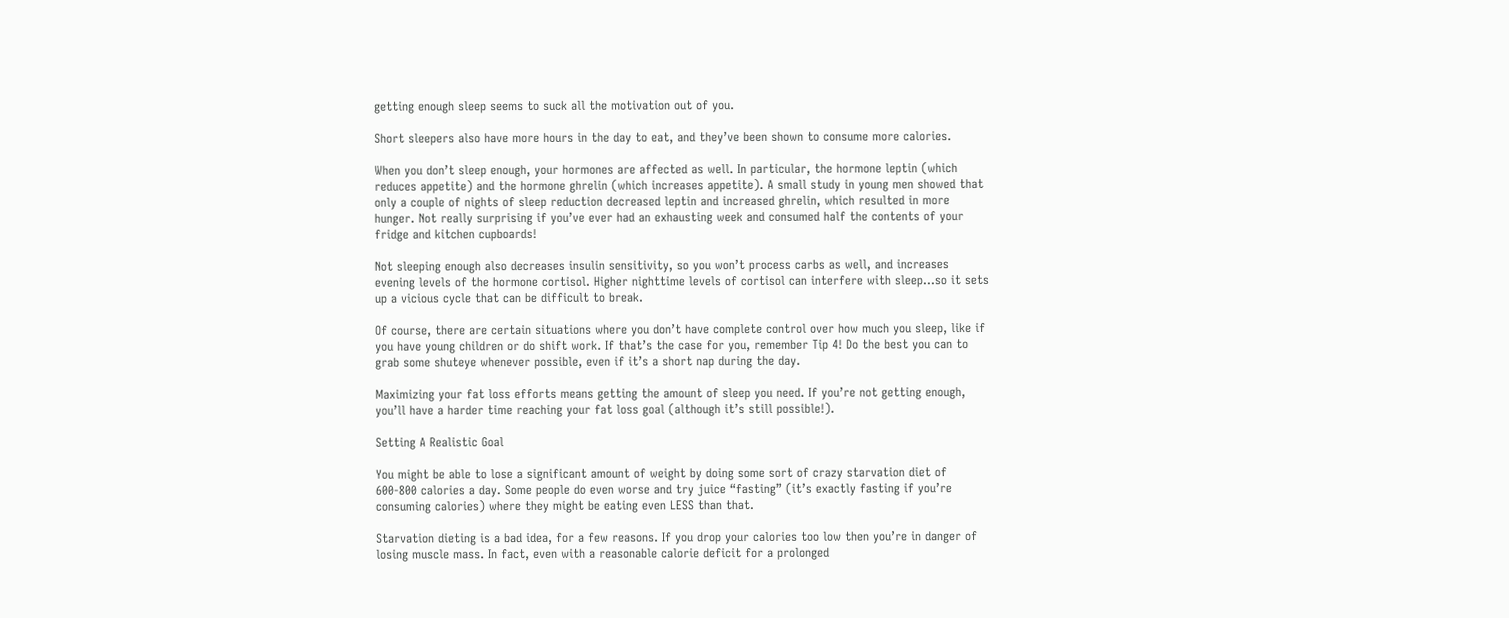getting enough sleep seems to suck all the motivation out of you.

Short sleepers also have more hours in the day to eat, and they’ve been shown to consume more calories.

When you don’t sleep enough, your hormones are affected as well. In particular, the hormone leptin (which reduces appetite) and the hormone ghrelin (which increases appetite). A small study in young men showed that only a couple of nights of sleep reduction decreased leptin and increased ghrelin, which resulted in more hunger. Not really surprising if you’ve ever had an exhausting week and consumed half the contents of your fridge and kitchen cupboards!

Not sleeping enough also decreases insulin sensitivity, so you won’t process carbs as well, and increases evening levels of the hormone cortisol. Higher nighttime levels of cortisol can interfere with sleep…so it sets up a vicious cycle that can be difficult to break.

Of course, there are certain situations where you don’t have complete control over how much you sleep, like if you have young children or do shift work. If that’s the case for you, remember Tip 4! Do the best you can to grab some shuteye whenever possible, even if it’s a short nap during the day.

Maximizing your fat loss efforts means getting the amount of sleep you need. If you’re not getting enough, you’ll have a harder time reaching your fat loss goal (although it’s still possible!).

Setting A Realistic Goal

You might be able to lose a significant amount of weight by doing some sort of crazy starvation diet of 600-800 calories a day. Some people do even worse and try juice “fasting” (it’s exactly fasting if you’re consuming calories) where they might be eating even LESS than that.

Starvation dieting is a bad idea, for a few reasons. If you drop your calories too low then you’re in danger of losing muscle mass. In fact, even with a reasonable calorie deficit for a prolonged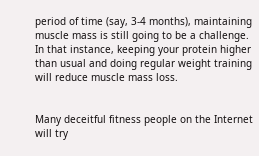period of time (say, 3-4 months), maintaining muscle mass is still going to be a challenge. In that instance, keeping your protein higher than usual and doing regular weight training will reduce muscle mass loss.


Many deceitful fitness people on the Internet will try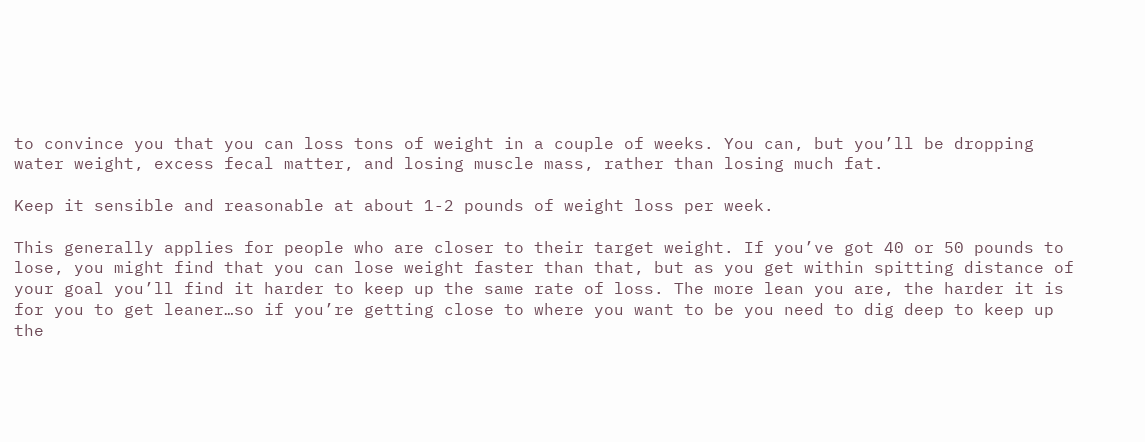to convince you that you can loss tons of weight in a couple of weeks. You can, but you’ll be dropping water weight, excess fecal matter, and losing muscle mass, rather than losing much fat.

Keep it sensible and reasonable at about 1-2 pounds of weight loss per week.

This generally applies for people who are closer to their target weight. If you’ve got 40 or 50 pounds to lose, you might find that you can lose weight faster than that, but as you get within spitting distance of your goal you’ll find it harder to keep up the same rate of loss. The more lean you are, the harder it is for you to get leaner…so if you’re getting close to where you want to be you need to dig deep to keep up the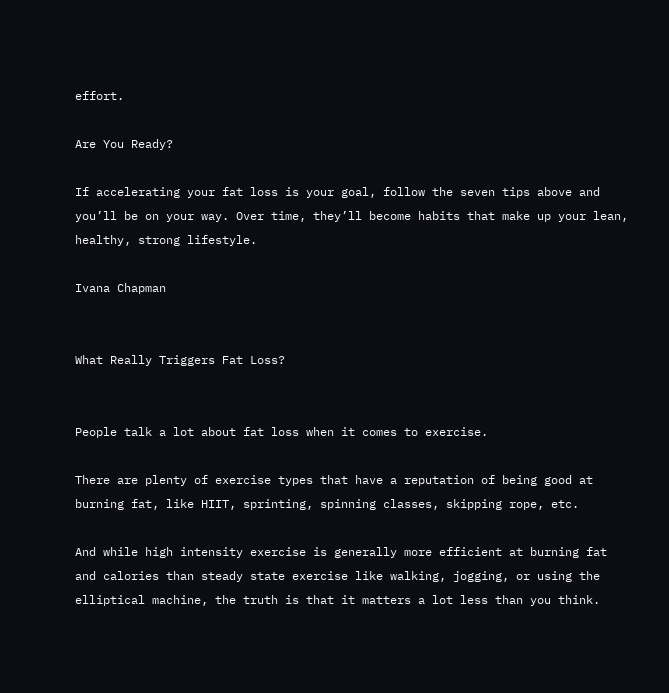effort.

Are You Ready?

If accelerating your fat loss is your goal, follow the seven tips above and you’ll be on your way. Over time, they’ll become habits that make up your lean, healthy, strong lifestyle.

Ivana Chapman


What Really Triggers Fat Loss?


People talk a lot about fat loss when it comes to exercise.

There are plenty of exercise types that have a reputation of being good at burning fat, like HIIT, sprinting, spinning classes, skipping rope, etc.

And while high intensity exercise is generally more efficient at burning fat and calories than steady state exercise like walking, jogging, or using the elliptical machine, the truth is that it matters a lot less than you think.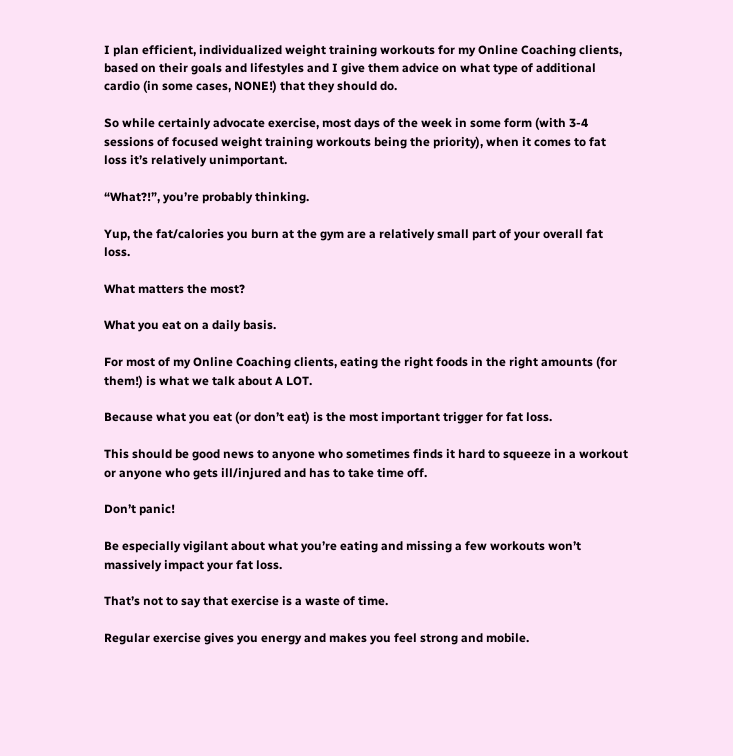I plan efficient, individualized weight training workouts for my Online Coaching clients, based on their goals and lifestyles and I give them advice on what type of additional cardio (in some cases, NONE!) that they should do.

So while certainly advocate exercise, most days of the week in some form (with 3-4 sessions of focused weight training workouts being the priority), when it comes to fat loss it’s relatively unimportant.

“What?!”, you’re probably thinking.

Yup, the fat/calories you burn at the gym are a relatively small part of your overall fat loss.

What matters the most?

What you eat on a daily basis.

For most of my Online Coaching clients, eating the right foods in the right amounts (for them!) is what we talk about A LOT.

Because what you eat (or don’t eat) is the most important trigger for fat loss.

This should be good news to anyone who sometimes finds it hard to squeeze in a workout or anyone who gets ill/injured and has to take time off.

Don’t panic!

Be especially vigilant about what you’re eating and missing a few workouts won’t massively impact your fat loss.

That’s not to say that exercise is a waste of time.

Regular exercise gives you energy and makes you feel strong and mobile.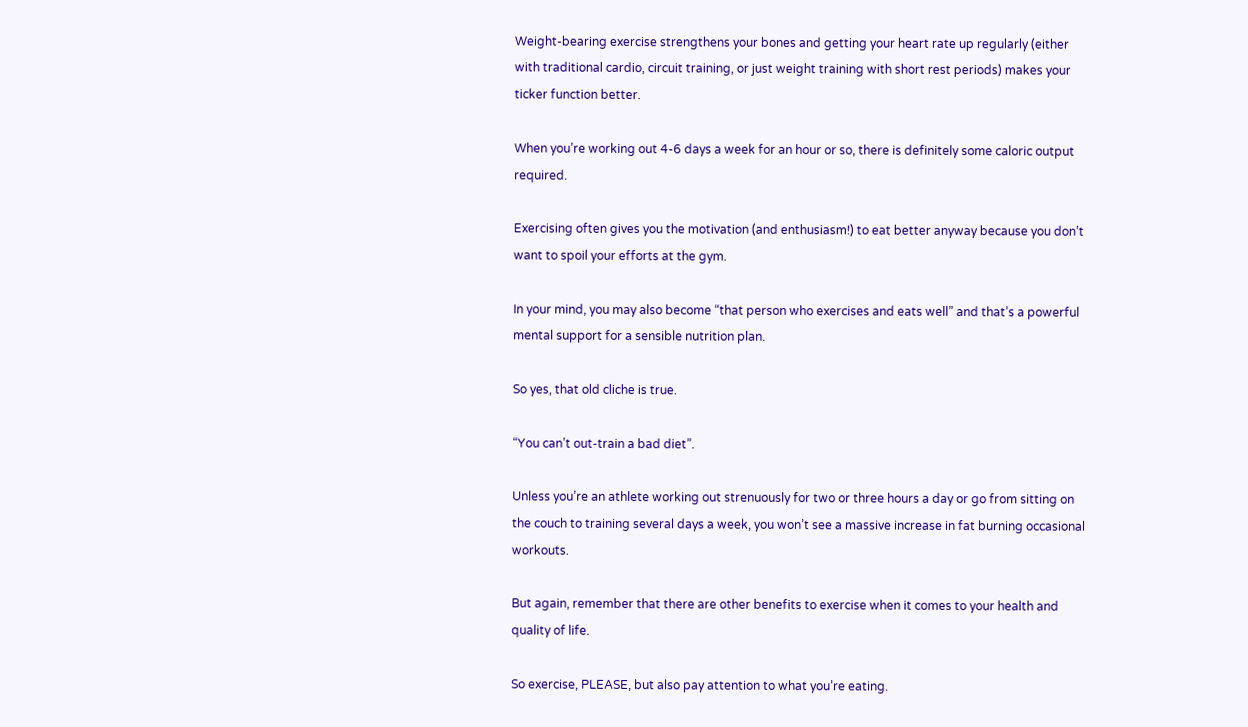Weight-bearing exercise strengthens your bones and getting your heart rate up regularly (either with traditional cardio, circuit training, or just weight training with short rest periods) makes your ticker function better.

When you’re working out 4-6 days a week for an hour or so, there is definitely some caloric output required.

Exercising often gives you the motivation (and enthusiasm!) to eat better anyway because you don’t want to spoil your efforts at the gym.

In your mind, you may also become “that person who exercises and eats well” and that’s a powerful mental support for a sensible nutrition plan.

So yes, that old cliche is true.

“You can’t out-train a bad diet”.

Unless you’re an athlete working out strenuously for two or three hours a day or go from sitting on the couch to training several days a week, you won’t see a massive increase in fat burning occasional workouts.

But again, remember that there are other benefits to exercise when it comes to your health and quality of life.

So exercise, PLEASE, but also pay attention to what you’re eating.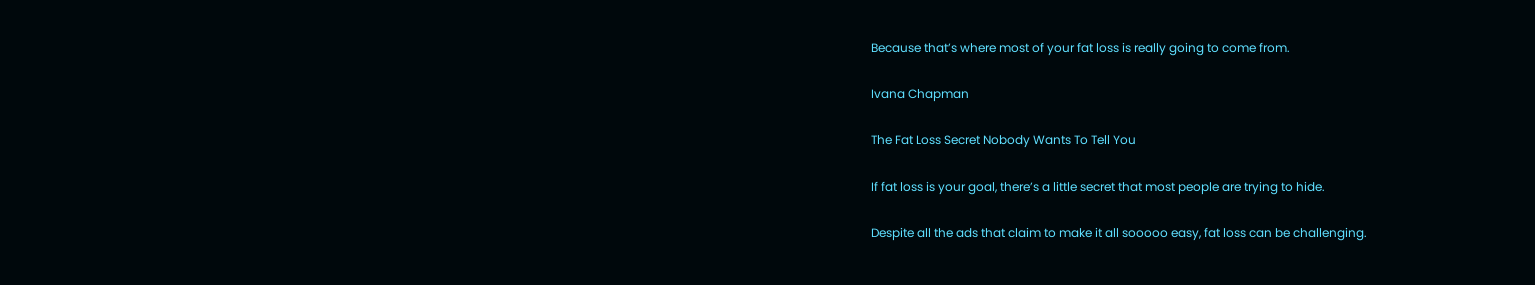Because that’s where most of your fat loss is really going to come from.

Ivana Chapman

The Fat Loss Secret Nobody Wants To Tell You

If fat loss is your goal, there’s a little secret that most people are trying to hide.

Despite all the ads that claim to make it all sooooo easy, fat loss can be challenging.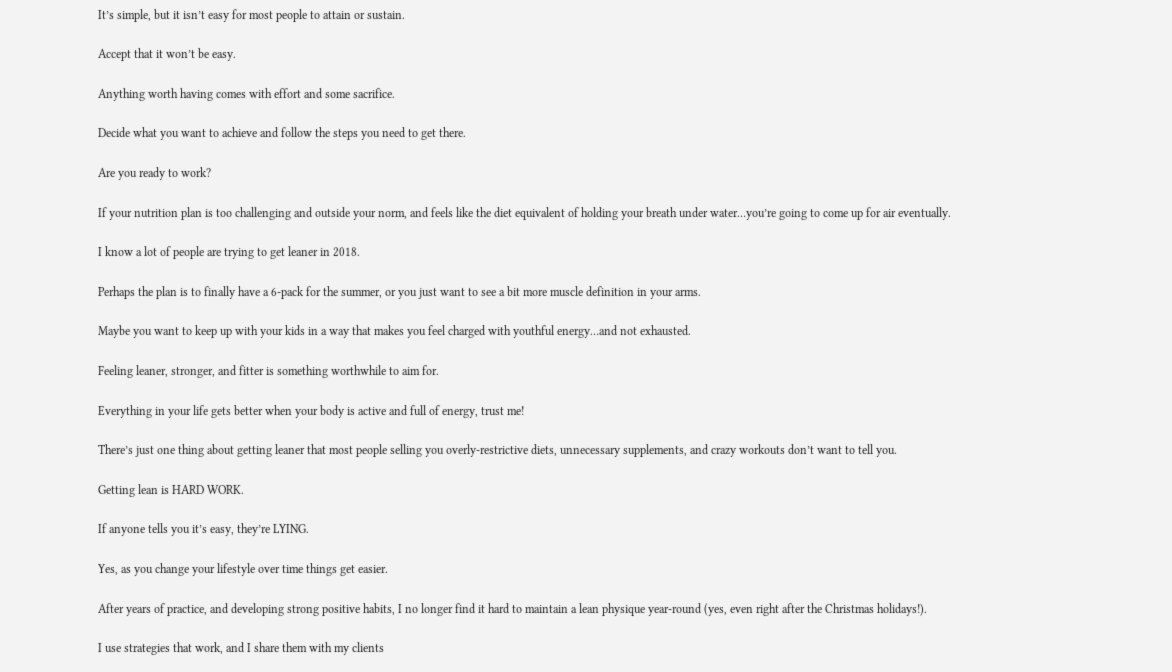It’s simple, but it isn’t easy for most people to attain or sustain.

Accept that it won’t be easy.

Anything worth having comes with effort and some sacrifice.

Decide what you want to achieve and follow the steps you need to get there.

Are you ready to work?

If your nutrition plan is too challenging and outside your norm, and feels like the diet equivalent of holding your breath under water…you’re going to come up for air eventually.

I know a lot of people are trying to get leaner in 2018.

Perhaps the plan is to finally have a 6-pack for the summer, or you just want to see a bit more muscle definition in your arms.

Maybe you want to keep up with your kids in a way that makes you feel charged with youthful energy…and not exhausted.

Feeling leaner, stronger, and fitter is something worthwhile to aim for.

Everything in your life gets better when your body is active and full of energy, trust me!

There’s just one thing about getting leaner that most people selling you overly-restrictive diets, unnecessary supplements, and crazy workouts don’t want to tell you.

Getting lean is HARD WORK.

If anyone tells you it’s easy, they’re LYING.

Yes, as you change your lifestyle over time things get easier.

After years of practice, and developing strong positive habits, I no longer find it hard to maintain a lean physique year-round (yes, even right after the Christmas holidays!).

I use strategies that work, and I share them with my clients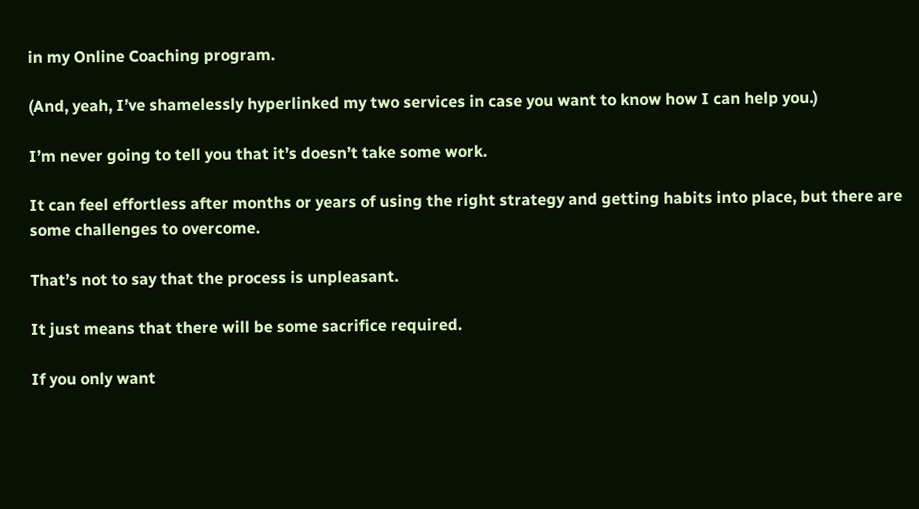in my Online Coaching program.

(And, yeah, I’ve shamelessly hyperlinked my two services in case you want to know how I can help you.)

I’m never going to tell you that it’s doesn’t take some work.

It can feel effortless after months or years of using the right strategy and getting habits into place, but there are some challenges to overcome.

That’s not to say that the process is unpleasant.

It just means that there will be some sacrifice required.

If you only want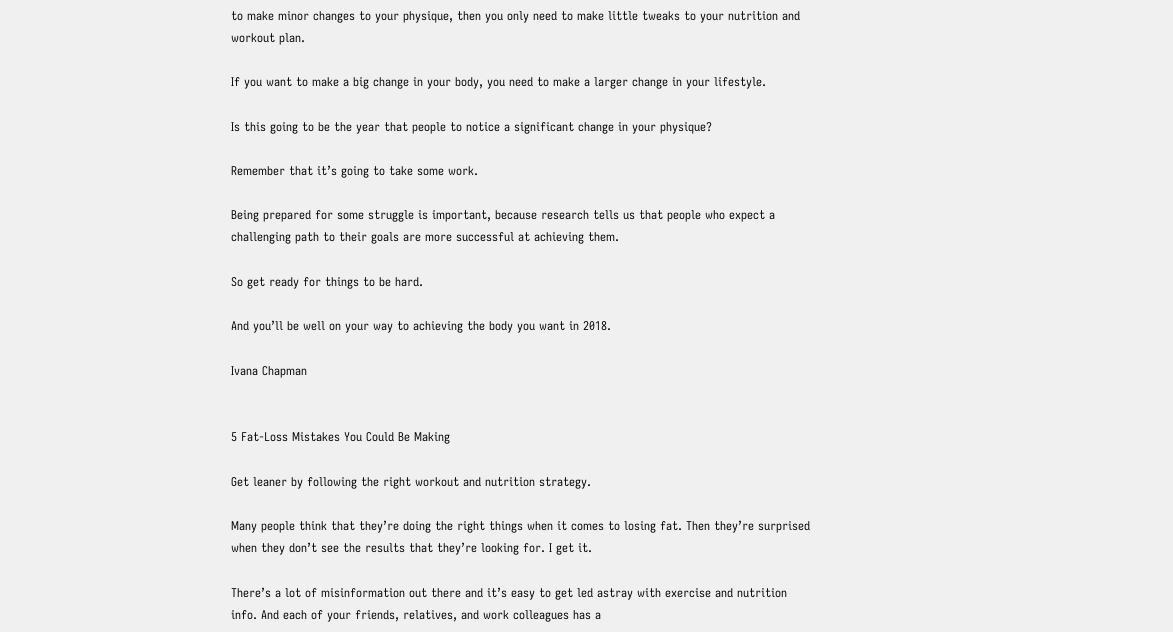to make minor changes to your physique, then you only need to make little tweaks to your nutrition and workout plan.

If you want to make a big change in your body, you need to make a larger change in your lifestyle.

Is this going to be the year that people to notice a significant change in your physique?

Remember that it’s going to take some work.

Being prepared for some struggle is important, because research tells us that people who expect a challenging path to their goals are more successful at achieving them.

So get ready for things to be hard.

And you’ll be well on your way to achieving the body you want in 2018.

Ivana Chapman


5 Fat-Loss Mistakes You Could Be Making

Get leaner by following the right workout and nutrition strategy.

Many people think that they’re doing the right things when it comes to losing fat. Then they’re surprised when they don’t see the results that they’re looking for. I get it.

There’s a lot of misinformation out there and it’s easy to get led astray with exercise and nutrition info. And each of your friends, relatives, and work colleagues has a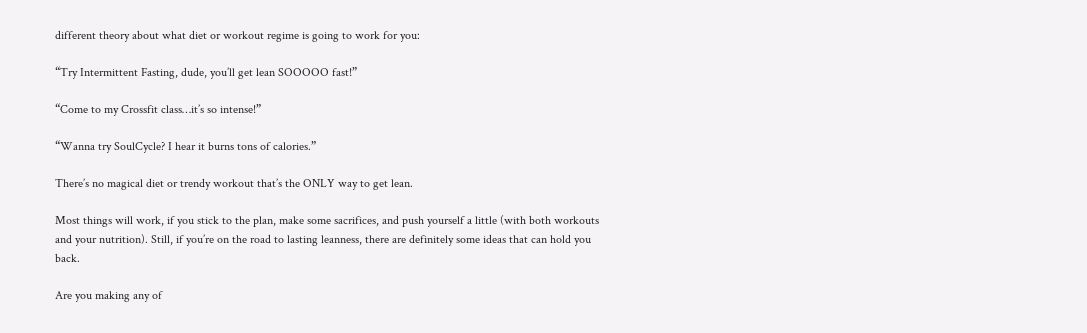different theory about what diet or workout regime is going to work for you:

“Try Intermittent Fasting, dude, you’ll get lean SOOOOO fast!”

“Come to my Crossfit class…it’s so intense!”

“Wanna try SoulCycle? I hear it burns tons of calories.”

There’s no magical diet or trendy workout that’s the ONLY way to get lean.

Most things will work, if you stick to the plan, make some sacrifices, and push yourself a little (with both workouts and your nutrition). Still, if you’re on the road to lasting leanness, there are definitely some ideas that can hold you back.

Are you making any of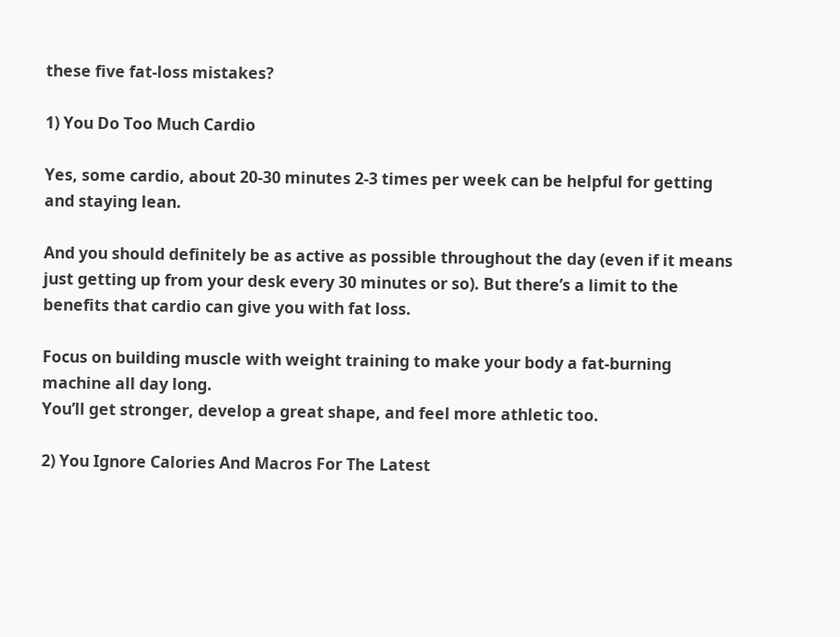these five fat-loss mistakes?

1) You Do Too Much Cardio

Yes, some cardio, about 20-30 minutes 2-3 times per week can be helpful for getting and staying lean.

And you should definitely be as active as possible throughout the day (even if it means just getting up from your desk every 30 minutes or so). But there’s a limit to the benefits that cardio can give you with fat loss.

Focus on building muscle with weight training to make your body a fat-burning machine all day long.
You’ll get stronger, develop a great shape, and feel more athletic too.

2) You Ignore Calories And Macros For The Latest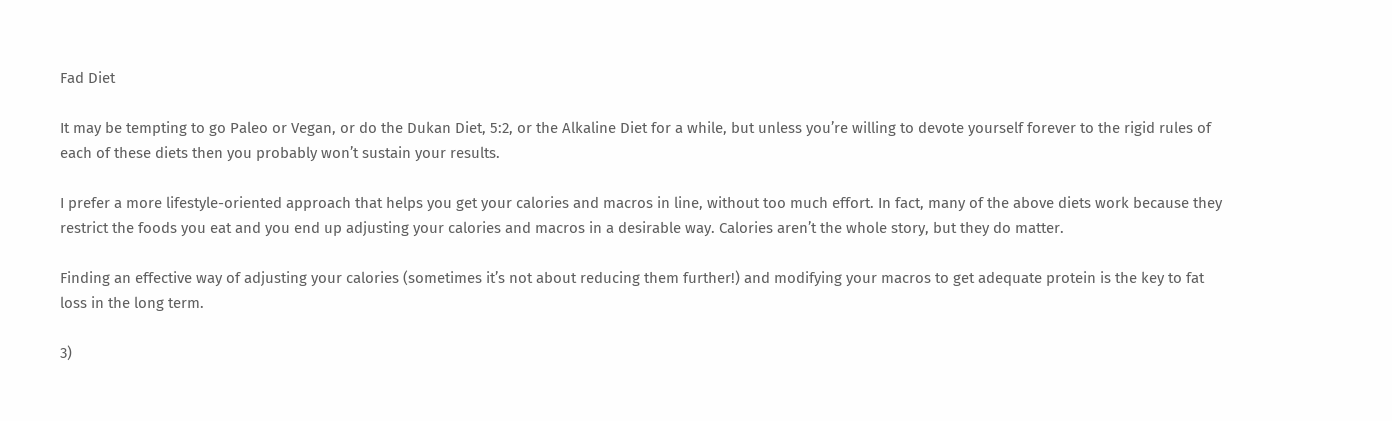Fad Diet

It may be tempting to go Paleo or Vegan, or do the Dukan Diet, 5:2, or the Alkaline Diet for a while, but unless you’re willing to devote yourself forever to the rigid rules of each of these diets then you probably won’t sustain your results.

I prefer a more lifestyle-oriented approach that helps you get your calories and macros in line, without too much effort. In fact, many of the above diets work because they restrict the foods you eat and you end up adjusting your calories and macros in a desirable way. Calories aren’t the whole story, but they do matter.

Finding an effective way of adjusting your calories (sometimes it’s not about reducing them further!) and modifying your macros to get adequate protein is the key to fat loss in the long term.

3)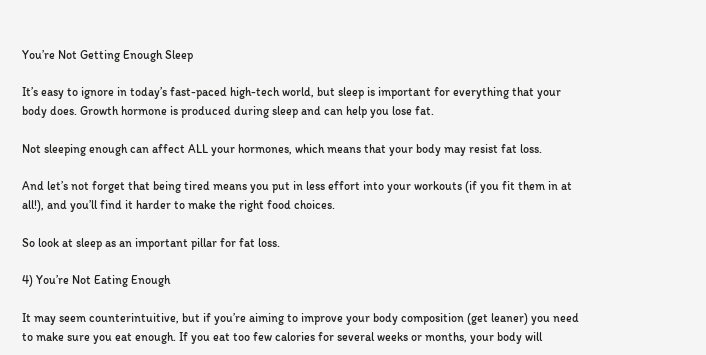You’re Not Getting Enough Sleep

It’s easy to ignore in today’s fast-paced high-tech world, but sleep is important for everything that your body does. Growth hormone is produced during sleep and can help you lose fat.

Not sleeping enough can affect ALL your hormones, which means that your body may resist fat loss.

And let’s not forget that being tired means you put in less effort into your workouts (if you fit them in at all!), and you’ll find it harder to make the right food choices.

So look at sleep as an important pillar for fat loss.

4) You’re Not Eating Enough

It may seem counterintuitive, but if you’re aiming to improve your body composition (get leaner) you need to make sure you eat enough. If you eat too few calories for several weeks or months, your body will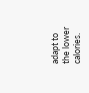adapt to the lower calories.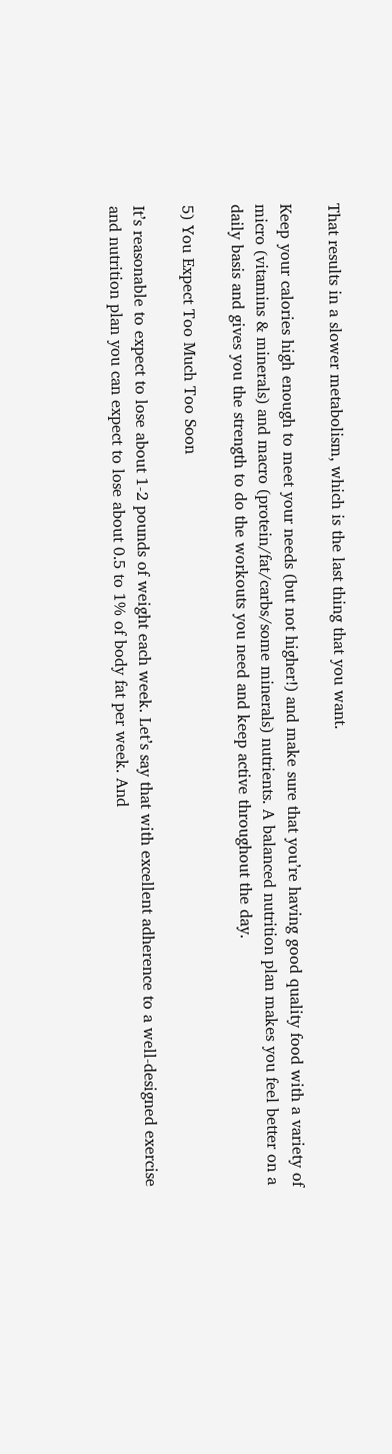That results in a slower metabolism, which is the last thing that you want.

Keep your calories high enough to meet your needs (but not higher!) and make sure that you’re having good quality food with a variety of micro (vitamins & minerals) and macro (protein/fat/carbs/some minerals) nutrients. A balanced nutrition plan makes you feel better on a daily basis and gives you the strength to do the workouts you need and keep active throughout the day.

5) You Expect Too Much Too Soon

It’s reasonable to expect to lose about 1-2 pounds of weight each week. Let’s say that with excellent adherence to a well-designed exercise and nutrition plan you can expect to lose about 0.5 to 1% of body fat per week. And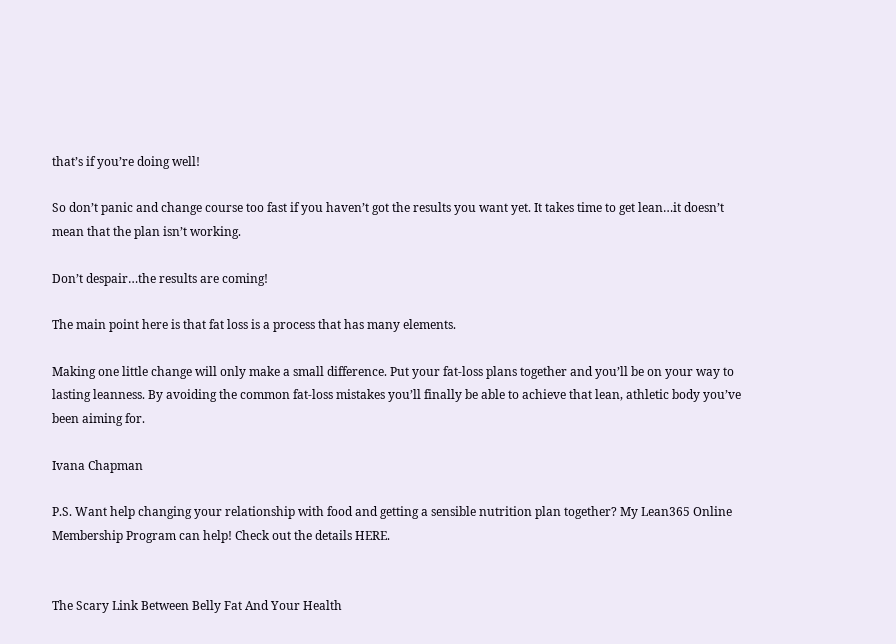that’s if you’re doing well!

So don’t panic and change course too fast if you haven’t got the results you want yet. It takes time to get lean…it doesn’t mean that the plan isn’t working.

Don’t despair…the results are coming!

The main point here is that fat loss is a process that has many elements.

Making one little change will only make a small difference. Put your fat-loss plans together and you’ll be on your way to lasting leanness. By avoiding the common fat-loss mistakes you’ll finally be able to achieve that lean, athletic body you’ve been aiming for.

Ivana Chapman

P.S. Want help changing your relationship with food and getting a sensible nutrition plan together? My Lean365 Online Membership Program can help! Check out the details HERE.


The Scary Link Between Belly Fat And Your Health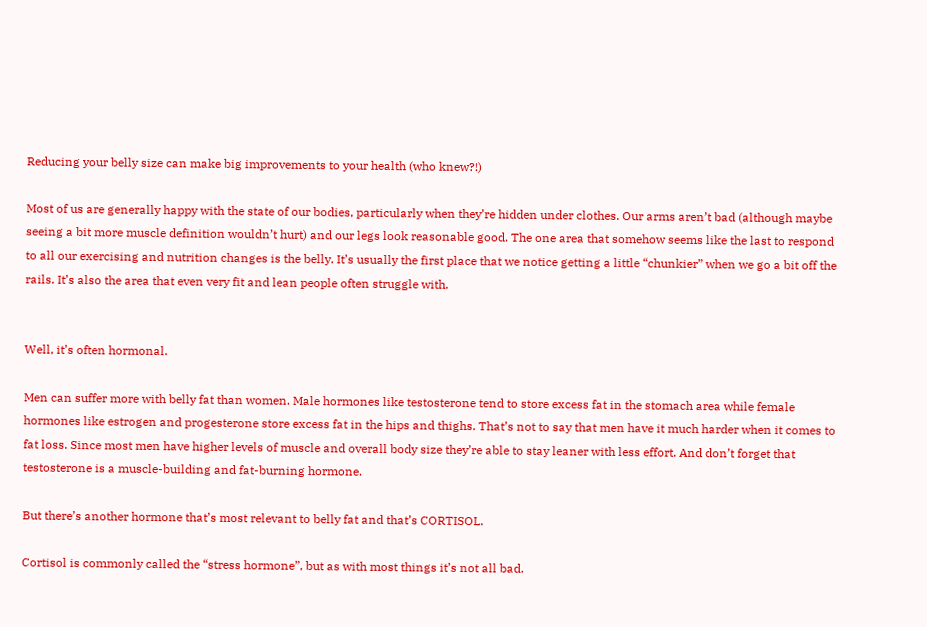Reducing your belly size can make big improvements to your health (who knew?!)

Most of us are generally happy with the state of our bodies, particularly when they’re hidden under clothes. Our arms aren’t bad (although maybe seeing a bit more muscle definition wouldn’t hurt) and our legs look reasonable good. The one area that somehow seems like the last to respond to all our exercising and nutrition changes is the belly. It’s usually the first place that we notice getting a little “chunkier” when we go a bit off the rails. It’s also the area that even very fit and lean people often struggle with.


Well, it’s often hormonal.

Men can suffer more with belly fat than women. Male hormones like testosterone tend to store excess fat in the stomach area while female hormones like estrogen and progesterone store excess fat in the hips and thighs. That’s not to say that men have it much harder when it comes to fat loss. Since most men have higher levels of muscle and overall body size they’re able to stay leaner with less effort. And don’t forget that testosterone is a muscle-building and fat-burning hormone.

But there’s another hormone that’s most relevant to belly fat and that’s CORTISOL.

Cortisol is commonly called the “stress hormone”, but as with most things it’s not all bad.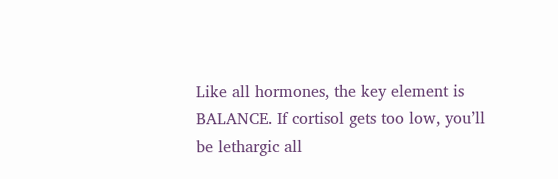Like all hormones, the key element is BALANCE. If cortisol gets too low, you’ll be lethargic all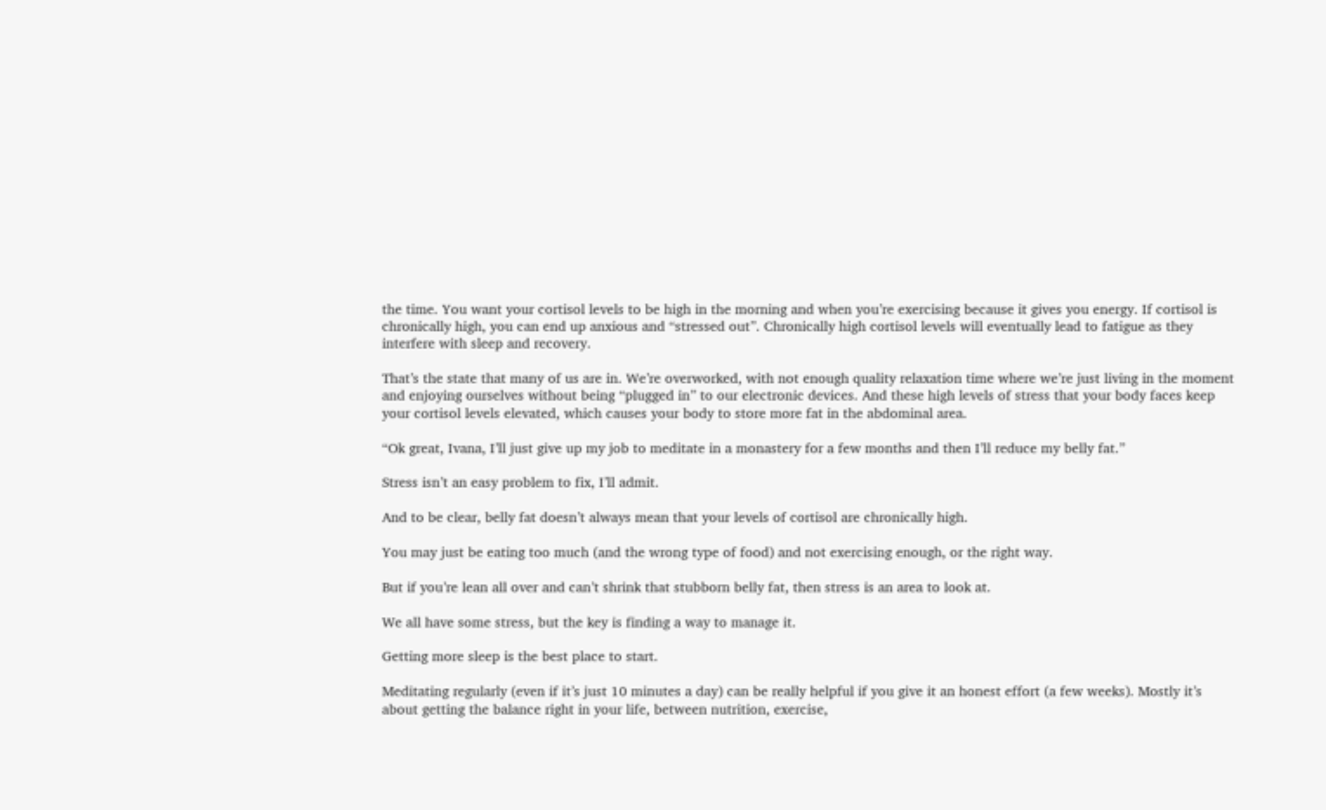the time. You want your cortisol levels to be high in the morning and when you’re exercising because it gives you energy. If cortisol is chronically high, you can end up anxious and “stressed out”. Chronically high cortisol levels will eventually lead to fatigue as they interfere with sleep and recovery.

That’s the state that many of us are in. We’re overworked, with not enough quality relaxation time where we’re just living in the moment and enjoying ourselves without being “plugged in” to our electronic devices. And these high levels of stress that your body faces keep your cortisol levels elevated, which causes your body to store more fat in the abdominal area.

“Ok great, Ivana, I’ll just give up my job to meditate in a monastery for a few months and then I’ll reduce my belly fat.”

Stress isn’t an easy problem to fix, I’ll admit.

And to be clear, belly fat doesn’t always mean that your levels of cortisol are chronically high.

You may just be eating too much (and the wrong type of food) and not exercising enough, or the right way.

But if you’re lean all over and can’t shrink that stubborn belly fat, then stress is an area to look at.

We all have some stress, but the key is finding a way to manage it.

Getting more sleep is the best place to start.

Meditating regularly (even if it’s just 10 minutes a day) can be really helpful if you give it an honest effort (a few weeks). Mostly it’s about getting the balance right in your life, between nutrition, exercise,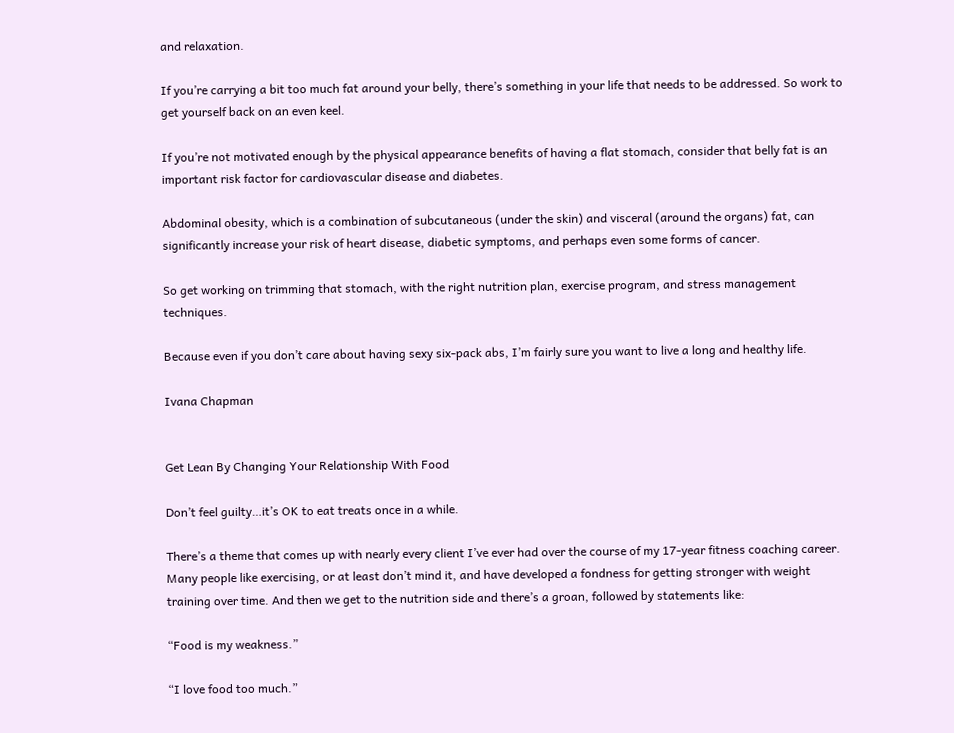and relaxation.

If you’re carrying a bit too much fat around your belly, there’s something in your life that needs to be addressed. So work to get yourself back on an even keel.

If you’re not motivated enough by the physical appearance benefits of having a flat stomach, consider that belly fat is an important risk factor for cardiovascular disease and diabetes.

Abdominal obesity, which is a combination of subcutaneous (under the skin) and visceral (around the organs) fat, can significantly increase your risk of heart disease, diabetic symptoms, and perhaps even some forms of cancer.

So get working on trimming that stomach, with the right nutrition plan, exercise program, and stress management techniques.

Because even if you don’t care about having sexy six-pack abs, I’m fairly sure you want to live a long and healthy life.

Ivana Chapman


Get Lean By Changing Your Relationship With Food

Don’t feel guilty…it’s OK to eat treats once in a while.

There’s a theme that comes up with nearly every client I’ve ever had over the course of my 17-year fitness coaching career. Many people like exercising, or at least don’t mind it, and have developed a fondness for getting stronger with weight training over time. And then we get to the nutrition side and there’s a groan, followed by statements like:

“Food is my weakness.”

“I love food too much.”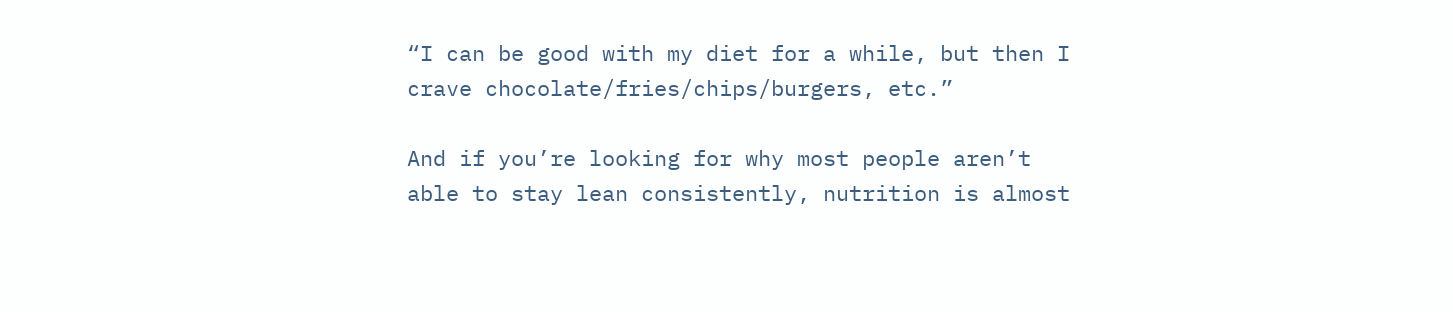“I can be good with my diet for a while, but then I crave chocolate/fries/chips/burgers, etc.”

And if you’re looking for why most people aren’t able to stay lean consistently, nutrition is almost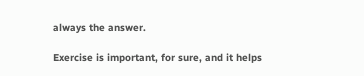always the answer.

Exercise is important, for sure, and it helps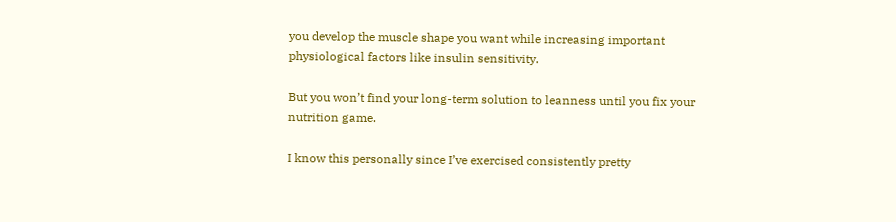you develop the muscle shape you want while increasing important physiological factors like insulin sensitivity.

But you won’t find your long-term solution to leanness until you fix your nutrition game.

I know this personally since I’ve exercised consistently pretty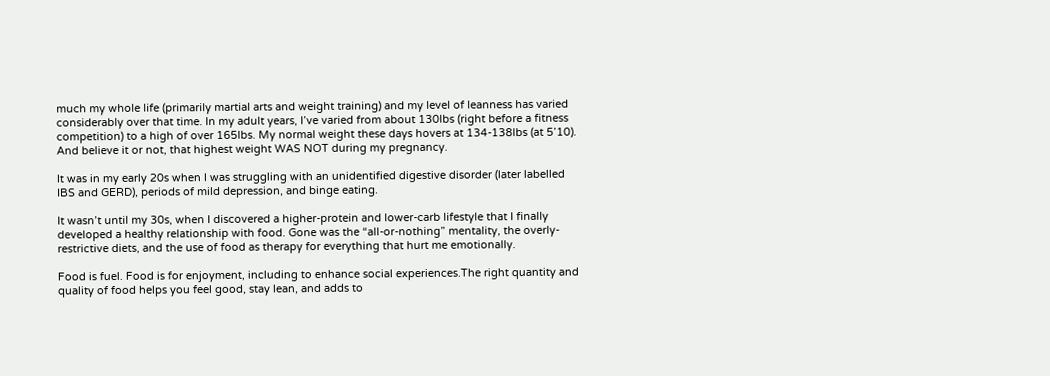much my whole life (primarily martial arts and weight training) and my level of leanness has varied considerably over that time. In my adult years, I’ve varied from about 130lbs (right before a fitness competition) to a high of over 165lbs. My normal weight these days hovers at 134-138lbs (at 5’10). And believe it or not, that highest weight WAS NOT during my pregnancy.

It was in my early 20s when I was struggling with an unidentified digestive disorder (later labelled IBS and GERD), periods of mild depression, and binge eating.

It wasn’t until my 30s, when I discovered a higher-protein and lower-carb lifestyle that I finally developed a healthy relationship with food. Gone was the “all-or-nothing” mentality, the overly-restrictive diets, and the use of food as therapy for everything that hurt me emotionally.

Food is fuel. Food is for enjoyment, including to enhance social experiences.The right quantity and quality of food helps you feel good, stay lean, and adds to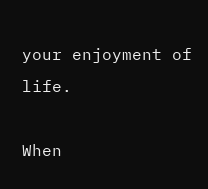your enjoyment of life.

When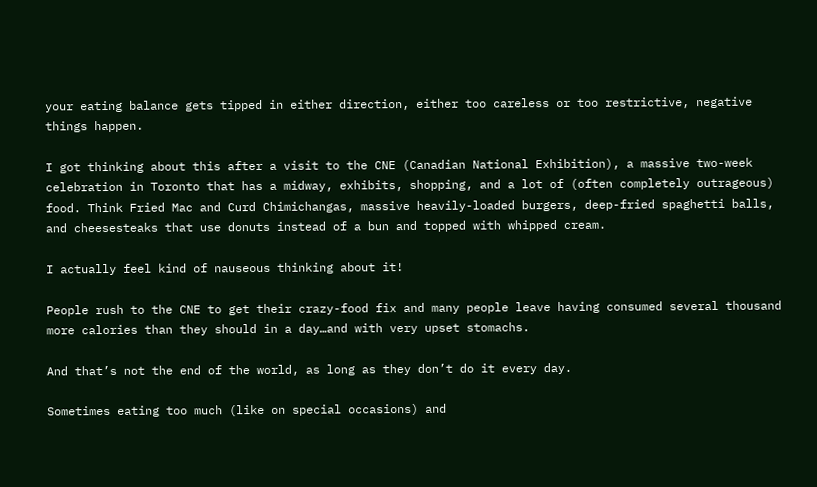your eating balance gets tipped in either direction, either too careless or too restrictive, negative things happen.

I got thinking about this after a visit to the CNE (Canadian National Exhibition), a massive two-week celebration in Toronto that has a midway, exhibits, shopping, and a lot of (often completely outrageous) food. Think Fried Mac and Curd Chimichangas, massive heavily-loaded burgers, deep-fried spaghetti balls, and cheesesteaks that use donuts instead of a bun and topped with whipped cream.

I actually feel kind of nauseous thinking about it!

People rush to the CNE to get their crazy-food fix and many people leave having consumed several thousand more calories than they should in a day…and with very upset stomachs.

And that’s not the end of the world, as long as they don’t do it every day.

Sometimes eating too much (like on special occasions) and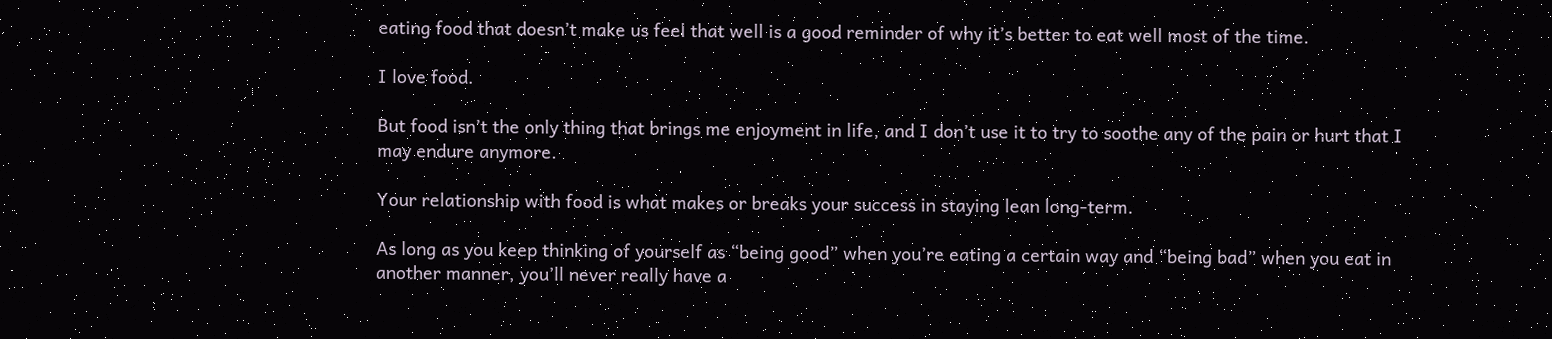eating food that doesn’t make us feel that well is a good reminder of why it’s better to eat well most of the time.

I love food.

But food isn’t the only thing that brings me enjoyment in life, and I don’t use it to try to soothe any of the pain or hurt that I may endure anymore.

Your relationship with food is what makes or breaks your success in staying lean long-term.

As long as you keep thinking of yourself as “being good” when you’re eating a certain way and “being bad” when you eat in another manner, you’ll never really have a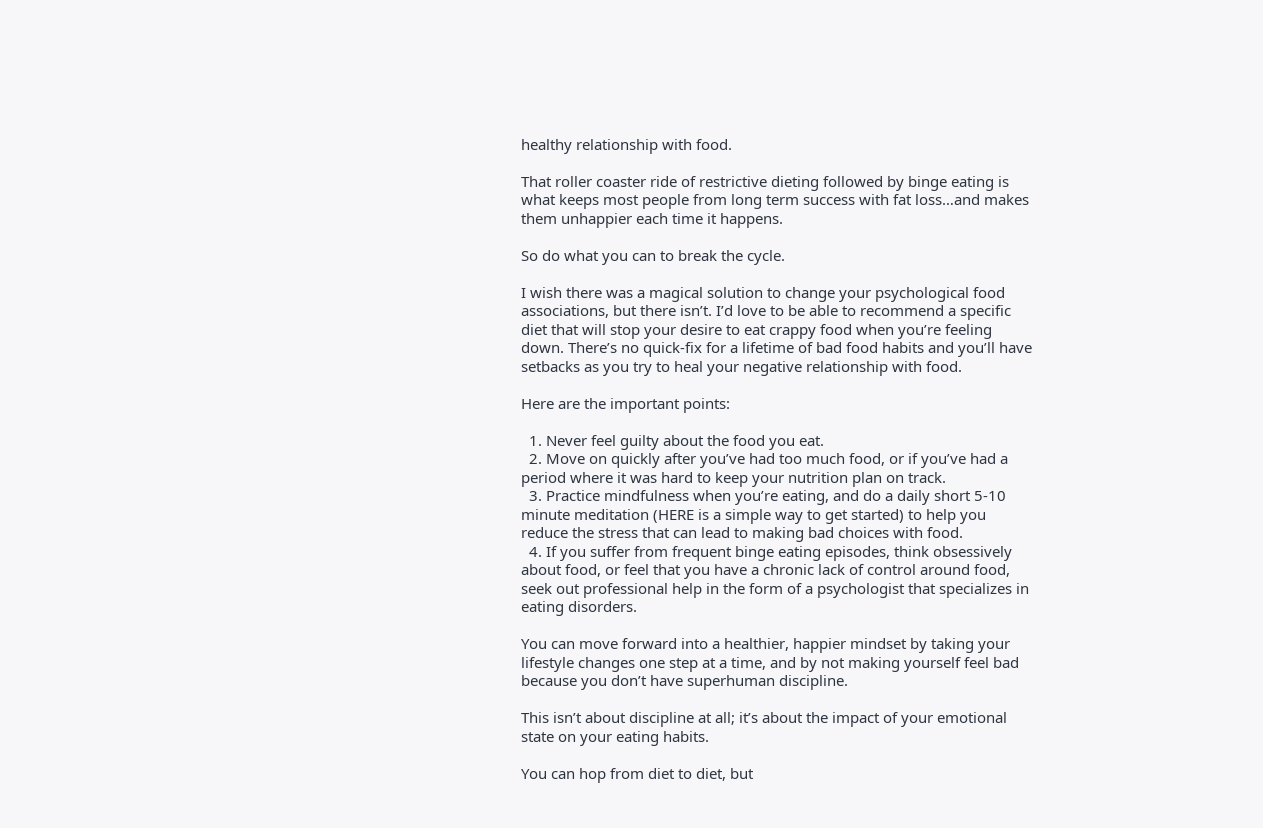healthy relationship with food.

That roller coaster ride of restrictive dieting followed by binge eating is what keeps most people from long term success with fat loss…and makes them unhappier each time it happens.

So do what you can to break the cycle.

I wish there was a magical solution to change your psychological food associations, but there isn’t. I’d love to be able to recommend a specific diet that will stop your desire to eat crappy food when you’re feeling down. There’s no quick-fix for a lifetime of bad food habits and you’ll have setbacks as you try to heal your negative relationship with food.

Here are the important points:

  1. Never feel guilty about the food you eat.
  2. Move on quickly after you’ve had too much food, or if you’ve had a period where it was hard to keep your nutrition plan on track.
  3. Practice mindfulness when you’re eating, and do a daily short 5-10 minute meditation (HERE is a simple way to get started) to help you reduce the stress that can lead to making bad choices with food.
  4. If you suffer from frequent binge eating episodes, think obsessively about food, or feel that you have a chronic lack of control around food, seek out professional help in the form of a psychologist that specializes in eating disorders.

You can move forward into a healthier, happier mindset by taking your lifestyle changes one step at a time, and by not making yourself feel bad because you don’t have superhuman discipline.

This isn’t about discipline at all; it’s about the impact of your emotional state on your eating habits.

You can hop from diet to diet, but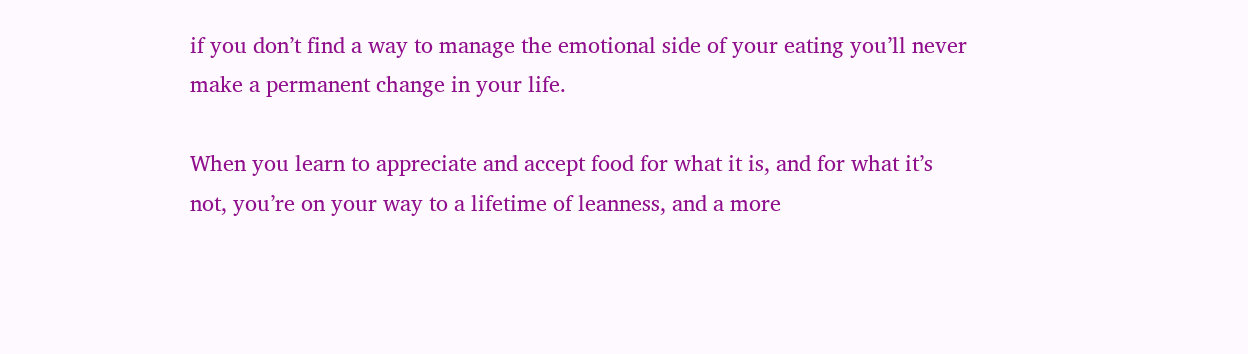if you don’t find a way to manage the emotional side of your eating you’ll never make a permanent change in your life.

When you learn to appreciate and accept food for what it is, and for what it’s not, you’re on your way to a lifetime of leanness, and a more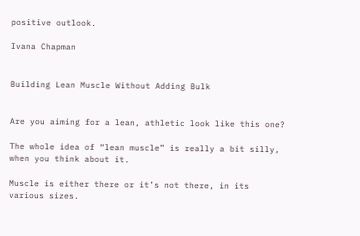positive outlook.

Ivana Chapman


Building Lean Muscle Without Adding Bulk


Are you aiming for a lean, athletic look like this one?

The whole idea of “lean muscle” is really a bit silly, when you think about it.

Muscle is either there or it’s not there, in its various sizes.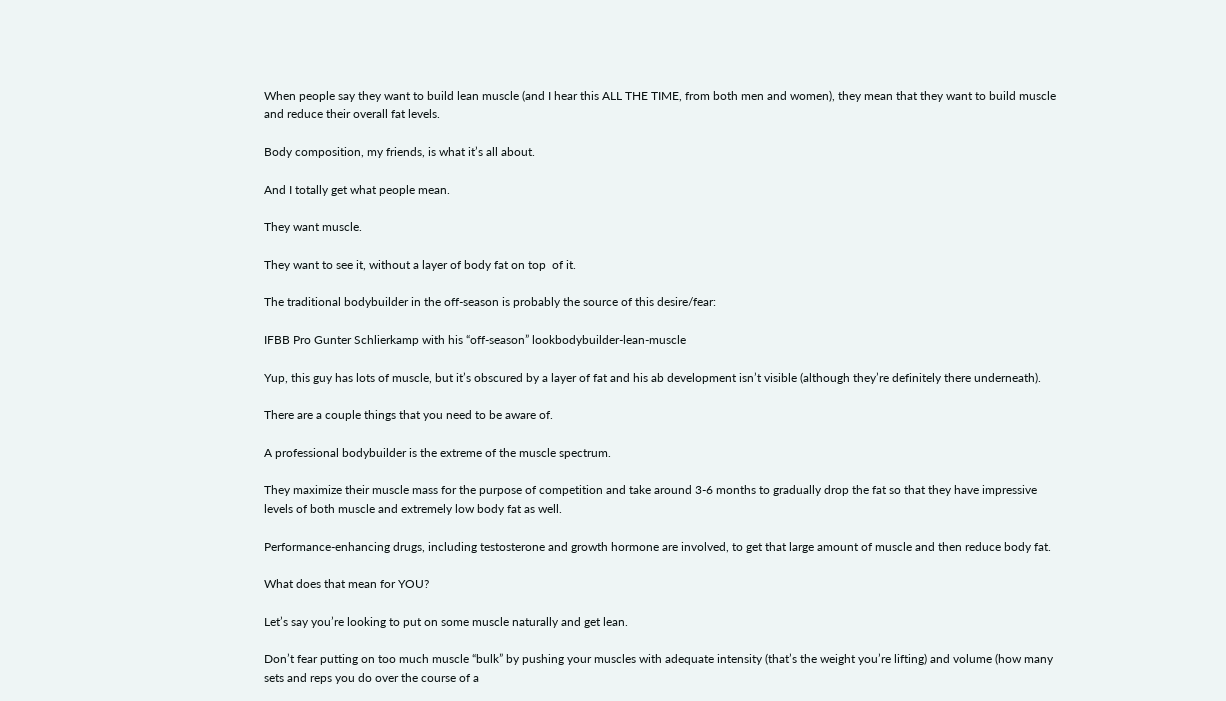When people say they want to build lean muscle (and I hear this ALL THE TIME, from both men and women), they mean that they want to build muscle and reduce their overall fat levels.

Body composition, my friends, is what it’s all about.

And I totally get what people mean.

They want muscle.

They want to see it, without a layer of body fat on top  of it.

The traditional bodybuilder in the off-season is probably the source of this desire/fear:

IFBB Pro Gunter Schlierkamp with his “off-season” lookbodybuilder-lean-muscle

Yup, this guy has lots of muscle, but it’s obscured by a layer of fat and his ab development isn’t visible (although they’re definitely there underneath).

There are a couple things that you need to be aware of.

A professional bodybuilder is the extreme of the muscle spectrum.

They maximize their muscle mass for the purpose of competition and take around 3-6 months to gradually drop the fat so that they have impressive levels of both muscle and extremely low body fat as well.

Performance-enhancing drugs, including testosterone and growth hormone are involved, to get that large amount of muscle and then reduce body fat.

What does that mean for YOU?

Let’s say you’re looking to put on some muscle naturally and get lean.

Don’t fear putting on too much muscle “bulk” by pushing your muscles with adequate intensity (that’s the weight you’re lifting) and volume (how many sets and reps you do over the course of a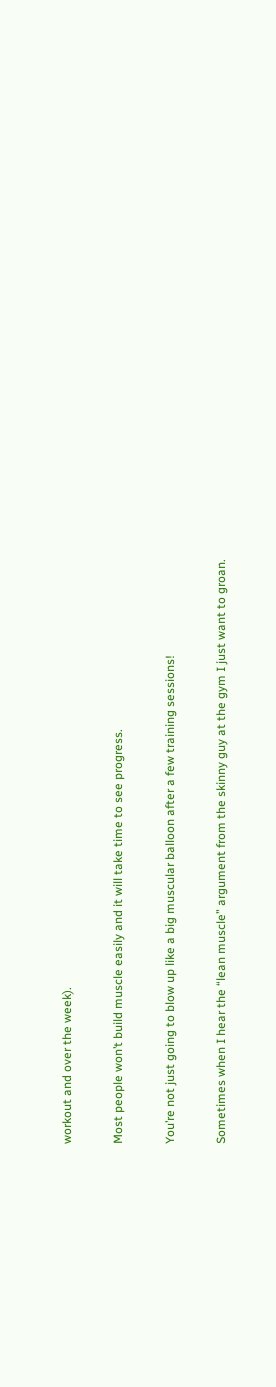workout and over the week).

Most people won’t build muscle easily and it will take time to see progress.

You’re not just going to blow up like a big muscular balloon after a few training sessions!

Sometimes when I hear the “lean muscle” argument from the skinny guy at the gym I just want to groan.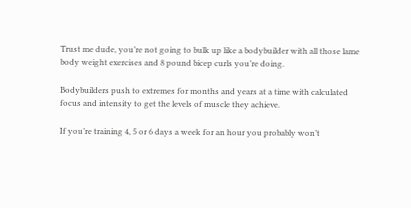Trust me dude, you’re not going to bulk up like a bodybuilder with all those lame body weight exercises and 8 pound bicep curls you’re doing.

Bodybuilders push to extremes for months and years at a time with calculated focus and intensity to get the levels of muscle they achieve.

If you’re training 4, 5 or 6 days a week for an hour you probably won’t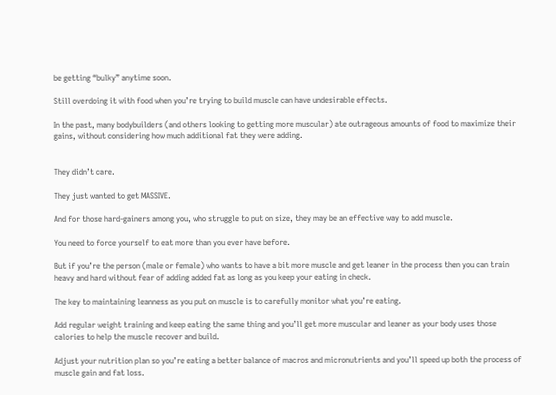be getting “bulky” anytime soon.

Still overdoing it with food when you’re trying to build muscle can have undesirable effects.

In the past, many bodybuilders (and others looking to getting more muscular) ate outrageous amounts of food to maximize their gains, without considering how much additional fat they were adding.


They didn’t care.

They just wanted to get MASSIVE.

And for those hard-gainers among you, who struggle to put on size, they may be an effective way to add muscle.

You need to force yourself to eat more than you ever have before.

But if you’re the person (male or female) who wants to have a bit more muscle and get leaner in the process then you can train heavy and hard without fear of adding added fat as long as you keep your eating in check.

The key to maintaining leanness as you put on muscle is to carefully monitor what you’re eating.

Add regular weight training and keep eating the same thing and you’ll get more muscular and leaner as your body uses those calories to help the muscle recover and build.

Adjust your nutrition plan so you’re eating a better balance of macros and micronutrients and you’ll speed up both the process of muscle gain and fat loss.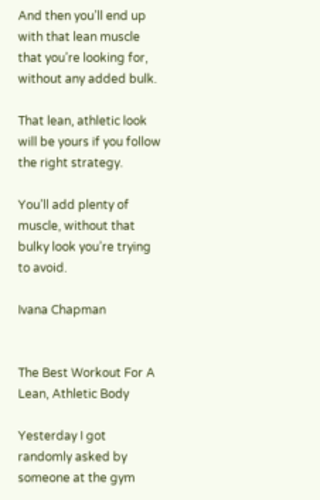And then you’ll end up with that lean muscle that you’re looking for, without any added bulk.

That lean, athletic look will be yours if you follow the right strategy.

You’ll add plenty of muscle, without that bulky look you’re trying to avoid.

Ivana Chapman


The Best Workout For A Lean, Athletic Body

Yesterday I got randomly asked by someone at the gym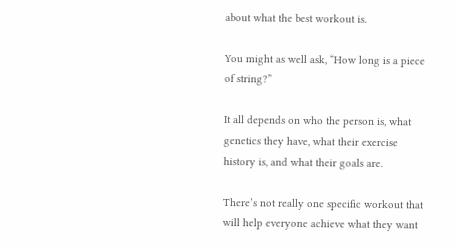about what the best workout is.

You might as well ask, “How long is a piece of string?”

It all depends on who the person is, what genetics they have, what their exercise history is, and what their goals are.

There’s not really one specific workout that will help everyone achieve what they want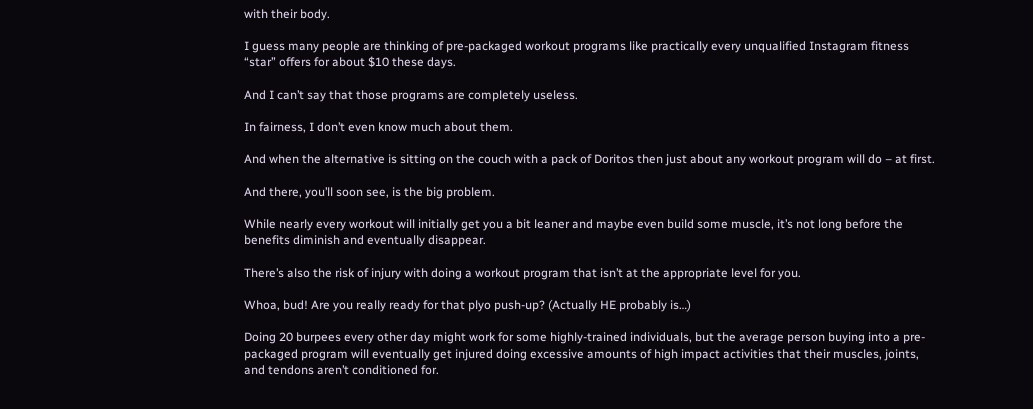with their body.

I guess many people are thinking of pre-packaged workout programs like practically every unqualified Instagram fitness “star” offers for about $10 these days.

And I can’t say that those programs are completely useless.

In fairness, I don’t even know much about them.

And when the alternative is sitting on the couch with a pack of Doritos then just about any workout program will do – at first.

And there, you’ll soon see, is the big problem.

While nearly every workout will initially get you a bit leaner and maybe even build some muscle, it’s not long before the benefits diminish and eventually disappear.

There’s also the risk of injury with doing a workout program that isn’t at the appropriate level for you.

Whoa, bud! Are you really ready for that plyo push-up? (Actually HE probably is…)

Doing 20 burpees every other day might work for some highly-trained individuals, but the average person buying into a pre-packaged program will eventually get injured doing excessive amounts of high impact activities that their muscles, joints, and tendons aren’t conditioned for.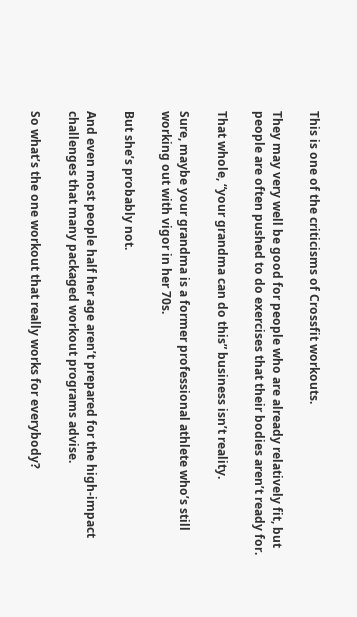This is one of the criticisms of Crossfit workouts.

They may very well be good for people who are already relatively fit, but people are often pushed to do exercises that their bodies aren’t ready for.

That whole, “your grandma can do this” business isn’t reality.

Sure, maybe your grandma is a former professional athlete who’s still working out with vigor in her 70s.

But she’s probably not.

And even most people half her age aren’t prepared for the high-impact challenges that many packaged workout programs advise.

So what’s the one workout that really works for everybody?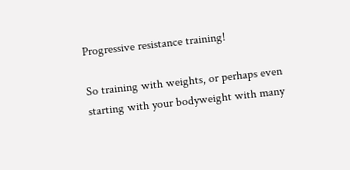Progressive resistance training!

So training with weights, or perhaps even starting with your bodyweight with many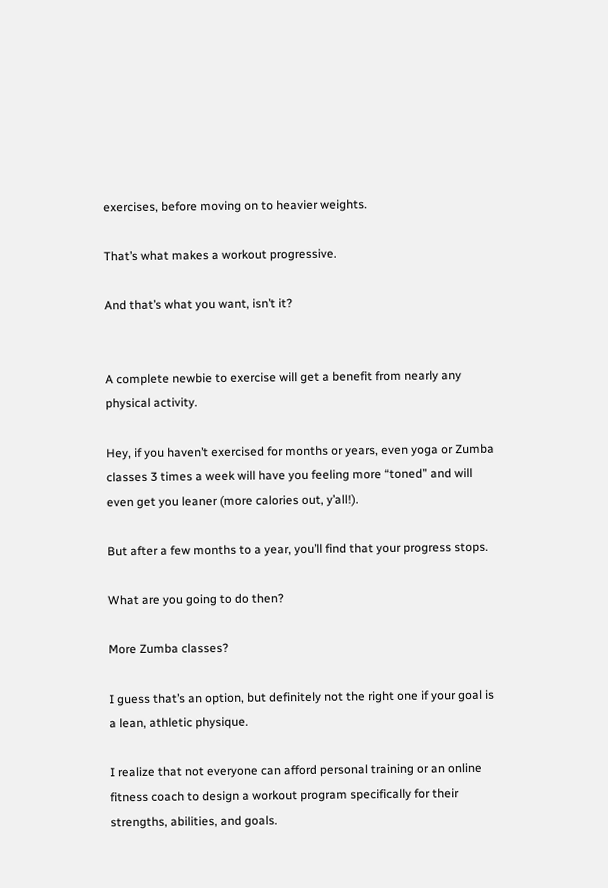exercises, before moving on to heavier weights.

That’s what makes a workout progressive.

And that’s what you want, isn’t it?


A complete newbie to exercise will get a benefit from nearly any physical activity.

Hey, if you haven’t exercised for months or years, even yoga or Zumba classes 3 times a week will have you feeling more “toned” and will even get you leaner (more calories out, y’all!).

But after a few months to a year, you’ll find that your progress stops.

What are you going to do then?

More Zumba classes?

I guess that’s an option, but definitely not the right one if your goal is a lean, athletic physique.

I realize that not everyone can afford personal training or an online fitness coach to design a workout program specifically for their strengths, abilities, and goals.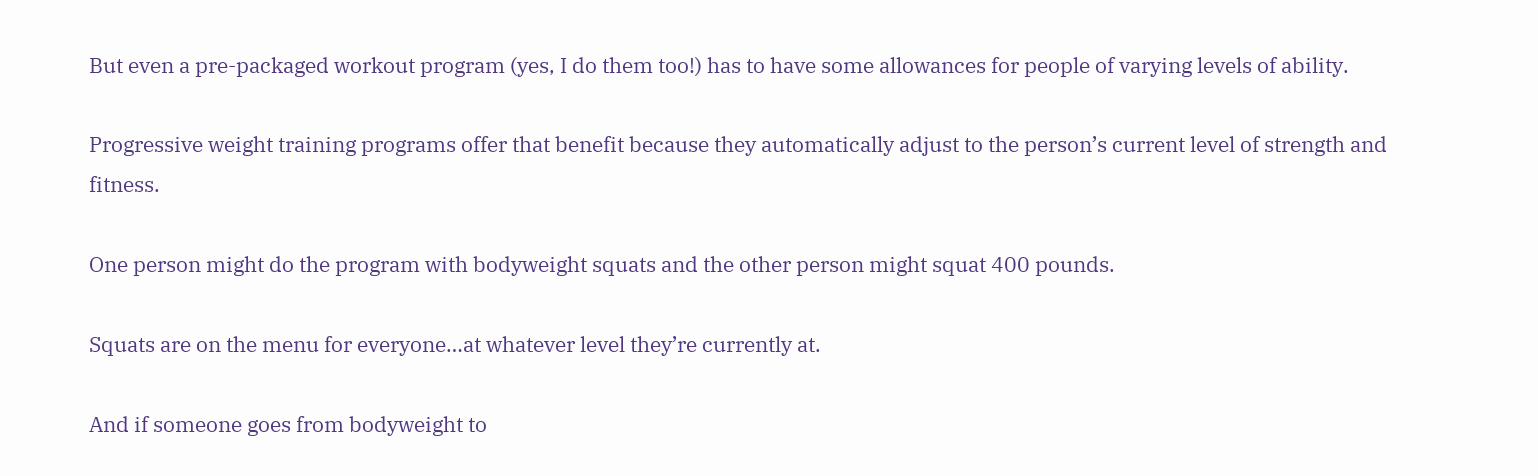But even a pre-packaged workout program (yes, I do them too!) has to have some allowances for people of varying levels of ability.

Progressive weight training programs offer that benefit because they automatically adjust to the person’s current level of strength and fitness.

One person might do the program with bodyweight squats and the other person might squat 400 pounds.

Squats are on the menu for everyone…at whatever level they’re currently at.

And if someone goes from bodyweight to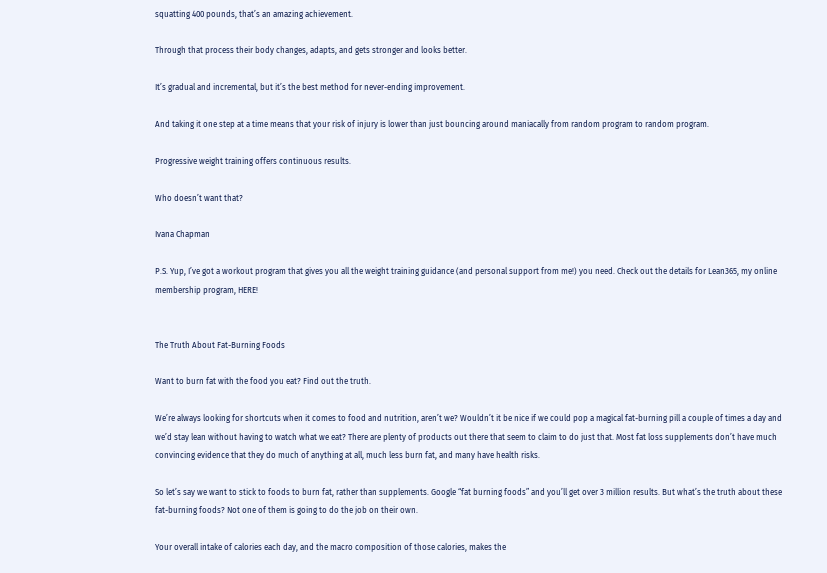squatting 400 pounds, that’s an amazing achievement.

Through that process their body changes, adapts, and gets stronger and looks better.

It’s gradual and incremental, but it’s the best method for never-ending improvement.

And taking it one step at a time means that your risk of injury is lower than just bouncing around maniacally from random program to random program.

Progressive weight training offers continuous results.

Who doesn’t want that?

Ivana Chapman

P.S. Yup, I’ve got a workout program that gives you all the weight training guidance (and personal support from me!) you need. Check out the details for Lean365, my online membership program, HERE!


The Truth About Fat-Burning Foods

Want to burn fat with the food you eat? Find out the truth.

We’re always looking for shortcuts when it comes to food and nutrition, aren’t we? Wouldn’t it be nice if we could pop a magical fat-burning pill a couple of times a day and we’d stay lean without having to watch what we eat? There are plenty of products out there that seem to claim to do just that. Most fat loss supplements don’t have much convincing evidence that they do much of anything at all, much less burn fat, and many have health risks.

So let’s say we want to stick to foods to burn fat, rather than supplements. Google “fat burning foods” and you’ll get over 3 million results. But what’s the truth about these fat-burning foods? Not one of them is going to do the job on their own.

Your overall intake of calories each day, and the macro composition of those calories, makes the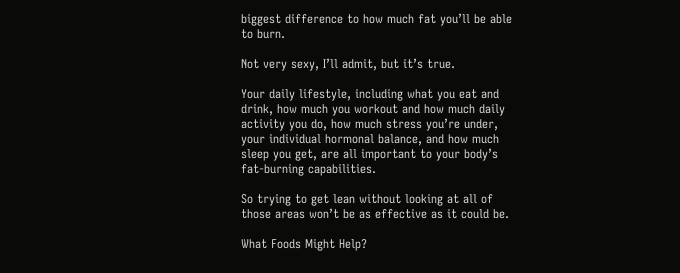biggest difference to how much fat you’ll be able to burn.

Not very sexy, I’ll admit, but it’s true.

Your daily lifestyle, including what you eat and drink, how much you workout and how much daily activity you do, how much stress you’re under, your individual hormonal balance, and how much sleep you get, are all important to your body’s fat-burning capabilities.

So trying to get lean without looking at all of those areas won’t be as effective as it could be.

What Foods Might Help?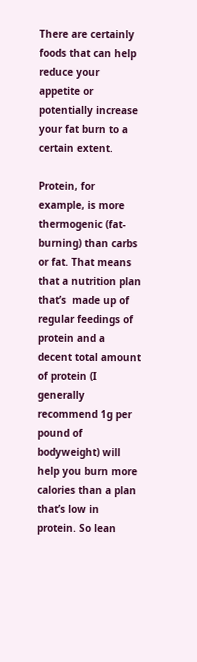There are certainly foods that can help reduce your appetite or potentially increase your fat burn to a certain extent.

Protein, for example, is more thermogenic (fat-burning) than carbs or fat. That means that a nutrition plan that’s  made up of regular feedings of protein and a decent total amount of protein (I generally recommend 1g per pound of bodyweight) will help you burn more calories than a plan that’s low in protein. So lean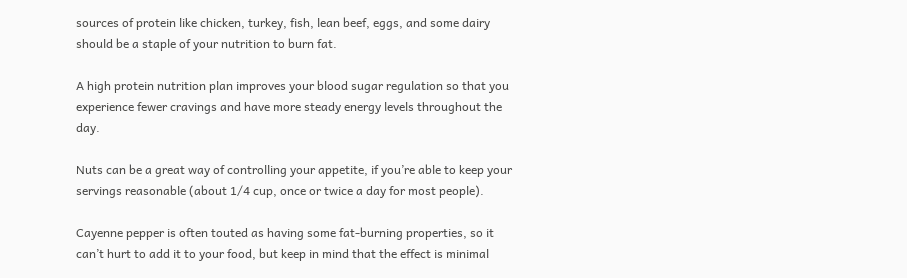sources of protein like chicken, turkey, fish, lean beef, eggs, and some dairy should be a staple of your nutrition to burn fat.

A high protein nutrition plan improves your blood sugar regulation so that you experience fewer cravings and have more steady energy levels throughout the day.

Nuts can be a great way of controlling your appetite, if you’re able to keep your servings reasonable (about 1/4 cup, once or twice a day for most people).

Cayenne pepper is often touted as having some fat-burning properties, so it can’t hurt to add it to your food, but keep in mind that the effect is minimal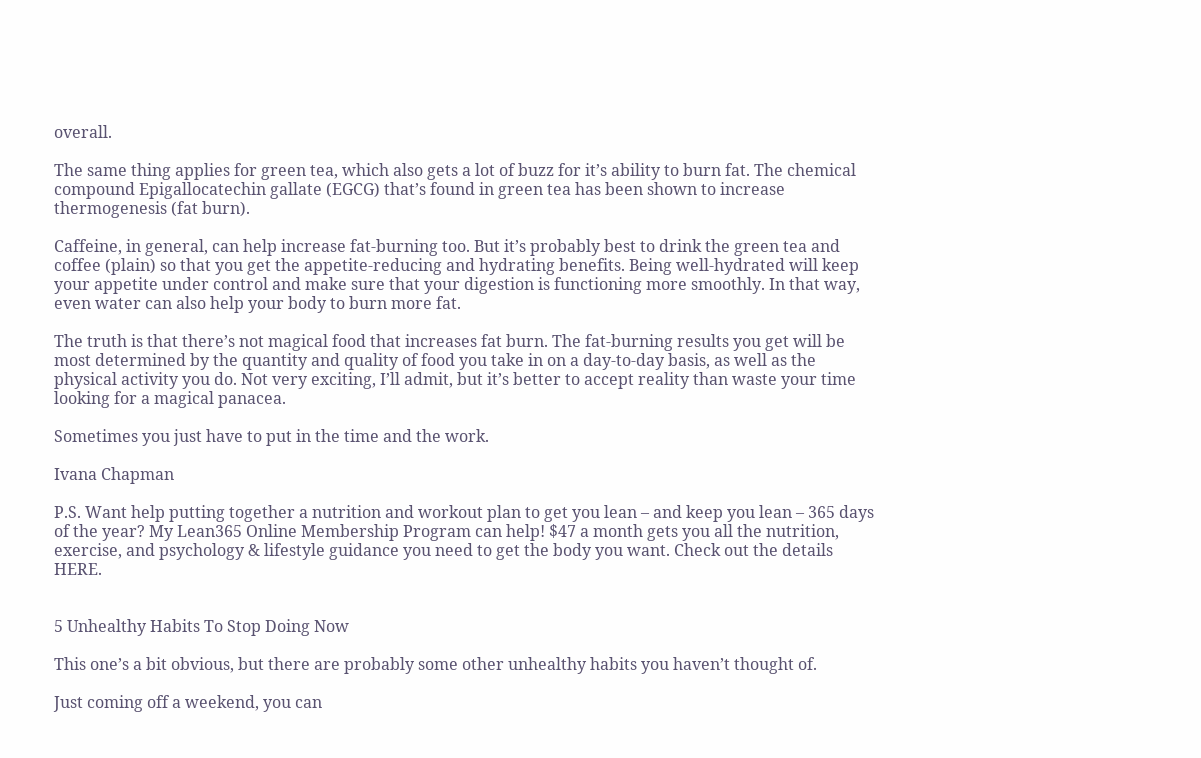overall.

The same thing applies for green tea, which also gets a lot of buzz for it’s ability to burn fat. The chemical compound Epigallocatechin gallate (EGCG) that’s found in green tea has been shown to increase thermogenesis (fat burn).

Caffeine, in general, can help increase fat-burning too. But it’s probably best to drink the green tea and coffee (plain) so that you get the appetite-reducing and hydrating benefits. Being well-hydrated will keep your appetite under control and make sure that your digestion is functioning more smoothly. In that way, even water can also help your body to burn more fat.

The truth is that there’s not magical food that increases fat burn. The fat-burning results you get will be most determined by the quantity and quality of food you take in on a day-to-day basis, as well as the physical activity you do. Not very exciting, I’ll admit, but it’s better to accept reality than waste your time looking for a magical panacea.

Sometimes you just have to put in the time and the work.

Ivana Chapman

P.S. Want help putting together a nutrition and workout plan to get you lean – and keep you lean – 365 days of the year? My Lean365 Online Membership Program can help! $47 a month gets you all the nutrition, exercise, and psychology & lifestyle guidance you need to get the body you want. Check out the details HERE.


5 Unhealthy Habits To Stop Doing Now

This one’s a bit obvious, but there are probably some other unhealthy habits you haven’t thought of.

Just coming off a weekend, you can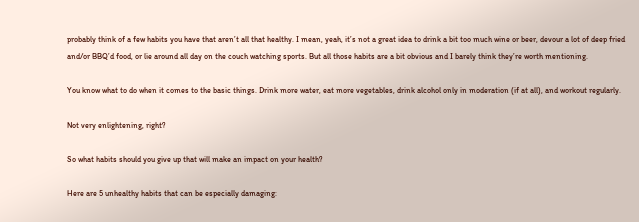probably think of a few habits you have that aren’t all that healthy. I mean, yeah, it’s not a great idea to drink a bit too much wine or beer, devour a lot of deep fried and/or BBQ’d food, or lie around all day on the couch watching sports. But all those habits are a bit obvious and I barely think they’re worth mentioning.

You know what to do when it comes to the basic things. Drink more water, eat more vegetables, drink alcohol only in moderation (if at all), and workout regularly.

Not very enlightening, right?

So what habits should you give up that will make an impact on your health?

Here are 5 unhealthy habits that can be especially damaging: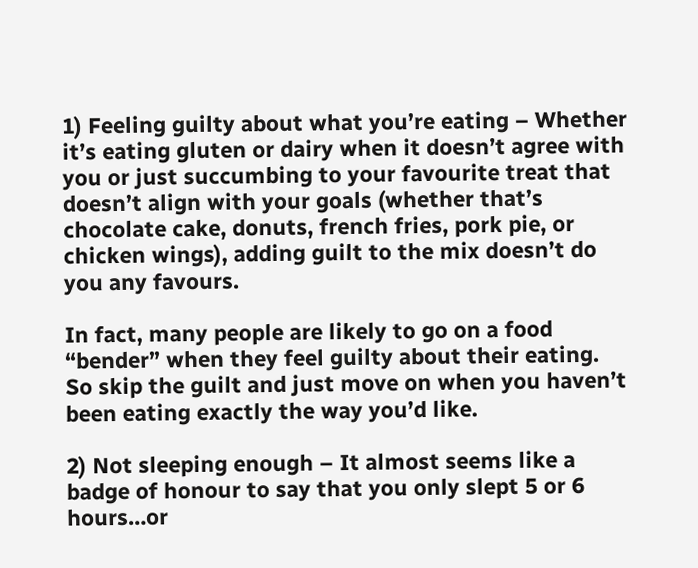1) Feeling guilty about what you’re eating – Whether it’s eating gluten or dairy when it doesn’t agree with you or just succumbing to your favourite treat that doesn’t align with your goals (whether that’s chocolate cake, donuts, french fries, pork pie, or chicken wings), adding guilt to the mix doesn’t do you any favours.

In fact, many people are likely to go on a food “bender” when they feel guilty about their eating.
So skip the guilt and just move on when you haven’t been eating exactly the way you’d like.

2) Not sleeping enough – It almost seems like a badge of honour to say that you only slept 5 or 6 hours…or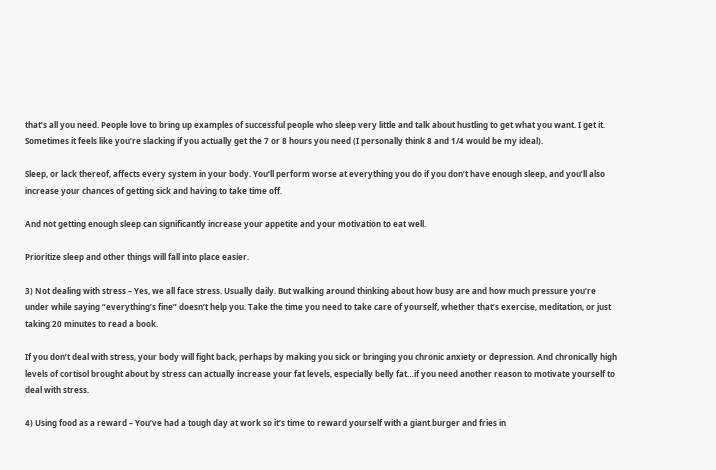that’s all you need. People love to bring up examples of successful people who sleep very little and talk about hustling to get what you want. I get it. Sometimes it feels like you’re slacking if you actually get the 7 or 8 hours you need (I personally think 8 and 1/4 would be my ideal).

Sleep, or lack thereof, affects every system in your body. You’ll perform worse at everything you do if you don’t have enough sleep, and you’ll also increase your chances of getting sick and having to take time off.

And not getting enough sleep can significantly increase your appetite and your motivation to eat well.

Prioritize sleep and other things will fall into place easier.

3) Not dealing with stress – Yes, we all face stress. Usually daily. But walking around thinking about how busy are and how much pressure you’re under while saying “everything’s fine” doesn’t help you. Take the time you need to take care of yourself, whether that’s exercise, meditation, or just taking 20 minutes to read a book.

If you don’t deal with stress, your body will fight back, perhaps by making you sick or bringing you chronic anxiety or depression. And chronically high levels of cortisol brought about by stress can actually increase your fat levels, especially belly fat…if you need another reason to motivate yourself to deal with stress.

4) Using food as a reward – You’ve had a tough day at work so it’s time to reward yourself with a giant burger and fries in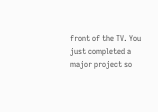front of the TV. You just completed a major project so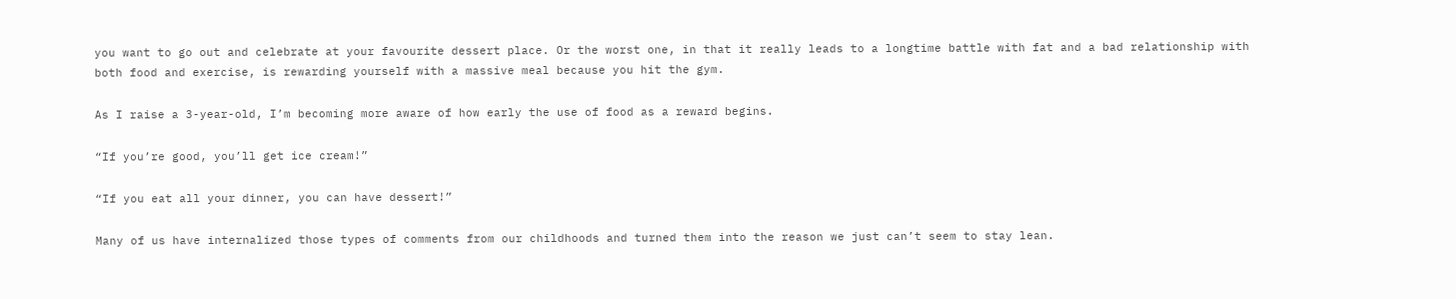you want to go out and celebrate at your favourite dessert place. Or the worst one, in that it really leads to a longtime battle with fat and a bad relationship with both food and exercise, is rewarding yourself with a massive meal because you hit the gym.

As I raise a 3-year-old, I’m becoming more aware of how early the use of food as a reward begins.

“If you’re good, you’ll get ice cream!”

“If you eat all your dinner, you can have dessert!”

Many of us have internalized those types of comments from our childhoods and turned them into the reason we just can’t seem to stay lean.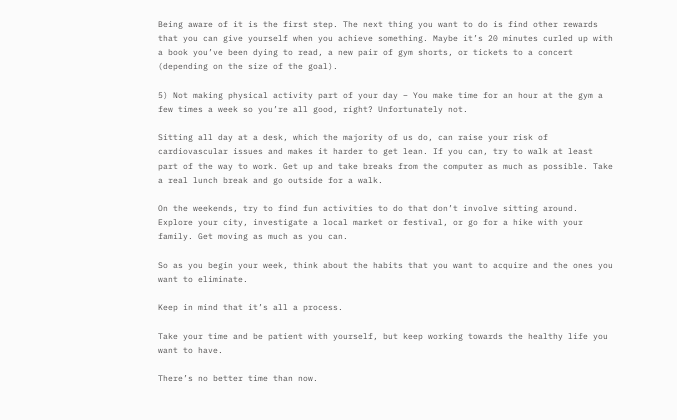Being aware of it is the first step. The next thing you want to do is find other rewards that you can give yourself when you achieve something. Maybe it’s 20 minutes curled up with a book you’ve been dying to read, a new pair of gym shorts, or tickets to a concert (depending on the size of the goal).

5) Not making physical activity part of your day – You make time for an hour at the gym a few times a week so you’re all good, right? Unfortunately not.

Sitting all day at a desk, which the majority of us do, can raise your risk of cardiovascular issues and makes it harder to get lean. If you can, try to walk at least part of the way to work. Get up and take breaks from the computer as much as possible. Take a real lunch break and go outside for a walk.

On the weekends, try to find fun activities to do that don’t involve sitting around. Explore your city, investigate a local market or festival, or go for a hike with your family. Get moving as much as you can.

So as you begin your week, think about the habits that you want to acquire and the ones you want to eliminate.

Keep in mind that it’s all a process.

Take your time and be patient with yourself, but keep working towards the healthy life you want to have.

There’s no better time than now.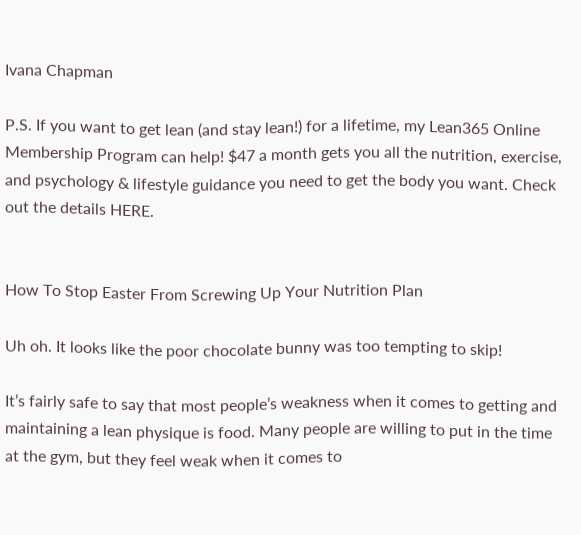Ivana Chapman

P.S. If you want to get lean (and stay lean!) for a lifetime, my Lean365 Online Membership Program can help! $47 a month gets you all the nutrition, exercise, and psychology & lifestyle guidance you need to get the body you want. Check out the details HERE.


How To Stop Easter From Screwing Up Your Nutrition Plan

Uh oh. It looks like the poor chocolate bunny was too tempting to skip!

It’s fairly safe to say that most people’s weakness when it comes to getting and maintaining a lean physique is food. Many people are willing to put in the time at the gym, but they feel weak when it comes to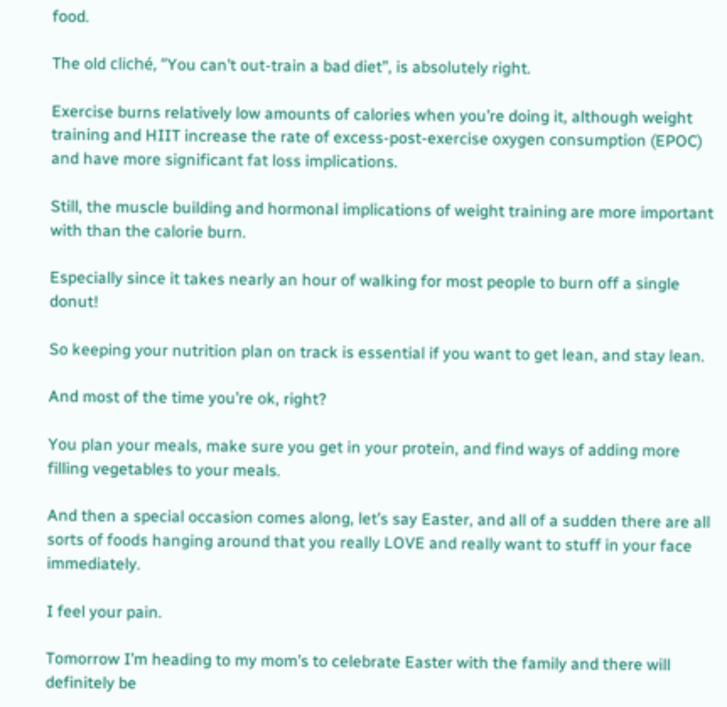food.

The old cliché, “You can’t out-train a bad diet”, is absolutely right.

Exercise burns relatively low amounts of calories when you’re doing it, although weight training and HIIT increase the rate of excess-post-exercise oxygen consumption (EPOC) and have more significant fat loss implications.

Still, the muscle building and hormonal implications of weight training are more important with than the calorie burn.

Especially since it takes nearly an hour of walking for most people to burn off a single donut!

So keeping your nutrition plan on track is essential if you want to get lean, and stay lean.

And most of the time you’re ok, right?

You plan your meals, make sure you get in your protein, and find ways of adding more filling vegetables to your meals.

And then a special occasion comes along, let’s say Easter, and all of a sudden there are all sorts of foods hanging around that you really LOVE and really want to stuff in your face immediately.

I feel your pain.

Tomorrow I’m heading to my mom’s to celebrate Easter with the family and there will definitely be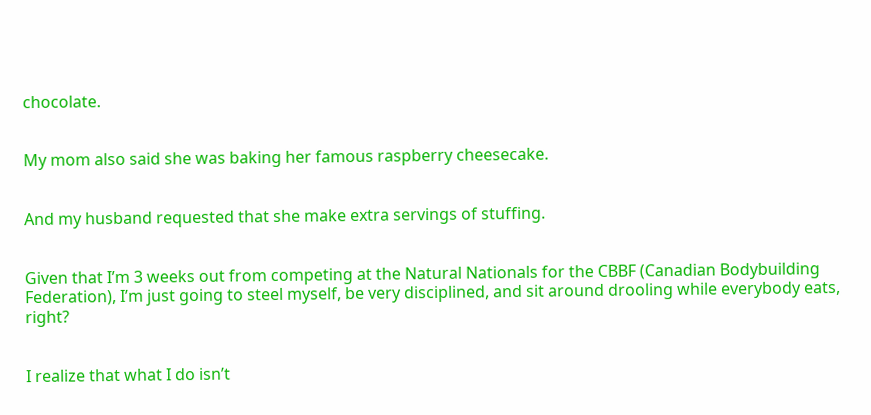chocolate.


My mom also said she was baking her famous raspberry cheesecake.


And my husband requested that she make extra servings of stuffing.


Given that I’m 3 weeks out from competing at the Natural Nationals for the CBBF (Canadian Bodybuilding Federation), I’m just going to steel myself, be very disciplined, and sit around drooling while everybody eats, right?


I realize that what I do isn’t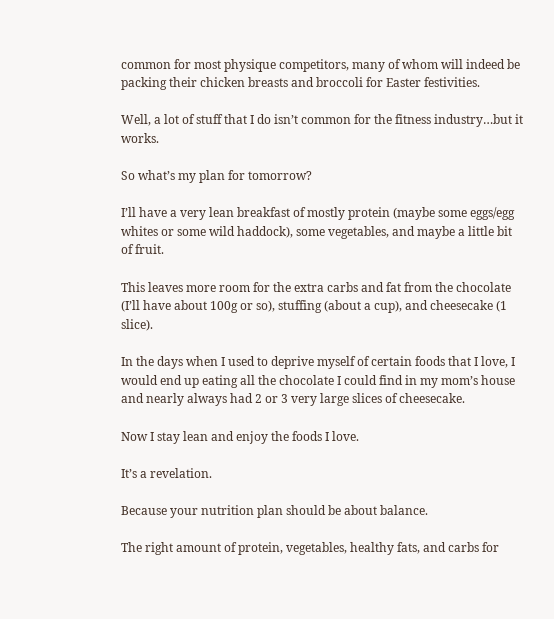common for most physique competitors, many of whom will indeed be packing their chicken breasts and broccoli for Easter festivities.

Well, a lot of stuff that I do isn’t common for the fitness industry…but it works.

So what’s my plan for tomorrow?

I’ll have a very lean breakfast of mostly protein (maybe some eggs/egg whites or some wild haddock), some vegetables, and maybe a little bit of fruit.

This leaves more room for the extra carbs and fat from the chocolate (I’ll have about 100g or so), stuffing (about a cup), and cheesecake (1 slice).

In the days when I used to deprive myself of certain foods that I love, I would end up eating all the chocolate I could find in my mom’s house and nearly always had 2 or 3 very large slices of cheesecake.

Now I stay lean and enjoy the foods I love.

It’s a revelation.

Because your nutrition plan should be about balance.

The right amount of protein, vegetables, healthy fats, and carbs for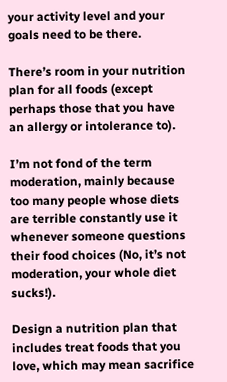your activity level and your goals need to be there.

There’s room in your nutrition plan for all foods (except perhaps those that you have an allergy or intolerance to).

I’m not fond of the term moderation, mainly because too many people whose diets are terrible constantly use it whenever someone questions their food choices (No, it’s not moderation, your whole diet sucks!).

Design a nutrition plan that includes treat foods that you love, which may mean sacrifice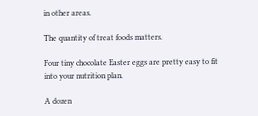in other areas.

The quantity of treat foods matters.

Four tiny chocolate Easter eggs are pretty easy to fit into your nutrition plan.

A dozen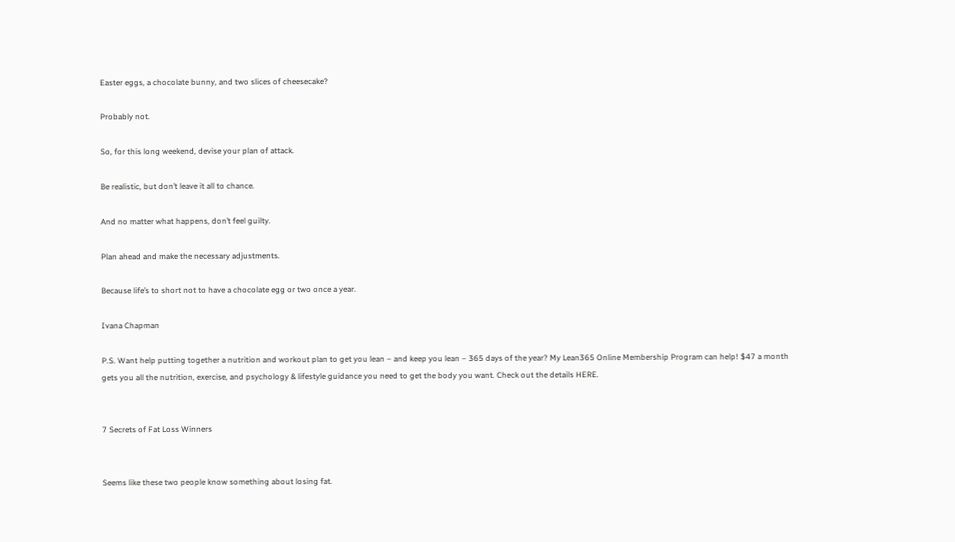Easter eggs, a chocolate bunny, and two slices of cheesecake?

Probably not.

So, for this long weekend, devise your plan of attack.

Be realistic, but don’t leave it all to chance.

And no matter what happens, don’t feel guilty.

Plan ahead and make the necessary adjustments.

Because life’s to short not to have a chocolate egg or two once a year.

Ivana Chapman

P.S. Want help putting together a nutrition and workout plan to get you lean – and keep you lean – 365 days of the year? My Lean365 Online Membership Program can help! $47 a month gets you all the nutrition, exercise, and psychology & lifestyle guidance you need to get the body you want. Check out the details HERE.


7 Secrets of Fat Loss Winners


Seems like these two people know something about losing fat.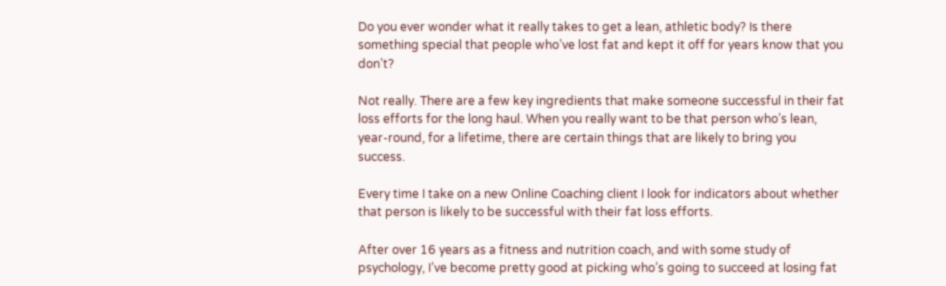Do you ever wonder what it really takes to get a lean, athletic body? Is there something special that people who’ve lost fat and kept it off for years know that you don’t?

Not really. There are a few key ingredients that make someone successful in their fat loss efforts for the long haul. When you really want to be that person who’s lean, year-round, for a lifetime, there are certain things that are likely to bring you success.

Every time I take on a new Online Coaching client I look for indicators about whether that person is likely to be successful with their fat loss efforts.

After over 16 years as a fitness and nutrition coach, and with some study of psychology, I’ve become pretty good at picking who’s going to succeed at losing fat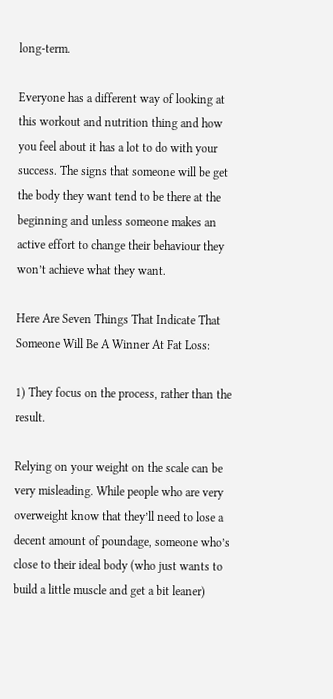long-term.

Everyone has a different way of looking at this workout and nutrition thing and how you feel about it has a lot to do with your success. The signs that someone will be get the body they want tend to be there at the beginning and unless someone makes an active effort to change their behaviour they won’t achieve what they want.

Here Are Seven Things That Indicate That Someone Will Be A Winner At Fat Loss:

1) They focus on the process, rather than the result.

Relying on your weight on the scale can be very misleading. While people who are very overweight know that they’ll need to lose a decent amount of poundage, someone who’s close to their ideal body (who just wants to build a little muscle and get a bit leaner)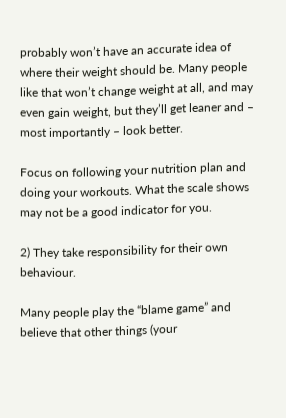probably won’t have an accurate idea of where their weight should be. Many people like that won’t change weight at all, and may even gain weight, but they’ll get leaner and – most importantly – look better.

Focus on following your nutrition plan and doing your workouts. What the scale shows may not be a good indicator for you.

2) They take responsibility for their own behaviour.

Many people play the “blame game” and believe that other things (your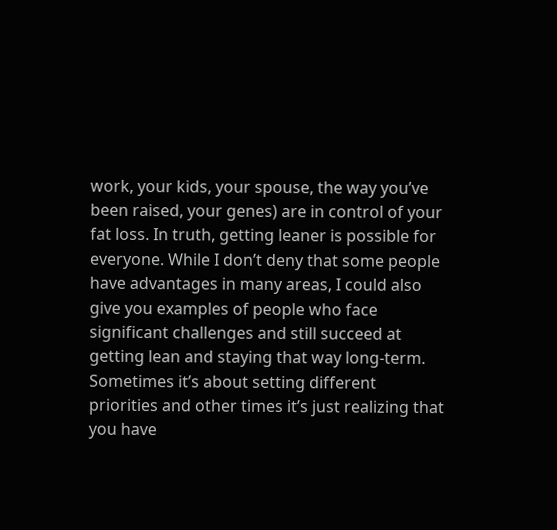work, your kids, your spouse, the way you’ve been raised, your genes) are in control of your fat loss. In truth, getting leaner is possible for everyone. While I don’t deny that some people have advantages in many areas, I could also give you examples of people who face significant challenges and still succeed at getting lean and staying that way long-term. Sometimes it’s about setting different priorities and other times it’s just realizing that you have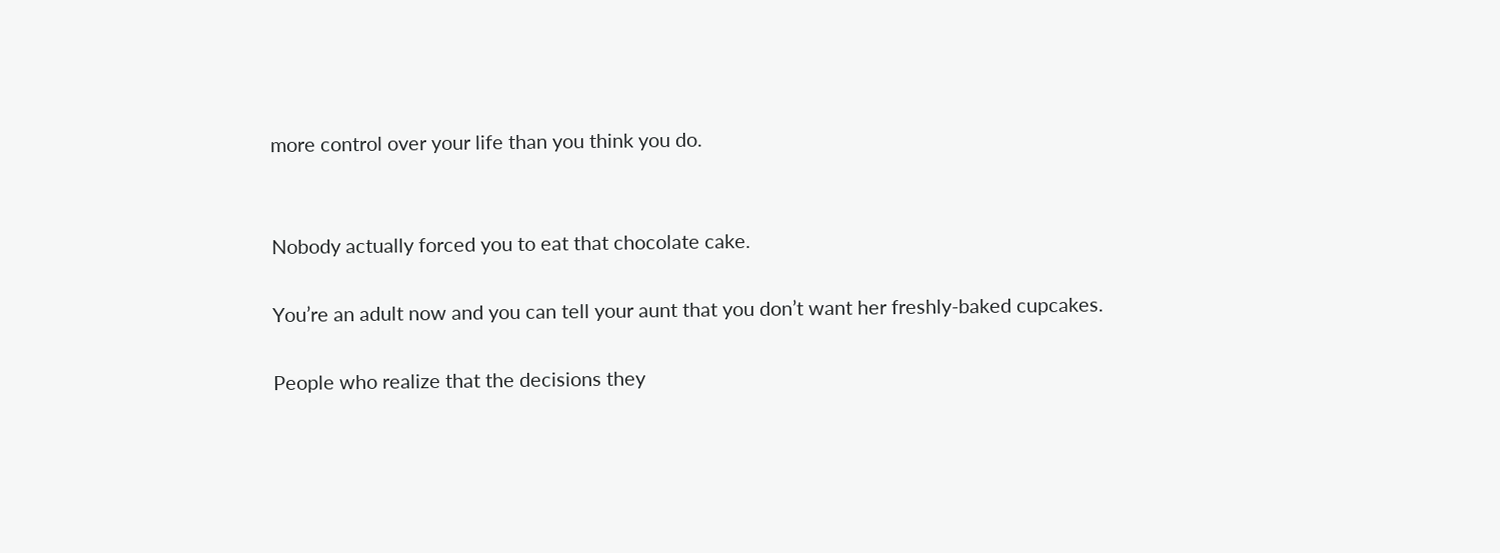more control over your life than you think you do.


Nobody actually forced you to eat that chocolate cake.

You’re an adult now and you can tell your aunt that you don’t want her freshly-baked cupcakes.

People who realize that the decisions they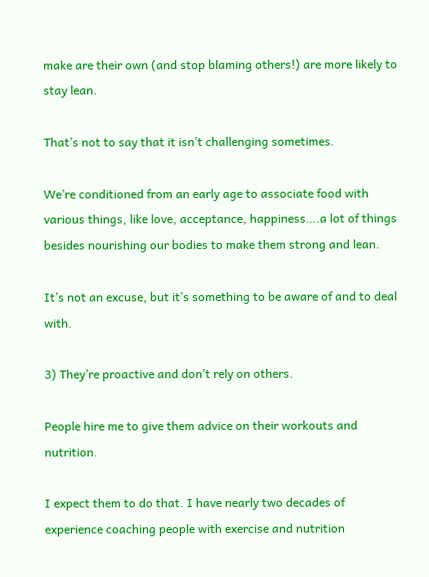make are their own (and stop blaming others!) are more likely to stay lean.

That’s not to say that it isn’t challenging sometimes.

We’re conditioned from an early age to associate food with various things, like love, acceptance, happiness….a lot of things besides nourishing our bodies to make them strong and lean.

It’s not an excuse, but it’s something to be aware of and to deal with.

3) They’re proactive and don’t rely on others.

People hire me to give them advice on their workouts and nutrition.

I expect them to do that. I have nearly two decades of experience coaching people with exercise and nutrition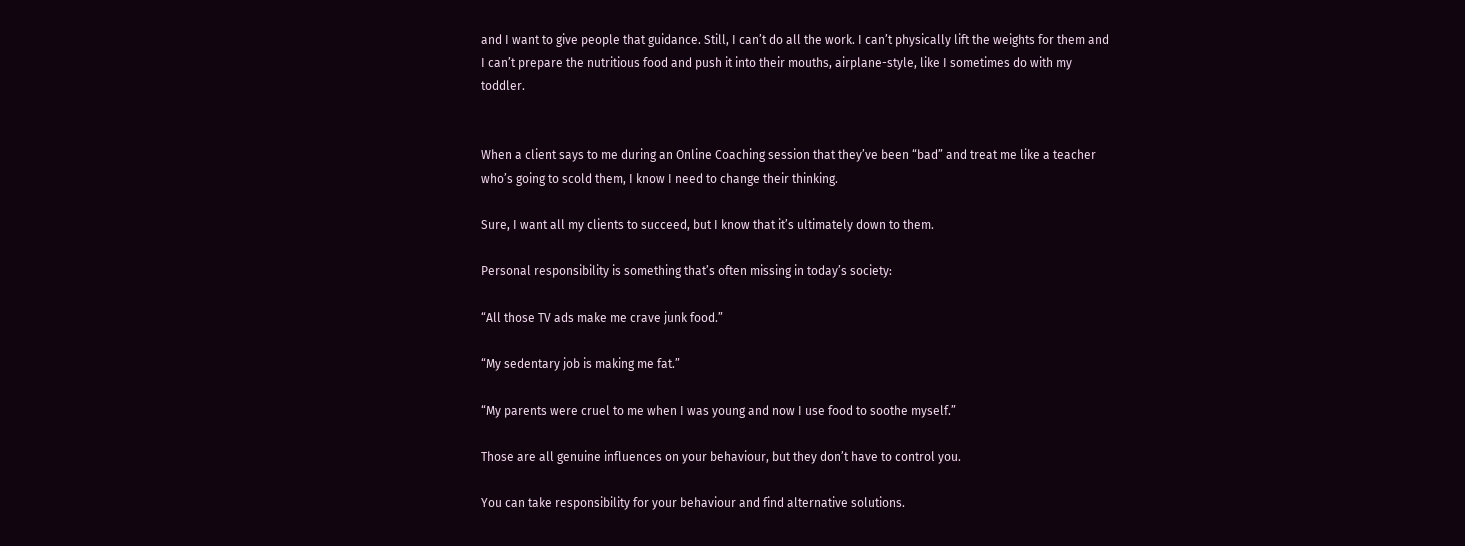and I want to give people that guidance. Still, I can’t do all the work. I can’t physically lift the weights for them and I can’t prepare the nutritious food and push it into their mouths, airplane-style, like I sometimes do with my toddler.


When a client says to me during an Online Coaching session that they’ve been “bad” and treat me like a teacher who’s going to scold them, I know I need to change their thinking.

Sure, I want all my clients to succeed, but I know that it’s ultimately down to them.

Personal responsibility is something that’s often missing in today’s society:

“All those TV ads make me crave junk food.”

“My sedentary job is making me fat.”

“My parents were cruel to me when I was young and now I use food to soothe myself.”

Those are all genuine influences on your behaviour, but they don’t have to control you.

You can take responsibility for your behaviour and find alternative solutions.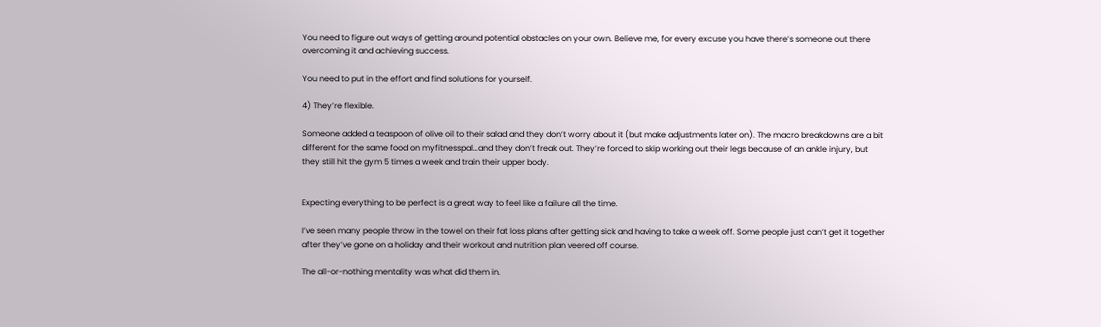You need to figure out ways of getting around potential obstacles on your own. Believe me, for every excuse you have there’s someone out there overcoming it and achieving success.

You need to put in the effort and find solutions for yourself.

4) They’re flexible.

Someone added a teaspoon of olive oil to their salad and they don’t worry about it (but make adjustments later on). The macro breakdowns are a bit different for the same food on myfitnesspal…and they don’t freak out. They’re forced to skip working out their legs because of an ankle injury, but they still hit the gym 5 times a week and train their upper body.


Expecting everything to be perfect is a great way to feel like a failure all the time.

I’ve seen many people throw in the towel on their fat loss plans after getting sick and having to take a week off. Some people just can’t get it together after they’ve gone on a holiday and their workout and nutrition plan veered off course.

The all-or-nothing mentality was what did them in.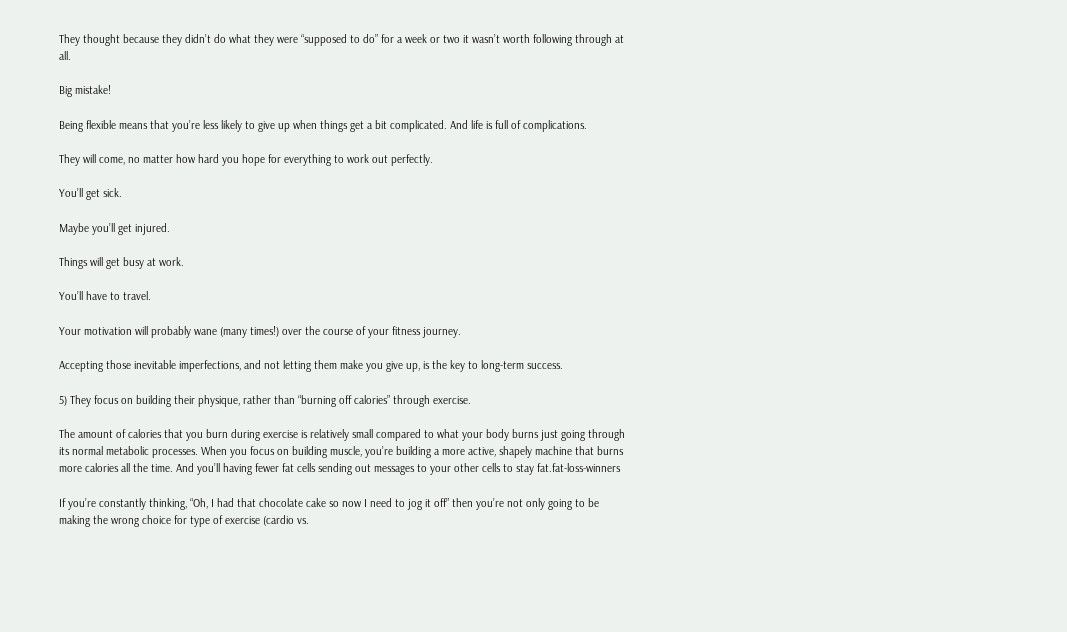They thought because they didn’t do what they were “supposed to do” for a week or two it wasn’t worth following through at all.

Big mistake!

Being flexible means that you’re less likely to give up when things get a bit complicated. And life is full of complications.

They will come, no matter how hard you hope for everything to work out perfectly.

You’ll get sick.

Maybe you’ll get injured.

Things will get busy at work.

You’ll have to travel.

Your motivation will probably wane (many times!) over the course of your fitness journey.

Accepting those inevitable imperfections, and not letting them make you give up, is the key to long-term success.

5) They focus on building their physique, rather than “burning off calories” through exercise.

The amount of calories that you burn during exercise is relatively small compared to what your body burns just going through its normal metabolic processes. When you focus on building muscle, you’re building a more active, shapely machine that burns more calories all the time. And you’ll having fewer fat cells sending out messages to your other cells to stay fat.fat-loss-winners

If you’re constantly thinking, “Oh, I had that chocolate cake so now I need to jog it off” then you’re not only going to be making the wrong choice for type of exercise (cardio vs.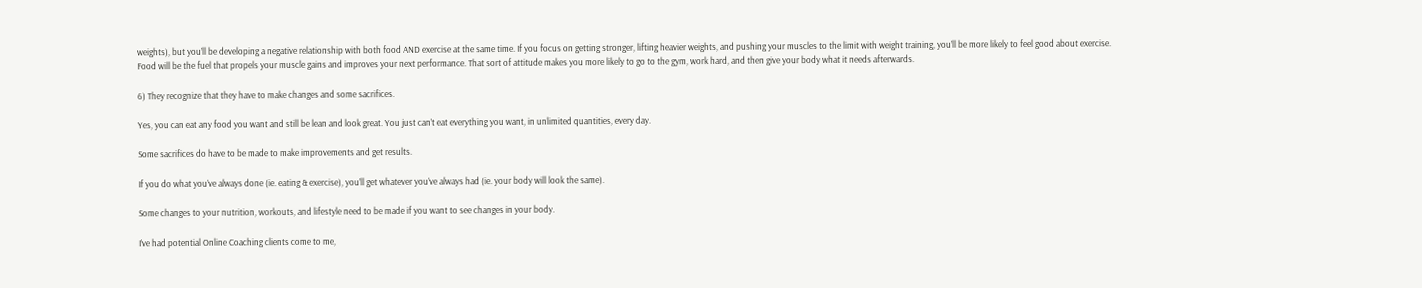weights), but you’ll be developing a negative relationship with both food AND exercise at the same time. If you focus on getting stronger, lifting heavier weights, and pushing your muscles to the limit with weight training, you’ll be more likely to feel good about exercise. Food will be the fuel that propels your muscle gains and improves your next performance. That sort of attitude makes you more likely to go to the gym, work hard, and then give your body what it needs afterwards.

6) They recognize that they have to make changes and some sacrifices.

Yes, you can eat any food you want and still be lean and look great. You just can’t eat everything you want, in unlimited quantities, every day.

Some sacrifices do have to be made to make improvements and get results.

If you do what you’ve always done (ie. eating & exercise), you’ll get whatever you’ve always had (ie. your body will look the same).

Some changes to your nutrition, workouts, and lifestyle need to be made if you want to see changes in your body.

I’ve had potential Online Coaching clients come to me,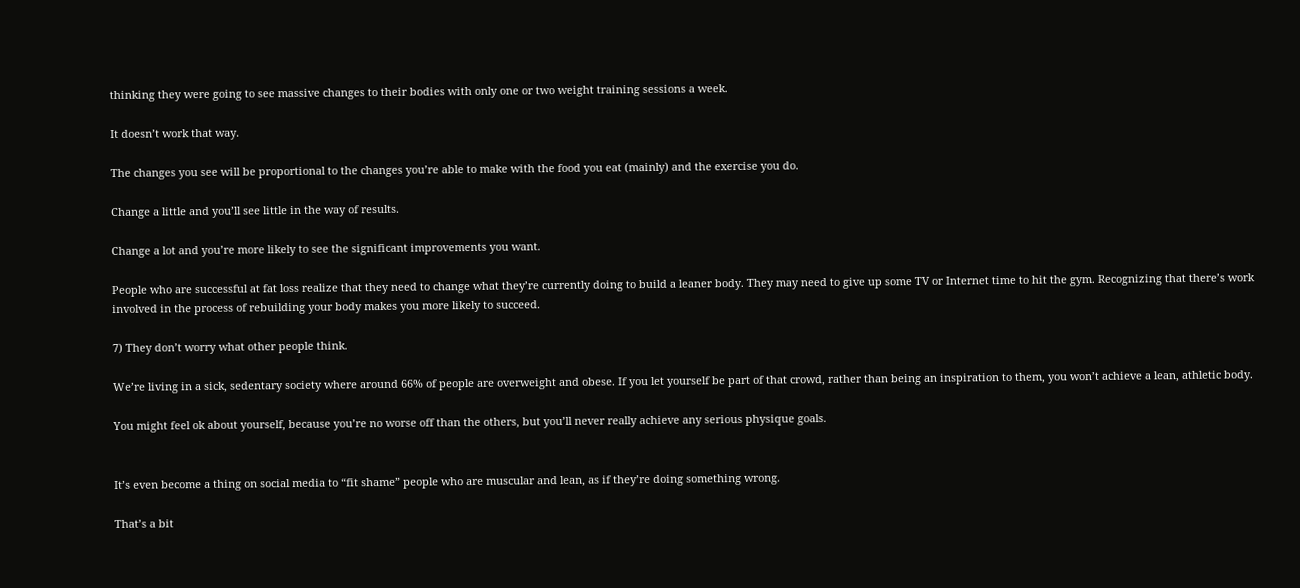thinking they were going to see massive changes to their bodies with only one or two weight training sessions a week.

It doesn’t work that way.

The changes you see will be proportional to the changes you’re able to make with the food you eat (mainly) and the exercise you do.

Change a little and you’ll see little in the way of results.

Change a lot and you’re more likely to see the significant improvements you want.

People who are successful at fat loss realize that they need to change what they’re currently doing to build a leaner body. They may need to give up some TV or Internet time to hit the gym. Recognizing that there’s work involved in the process of rebuilding your body makes you more likely to succeed.

7) They don’t worry what other people think.

We’re living in a sick, sedentary society where around 66% of people are overweight and obese. If you let yourself be part of that crowd, rather than being an inspiration to them, you won’t achieve a lean, athletic body.

You might feel ok about yourself, because you’re no worse off than the others, but you’ll never really achieve any serious physique goals.


It’s even become a thing on social media to “fit shame” people who are muscular and lean, as if they’re doing something wrong.

That’s a bit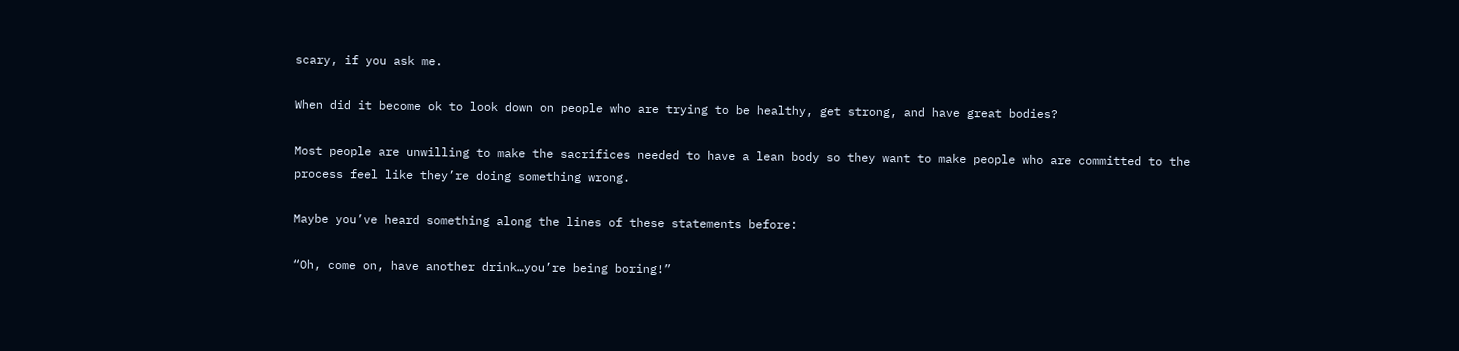scary, if you ask me.

When did it become ok to look down on people who are trying to be healthy, get strong, and have great bodies?

Most people are unwilling to make the sacrifices needed to have a lean body so they want to make people who are committed to the process feel like they’re doing something wrong.

Maybe you’ve heard something along the lines of these statements before:

“Oh, come on, have another drink…you’re being boring!”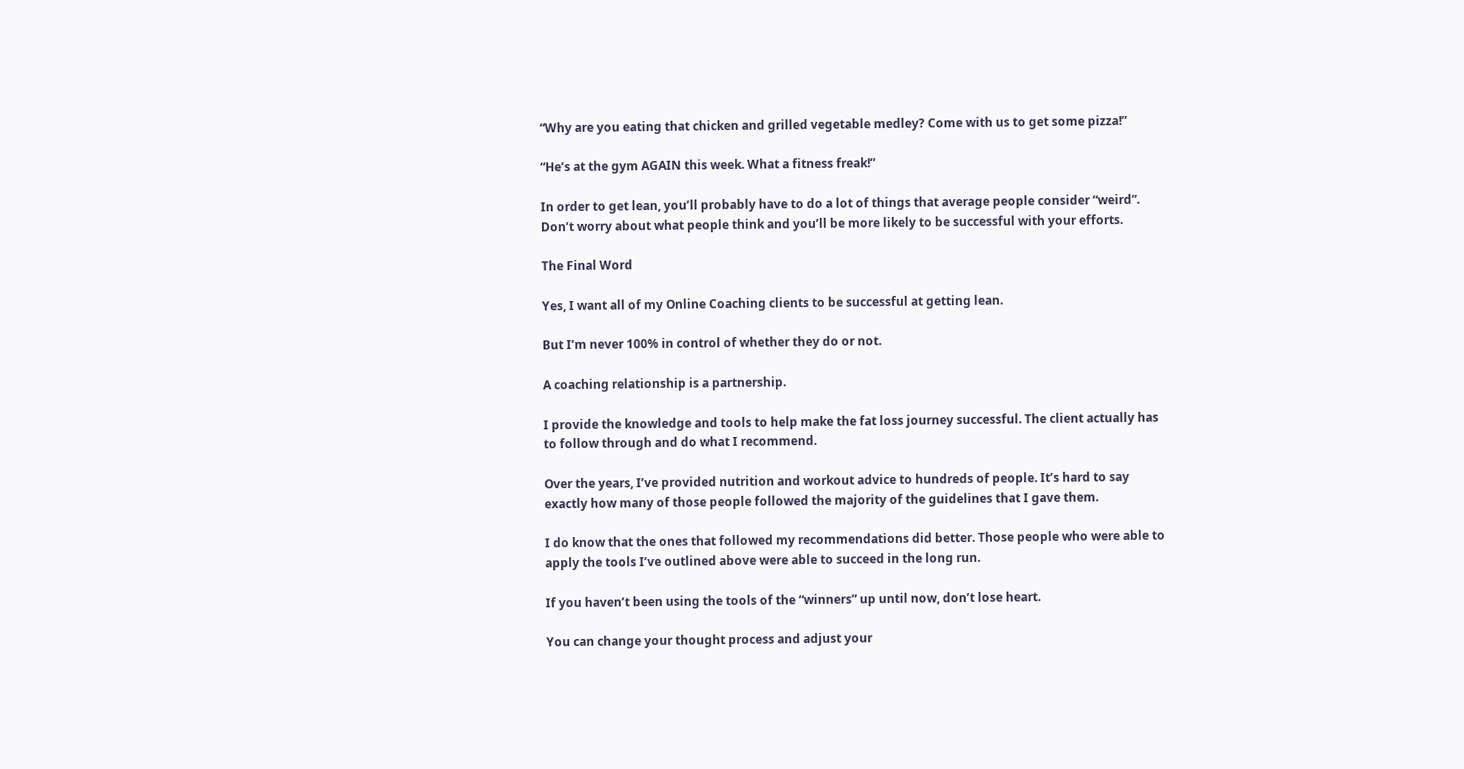“Why are you eating that chicken and grilled vegetable medley? Come with us to get some pizza!”

“He’s at the gym AGAIN this week. What a fitness freak!”

In order to get lean, you’ll probably have to do a lot of things that average people consider “weird”. Don’t worry about what people think and you’ll be more likely to be successful with your efforts.

The Final Word

Yes, I want all of my Online Coaching clients to be successful at getting lean.

But I’m never 100% in control of whether they do or not.

A coaching relationship is a partnership.

I provide the knowledge and tools to help make the fat loss journey successful. The client actually has to follow through and do what I recommend.

Over the years, I’ve provided nutrition and workout advice to hundreds of people. It’s hard to say exactly how many of those people followed the majority of the guidelines that I gave them.

I do know that the ones that followed my recommendations did better. Those people who were able to apply the tools I’ve outlined above were able to succeed in the long run.

If you haven’t been using the tools of the “winners” up until now, don’t lose heart.

You can change your thought process and adjust your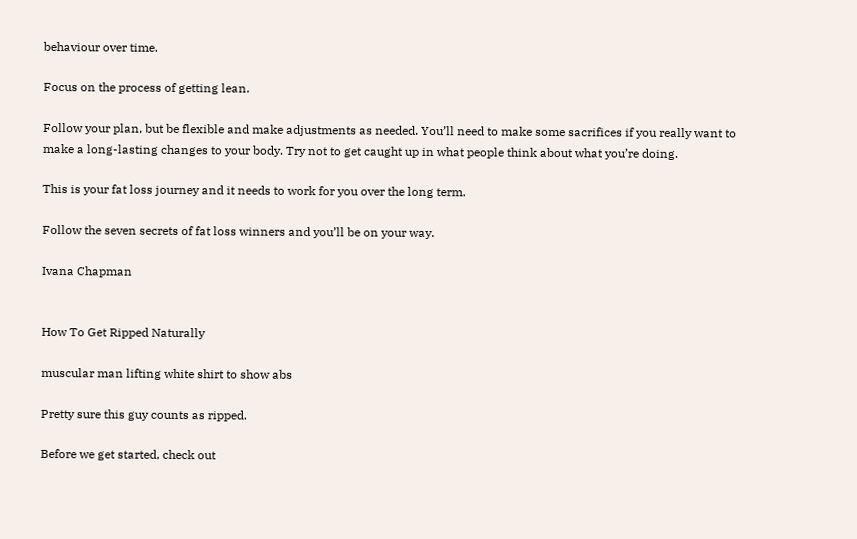behaviour over time.

Focus on the process of getting lean.

Follow your plan, but be flexible and make adjustments as needed. You’ll need to make some sacrifices if you really want to make a long-lasting changes to your body. Try not to get caught up in what people think about what you’re doing.

This is your fat loss journey and it needs to work for you over the long term.

Follow the seven secrets of fat loss winners and you’ll be on your way.

Ivana Chapman


How To Get Ripped Naturally

muscular man lifting white shirt to show abs

Pretty sure this guy counts as ripped.

Before we get started, check out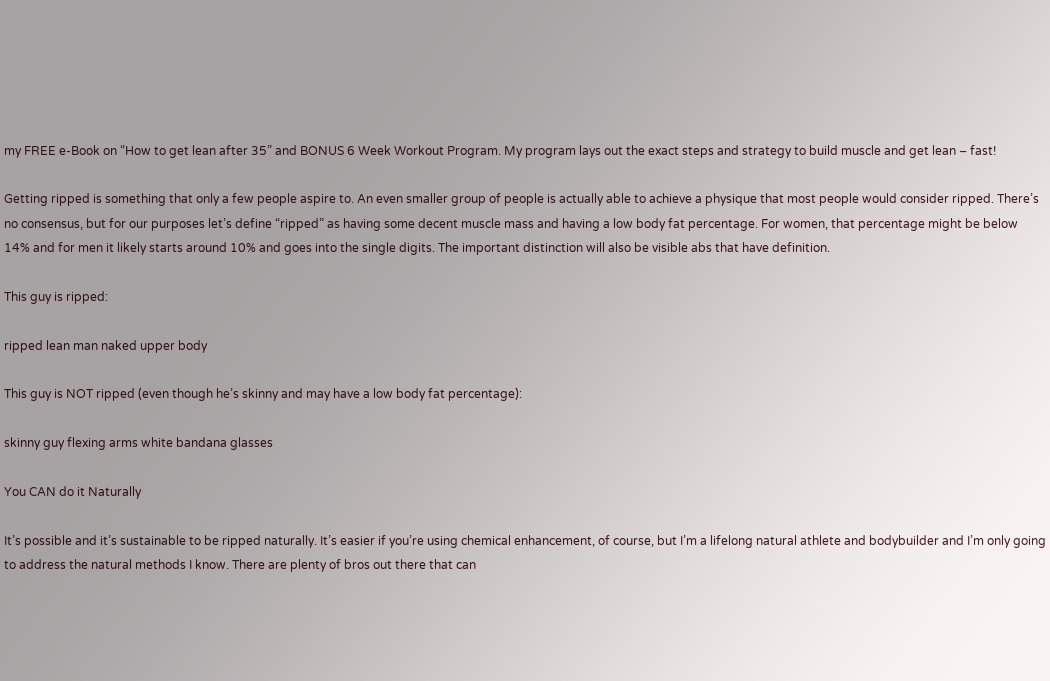my FREE e-Book on “How to get lean after 35” and BONUS 6 Week Workout Program. My program lays out the exact steps and strategy to build muscle and get lean – fast!

Getting ripped is something that only a few people aspire to. An even smaller group of people is actually able to achieve a physique that most people would consider ripped. There’s no consensus, but for our purposes let’s define “ripped” as having some decent muscle mass and having a low body fat percentage. For women, that percentage might be below 14% and for men it likely starts around 10% and goes into the single digits. The important distinction will also be visible abs that have definition.

This guy is ripped:

ripped lean man naked upper body

This guy is NOT ripped (even though he’s skinny and may have a low body fat percentage):

skinny guy flexing arms white bandana glasses

You CAN do it Naturally

It’s possible and it’s sustainable to be ripped naturally. It’s easier if you’re using chemical enhancement, of course, but I’m a lifelong natural athlete and bodybuilder and I’m only going to address the natural methods I know. There are plenty of bros out there that can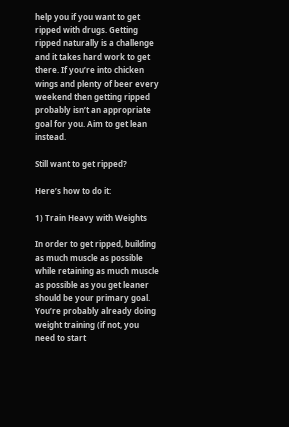help you if you want to get ripped with drugs. Getting ripped naturally is a challenge and it takes hard work to get there. If you’re into chicken wings and plenty of beer every weekend then getting ripped probably isn’t an appropriate goal for you. Aim to get lean instead.

Still want to get ripped?

Here’s how to do it:

1) Train Heavy with Weights

In order to get ripped, building as much muscle as possible while retaining as much muscle as possible as you get leaner should be your primary goal. You’re probably already doing weight training (if not, you need to start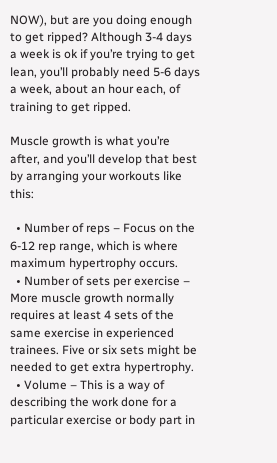NOW), but are you doing enough to get ripped? Although 3-4 days a week is ok if you’re trying to get lean, you’ll probably need 5-6 days a week, about an hour each, of training to get ripped.

Muscle growth is what you’re after, and you’ll develop that best by arranging your workouts like this:

  • Number of reps – Focus on the 6-12 rep range, which is where maximum hypertrophy occurs.
  • Number of sets per exercise – More muscle growth normally requires at least 4 sets of the same exercise in experienced trainees. Five or six sets might be needed to get extra hypertrophy.
  • Volume – This is a way of describing the work done for a particular exercise or body part in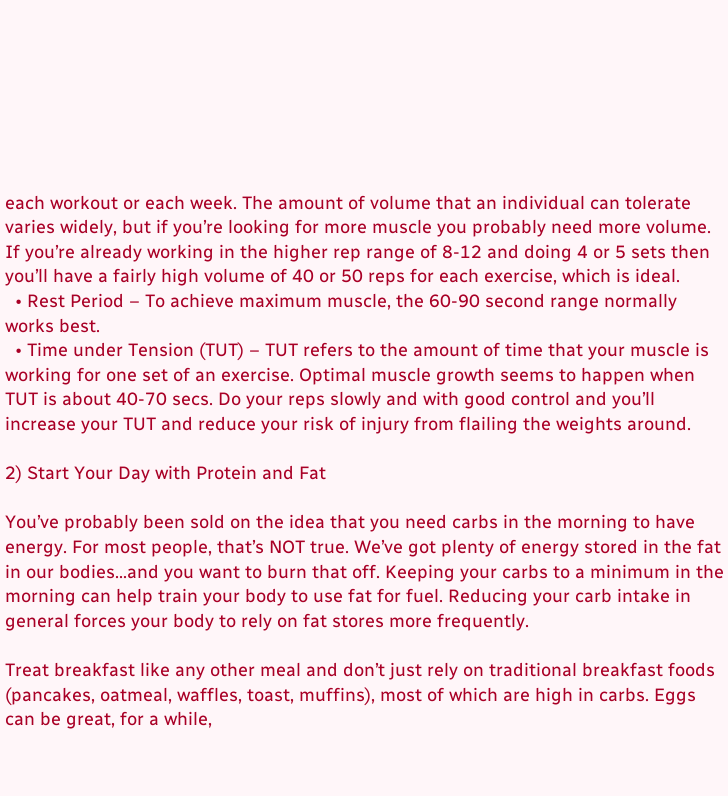each workout or each week. The amount of volume that an individual can tolerate varies widely, but if you’re looking for more muscle you probably need more volume. If you’re already working in the higher rep range of 8-12 and doing 4 or 5 sets then you’ll have a fairly high volume of 40 or 50 reps for each exercise, which is ideal.
  • Rest Period – To achieve maximum muscle, the 60-90 second range normally works best.
  • Time under Tension (TUT) – TUT refers to the amount of time that your muscle is working for one set of an exercise. Optimal muscle growth seems to happen when TUT is about 40-70 secs. Do your reps slowly and with good control and you’ll increase your TUT and reduce your risk of injury from flailing the weights around.

2) Start Your Day with Protein and Fat

You’ve probably been sold on the idea that you need carbs in the morning to have energy. For most people, that’s NOT true. We’ve got plenty of energy stored in the fat in our bodies…and you want to burn that off. Keeping your carbs to a minimum in the morning can help train your body to use fat for fuel. Reducing your carb intake in general forces your body to rely on fat stores more frequently.

Treat breakfast like any other meal and don’t just rely on traditional breakfast foods (pancakes, oatmeal, waffles, toast, muffins), most of which are high in carbs. Eggs can be great, for a while,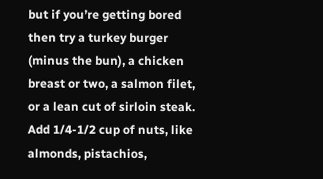but if you’re getting bored then try a turkey burger (minus the bun), a chicken breast or two, a salmon filet, or a lean cut of sirloin steak. Add 1/4-1/2 cup of nuts, like almonds, pistachios,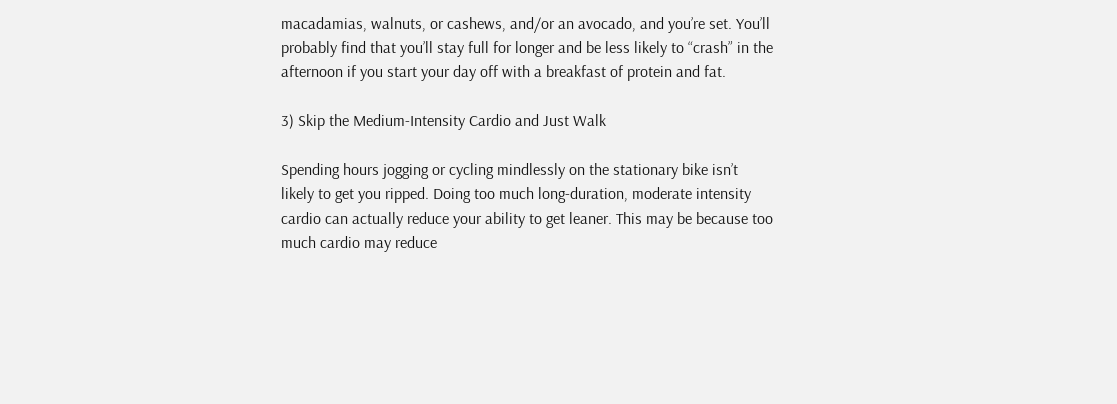macadamias, walnuts, or cashews, and/or an avocado, and you’re set. You’ll probably find that you’ll stay full for longer and be less likely to “crash” in the afternoon if you start your day off with a breakfast of protein and fat.

3) Skip the Medium-Intensity Cardio and Just Walk

Spending hours jogging or cycling mindlessly on the stationary bike isn’t likely to get you ripped. Doing too much long-duration, moderate intensity cardio can actually reduce your ability to get leaner. This may be because too much cardio may reduce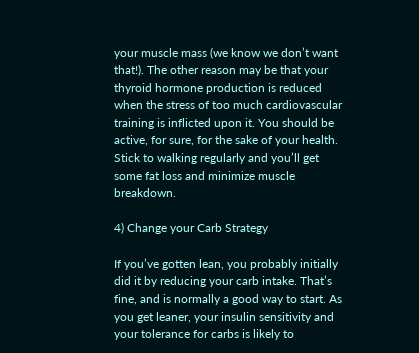your muscle mass (we know we don’t want that!). The other reason may be that your thyroid hormone production is reduced when the stress of too much cardiovascular training is inflicted upon it. You should be active, for sure, for the sake of your health. Stick to walking regularly and you’ll get some fat loss and minimize muscle breakdown.

4) Change your Carb Strategy

If you’ve gotten lean, you probably initially did it by reducing your carb intake. That’s fine, and is normally a good way to start. As you get leaner, your insulin sensitivity and your tolerance for carbs is likely to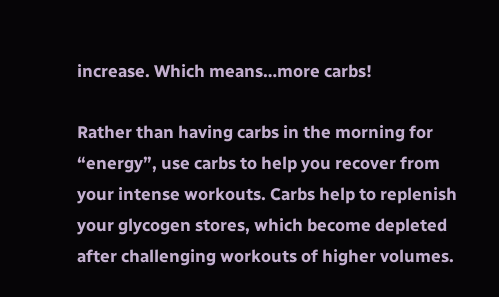increase. Which means…more carbs!

Rather than having carbs in the morning for “energy”, use carbs to help you recover from your intense workouts. Carbs help to replenish your glycogen stores, which become depleted after challenging workouts of higher volumes.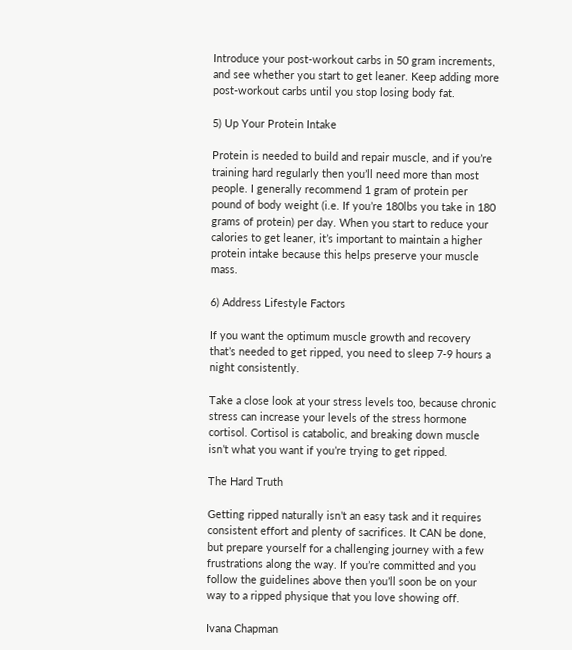Introduce your post-workout carbs in 50 gram increments, and see whether you start to get leaner. Keep adding more post-workout carbs until you stop losing body fat.

5) Up Your Protein Intake

Protein is needed to build and repair muscle, and if you’re training hard regularly then you’ll need more than most people. I generally recommend 1 gram of protein per pound of body weight (i.e. If you’re 180lbs you take in 180 grams of protein) per day. When you start to reduce your calories to get leaner, it’s important to maintain a higher protein intake because this helps preserve your muscle mass.

6) Address Lifestyle Factors

If you want the optimum muscle growth and recovery that’s needed to get ripped, you need to sleep 7-9 hours a night consistently.

Take a close look at your stress levels too, because chronic stress can increase your levels of the stress hormone cortisol. Cortisol is catabolic, and breaking down muscle isn’t what you want if you’re trying to get ripped.

The Hard Truth

Getting ripped naturally isn’t an easy task and it requires consistent effort and plenty of sacrifices. It CAN be done, but prepare yourself for a challenging journey with a few frustrations along the way. If you’re committed and you follow the guidelines above then you’ll soon be on your way to a ripped physique that you love showing off.

Ivana Chapman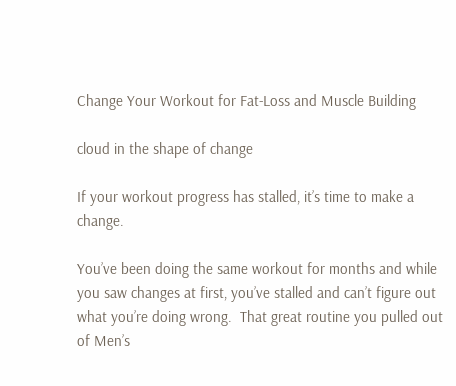Change Your Workout for Fat-Loss and Muscle Building

cloud in the shape of change

If your workout progress has stalled, it’s time to make a change.

You’ve been doing the same workout for months and while you saw changes at first, you’ve stalled and can’t figure out what you’re doing wrong.  That great routine you pulled out of Men’s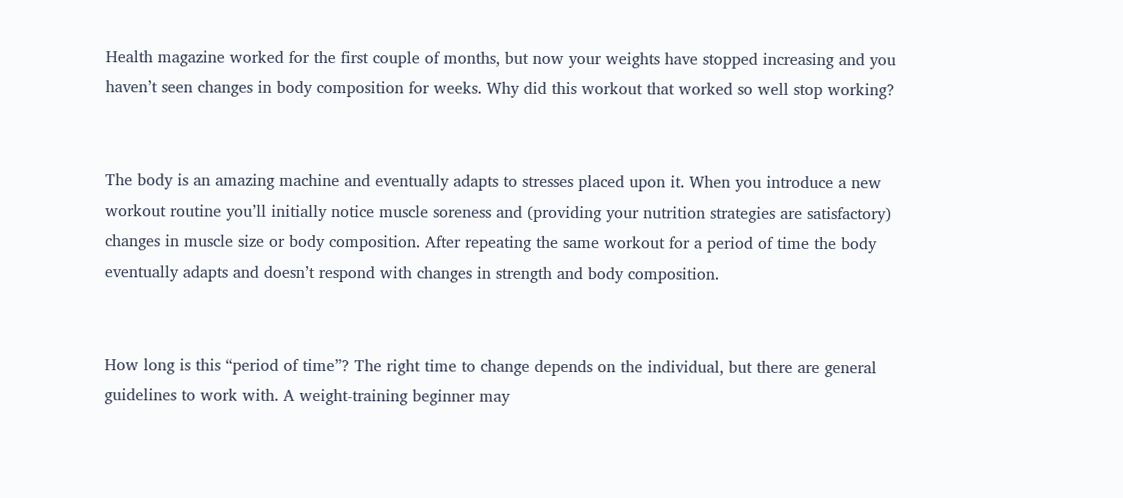Health magazine worked for the first couple of months, but now your weights have stopped increasing and you haven’t seen changes in body composition for weeks. Why did this workout that worked so well stop working?


The body is an amazing machine and eventually adapts to stresses placed upon it. When you introduce a new workout routine you’ll initially notice muscle soreness and (providing your nutrition strategies are satisfactory) changes in muscle size or body composition. After repeating the same workout for a period of time the body eventually adapts and doesn’t respond with changes in strength and body composition.


How long is this “period of time”? The right time to change depends on the individual, but there are general guidelines to work with. A weight-training beginner may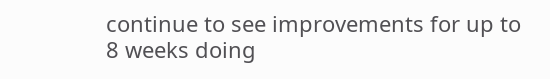continue to see improvements for up to 8 weeks doing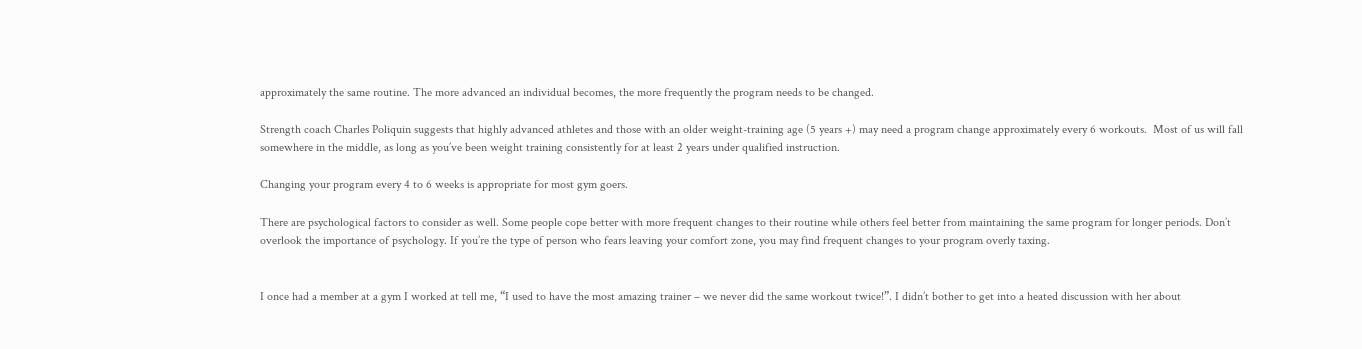approximately the same routine. The more advanced an individual becomes, the more frequently the program needs to be changed.

Strength coach Charles Poliquin suggests that highly advanced athletes and those with an older weight-training age (5 years +) may need a program change approximately every 6 workouts.  Most of us will fall somewhere in the middle, as long as you’ve been weight training consistently for at least 2 years under qualified instruction.

Changing your program every 4 to 6 weeks is appropriate for most gym goers.

There are psychological factors to consider as well. Some people cope better with more frequent changes to their routine while others feel better from maintaining the same program for longer periods. Don’t overlook the importance of psychology. If you’re the type of person who fears leaving your comfort zone, you may find frequent changes to your program overly taxing.


I once had a member at a gym I worked at tell me, “I used to have the most amazing trainer – we never did the same workout twice!”. I didn’t bother to get into a heated discussion with her about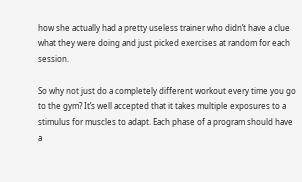how she actually had a pretty useless trainer who didn’t have a clue what they were doing and just picked exercises at random for each session.

So why not just do a completely different workout every time you go to the gym? It’s well accepted that it takes multiple exposures to a stimulus for muscles to adapt. Each phase of a program should have a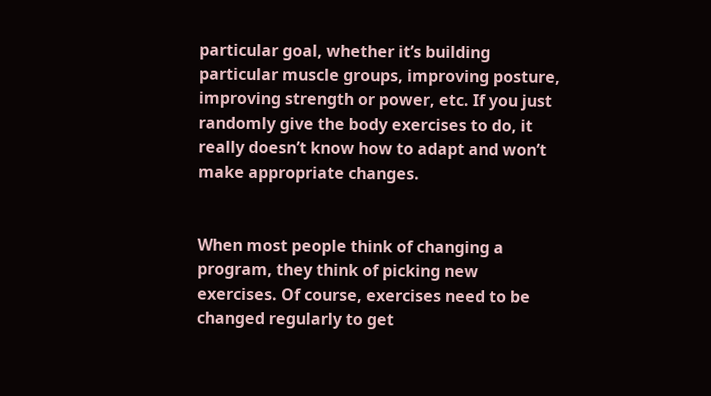particular goal, whether it’s building particular muscle groups, improving posture, improving strength or power, etc. If you just randomly give the body exercises to do, it really doesn’t know how to adapt and won’t make appropriate changes.


When most people think of changing a program, they think of picking new exercises. Of course, exercises need to be changed regularly to get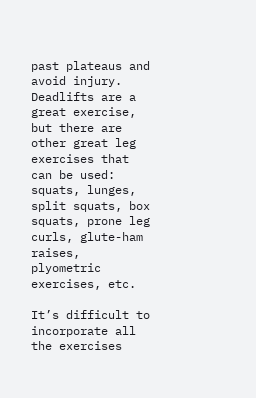past plateaus and avoid injury. Deadlifts are a great exercise, but there are other great leg exercises that can be used: squats, lunges, split squats, box squats, prone leg curls, glute-ham raises, plyometric exercises, etc.

It’s difficult to incorporate all the exercises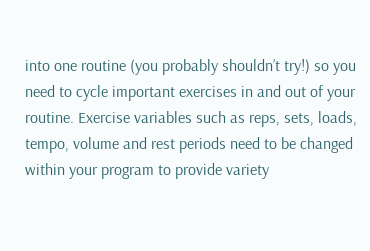into one routine (you probably shouldn’t try!) so you need to cycle important exercises in and out of your routine. Exercise variables such as reps, sets, loads, tempo, volume and rest periods need to be changed within your program to provide variety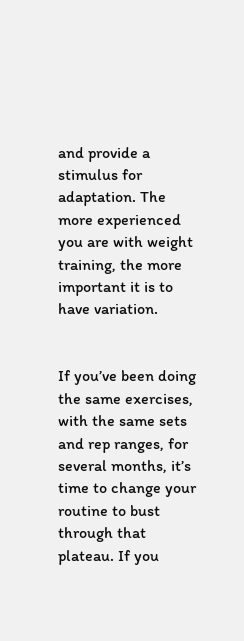and provide a stimulus for adaptation. The more experienced you are with weight training, the more important it is to have variation.


If you’ve been doing the same exercises, with the same sets and rep ranges, for several months, it’s time to change your routine to bust through that plateau. If you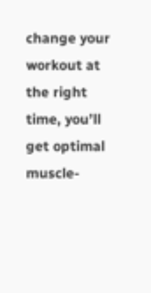change your workout at the right time, you’ll get optimal muscle-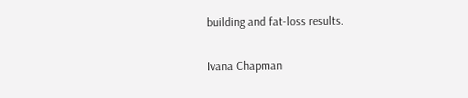building and fat-loss results.

Ivana Chapman